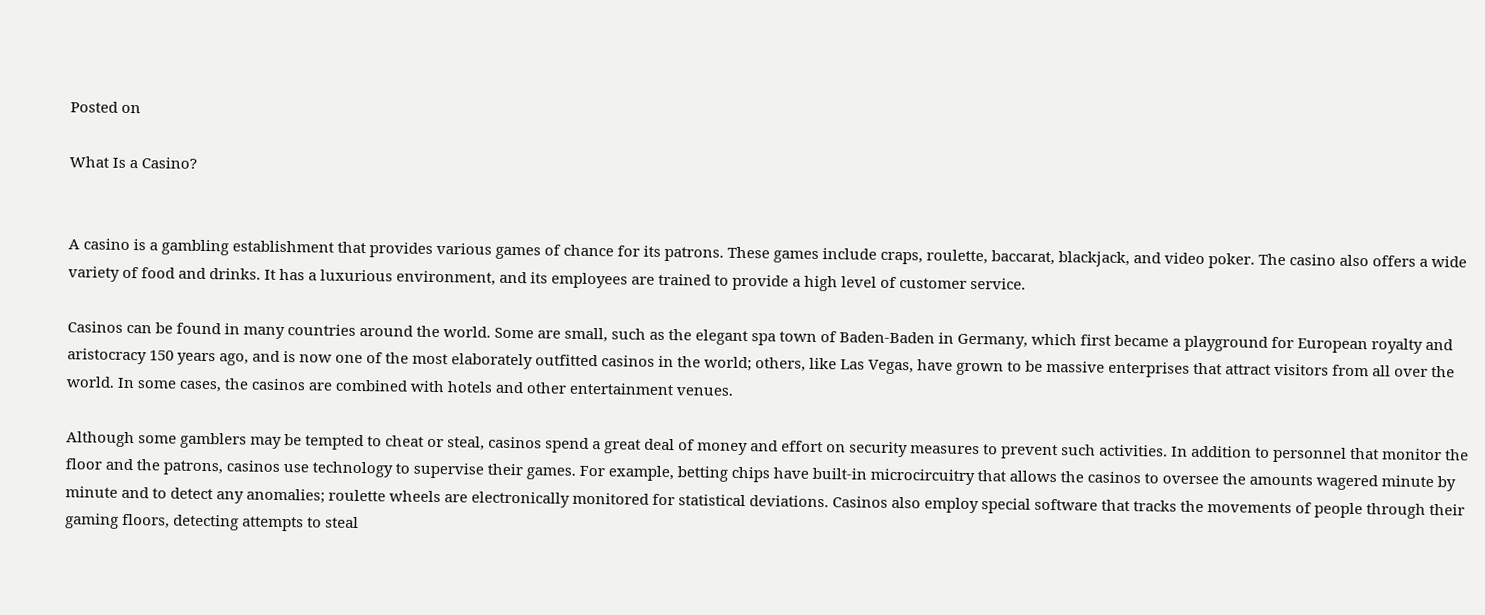Posted on

What Is a Casino?


A casino is a gambling establishment that provides various games of chance for its patrons. These games include craps, roulette, baccarat, blackjack, and video poker. The casino also offers a wide variety of food and drinks. It has a luxurious environment, and its employees are trained to provide a high level of customer service.

Casinos can be found in many countries around the world. Some are small, such as the elegant spa town of Baden-Baden in Germany, which first became a playground for European royalty and aristocracy 150 years ago, and is now one of the most elaborately outfitted casinos in the world; others, like Las Vegas, have grown to be massive enterprises that attract visitors from all over the world. In some cases, the casinos are combined with hotels and other entertainment venues.

Although some gamblers may be tempted to cheat or steal, casinos spend a great deal of money and effort on security measures to prevent such activities. In addition to personnel that monitor the floor and the patrons, casinos use technology to supervise their games. For example, betting chips have built-in microcircuitry that allows the casinos to oversee the amounts wagered minute by minute and to detect any anomalies; roulette wheels are electronically monitored for statistical deviations. Casinos also employ special software that tracks the movements of people through their gaming floors, detecting attempts to steal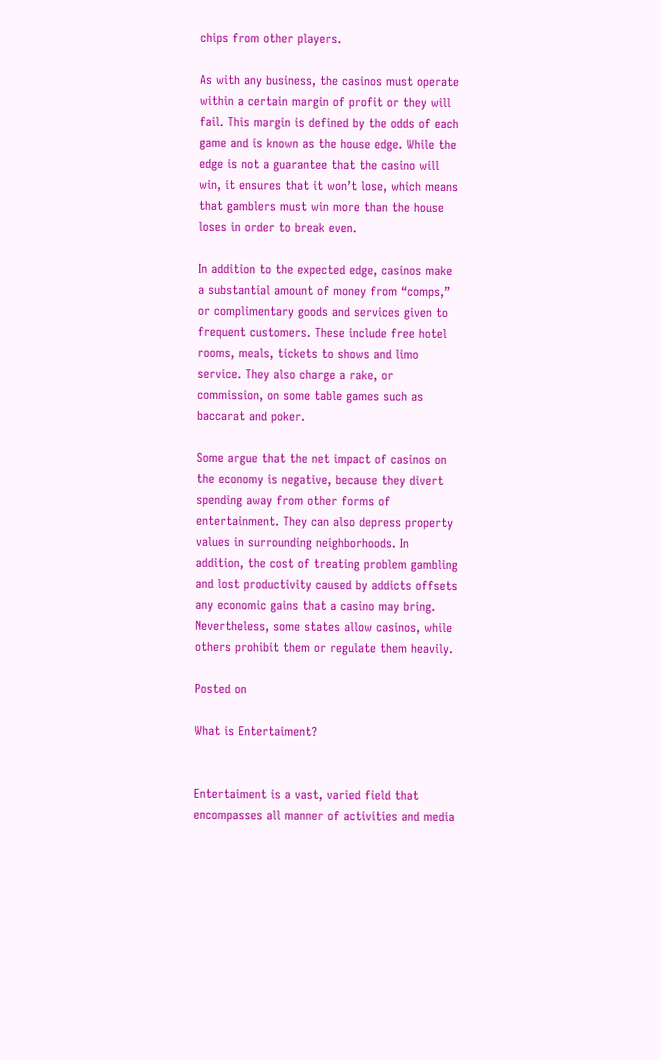chips from other players.

As with any business, the casinos must operate within a certain margin of profit or they will fail. This margin is defined by the odds of each game and is known as the house edge. While the edge is not a guarantee that the casino will win, it ensures that it won’t lose, which means that gamblers must win more than the house loses in order to break even.

In addition to the expected edge, casinos make a substantial amount of money from “comps,” or complimentary goods and services given to frequent customers. These include free hotel rooms, meals, tickets to shows and limo service. They also charge a rake, or commission, on some table games such as baccarat and poker.

Some argue that the net impact of casinos on the economy is negative, because they divert spending away from other forms of entertainment. They can also depress property values in surrounding neighborhoods. In addition, the cost of treating problem gambling and lost productivity caused by addicts offsets any economic gains that a casino may bring. Nevertheless, some states allow casinos, while others prohibit them or regulate them heavily.

Posted on

What is Entertaiment?


Entertaiment is a vast, varied field that encompasses all manner of activities and media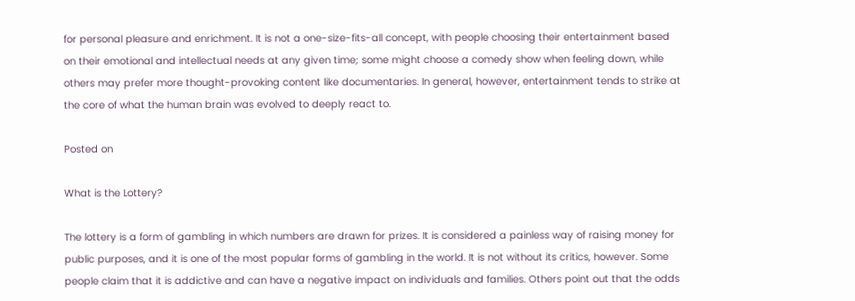for personal pleasure and enrichment. It is not a one-size-fits-all concept, with people choosing their entertainment based on their emotional and intellectual needs at any given time; some might choose a comedy show when feeling down, while others may prefer more thought-provoking content like documentaries. In general, however, entertainment tends to strike at the core of what the human brain was evolved to deeply react to.

Posted on

What is the Lottery?

The lottery is a form of gambling in which numbers are drawn for prizes. It is considered a painless way of raising money for public purposes, and it is one of the most popular forms of gambling in the world. It is not without its critics, however. Some people claim that it is addictive and can have a negative impact on individuals and families. Others point out that the odds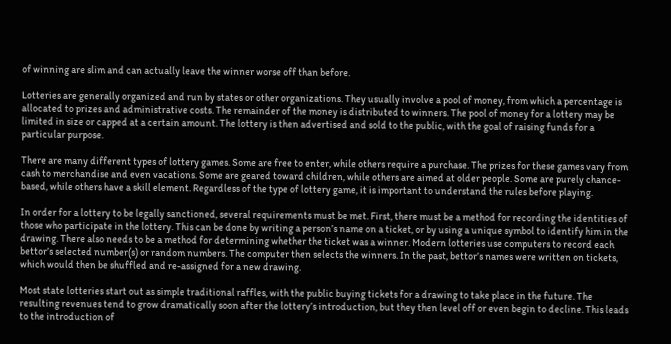of winning are slim and can actually leave the winner worse off than before.

Lotteries are generally organized and run by states or other organizations. They usually involve a pool of money, from which a percentage is allocated to prizes and administrative costs. The remainder of the money is distributed to winners. The pool of money for a lottery may be limited in size or capped at a certain amount. The lottery is then advertised and sold to the public, with the goal of raising funds for a particular purpose.

There are many different types of lottery games. Some are free to enter, while others require a purchase. The prizes for these games vary from cash to merchandise and even vacations. Some are geared toward children, while others are aimed at older people. Some are purely chance-based, while others have a skill element. Regardless of the type of lottery game, it is important to understand the rules before playing.

In order for a lottery to be legally sanctioned, several requirements must be met. First, there must be a method for recording the identities of those who participate in the lottery. This can be done by writing a person’s name on a ticket, or by using a unique symbol to identify him in the drawing. There also needs to be a method for determining whether the ticket was a winner. Modern lotteries use computers to record each bettor’s selected number(s) or random numbers. The computer then selects the winners. In the past, bettor’s names were written on tickets, which would then be shuffled and re-assigned for a new drawing.

Most state lotteries start out as simple traditional raffles, with the public buying tickets for a drawing to take place in the future. The resulting revenues tend to grow dramatically soon after the lottery’s introduction, but they then level off or even begin to decline. This leads to the introduction of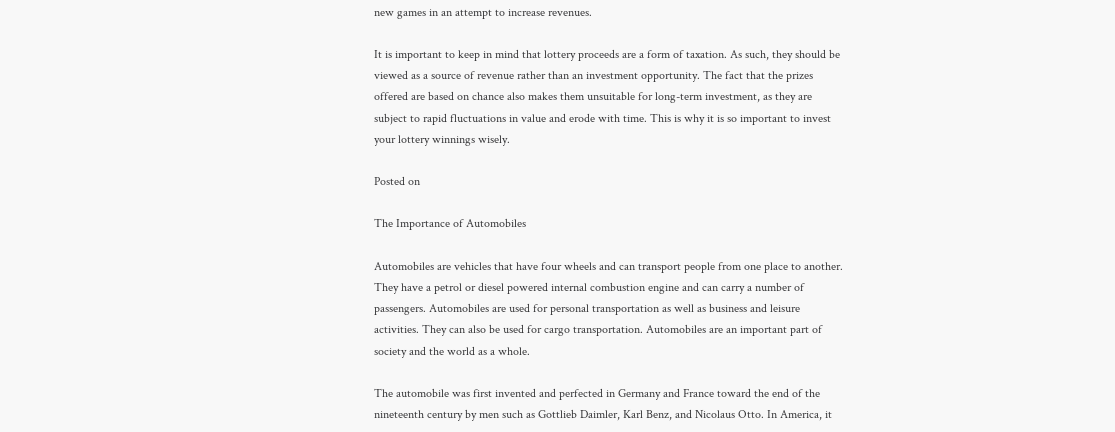new games in an attempt to increase revenues.

It is important to keep in mind that lottery proceeds are a form of taxation. As such, they should be viewed as a source of revenue rather than an investment opportunity. The fact that the prizes offered are based on chance also makes them unsuitable for long-term investment, as they are subject to rapid fluctuations in value and erode with time. This is why it is so important to invest your lottery winnings wisely.

Posted on

The Importance of Automobiles

Automobiles are vehicles that have four wheels and can transport people from one place to another. They have a petrol or diesel powered internal combustion engine and can carry a number of passengers. Automobiles are used for personal transportation as well as business and leisure activities. They can also be used for cargo transportation. Automobiles are an important part of society and the world as a whole.

The automobile was first invented and perfected in Germany and France toward the end of the nineteenth century by men such as Gottlieb Daimler, Karl Benz, and Nicolaus Otto. In America, it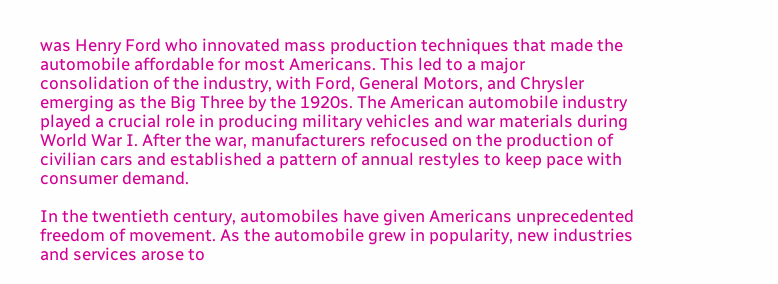was Henry Ford who innovated mass production techniques that made the automobile affordable for most Americans. This led to a major consolidation of the industry, with Ford, General Motors, and Chrysler emerging as the Big Three by the 1920s. The American automobile industry played a crucial role in producing military vehicles and war materials during World War I. After the war, manufacturers refocused on the production of civilian cars and established a pattern of annual restyles to keep pace with consumer demand.

In the twentieth century, automobiles have given Americans unprecedented freedom of movement. As the automobile grew in popularity, new industries and services arose to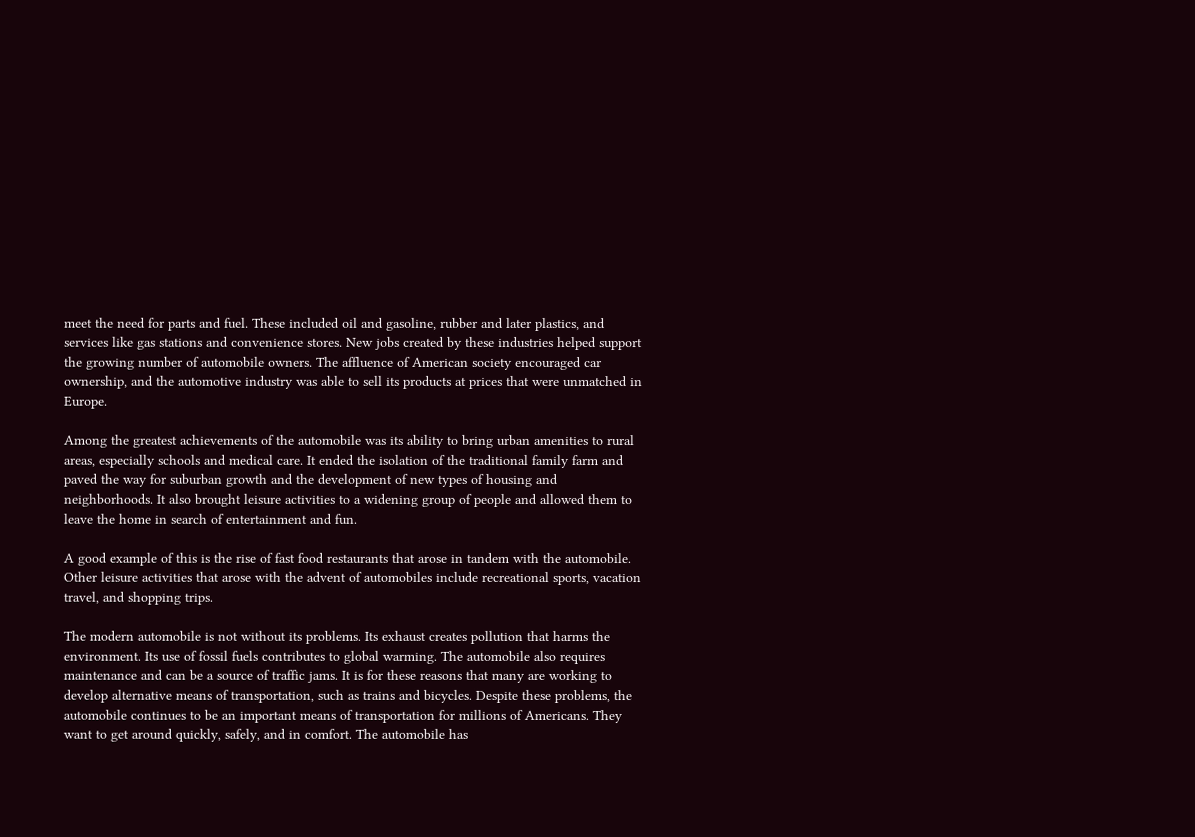meet the need for parts and fuel. These included oil and gasoline, rubber and later plastics, and services like gas stations and convenience stores. New jobs created by these industries helped support the growing number of automobile owners. The affluence of American society encouraged car ownership, and the automotive industry was able to sell its products at prices that were unmatched in Europe.

Among the greatest achievements of the automobile was its ability to bring urban amenities to rural areas, especially schools and medical care. It ended the isolation of the traditional family farm and paved the way for suburban growth and the development of new types of housing and neighborhoods. It also brought leisure activities to a widening group of people and allowed them to leave the home in search of entertainment and fun.

A good example of this is the rise of fast food restaurants that arose in tandem with the automobile. Other leisure activities that arose with the advent of automobiles include recreational sports, vacation travel, and shopping trips.

The modern automobile is not without its problems. Its exhaust creates pollution that harms the environment. Its use of fossil fuels contributes to global warming. The automobile also requires maintenance and can be a source of traffic jams. It is for these reasons that many are working to develop alternative means of transportation, such as trains and bicycles. Despite these problems, the automobile continues to be an important means of transportation for millions of Americans. They want to get around quickly, safely, and in comfort. The automobile has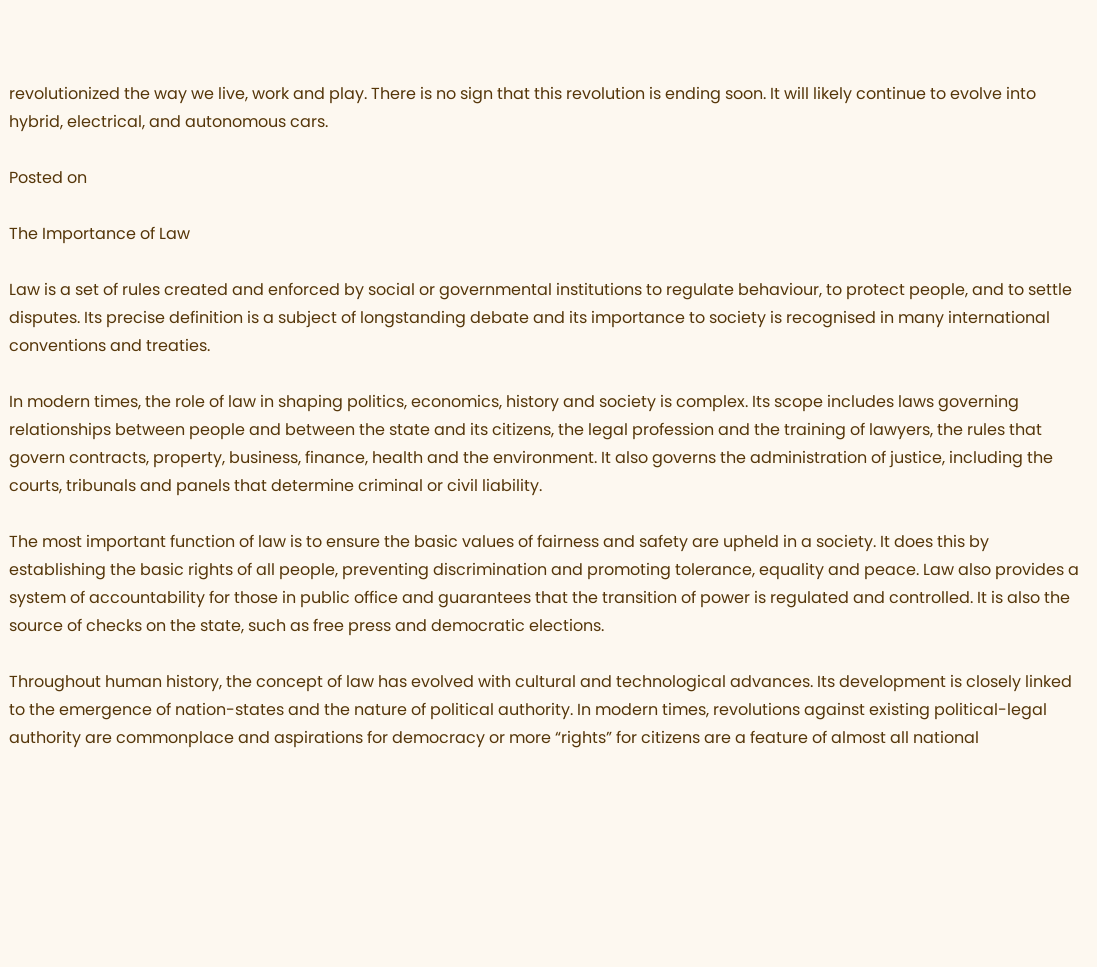revolutionized the way we live, work and play. There is no sign that this revolution is ending soon. It will likely continue to evolve into hybrid, electrical, and autonomous cars.

Posted on

The Importance of Law

Law is a set of rules created and enforced by social or governmental institutions to regulate behaviour, to protect people, and to settle disputes. Its precise definition is a subject of longstanding debate and its importance to society is recognised in many international conventions and treaties.

In modern times, the role of law in shaping politics, economics, history and society is complex. Its scope includes laws governing relationships between people and between the state and its citizens, the legal profession and the training of lawyers, the rules that govern contracts, property, business, finance, health and the environment. It also governs the administration of justice, including the courts, tribunals and panels that determine criminal or civil liability.

The most important function of law is to ensure the basic values of fairness and safety are upheld in a society. It does this by establishing the basic rights of all people, preventing discrimination and promoting tolerance, equality and peace. Law also provides a system of accountability for those in public office and guarantees that the transition of power is regulated and controlled. It is also the source of checks on the state, such as free press and democratic elections.

Throughout human history, the concept of law has evolved with cultural and technological advances. Its development is closely linked to the emergence of nation-states and the nature of political authority. In modern times, revolutions against existing political-legal authority are commonplace and aspirations for democracy or more “rights” for citizens are a feature of almost all national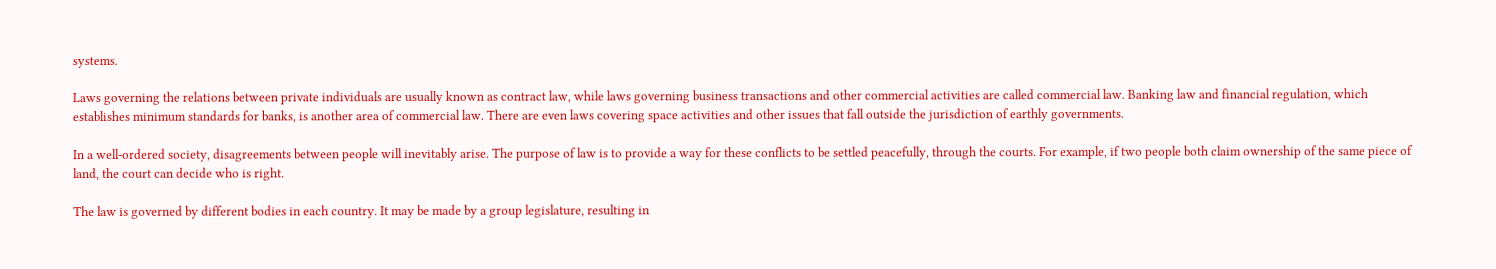systems.

Laws governing the relations between private individuals are usually known as contract law, while laws governing business transactions and other commercial activities are called commercial law. Banking law and financial regulation, which establishes minimum standards for banks, is another area of commercial law. There are even laws covering space activities and other issues that fall outside the jurisdiction of earthly governments.

In a well-ordered society, disagreements between people will inevitably arise. The purpose of law is to provide a way for these conflicts to be settled peacefully, through the courts. For example, if two people both claim ownership of the same piece of land, the court can decide who is right.

The law is governed by different bodies in each country. It may be made by a group legislature, resulting in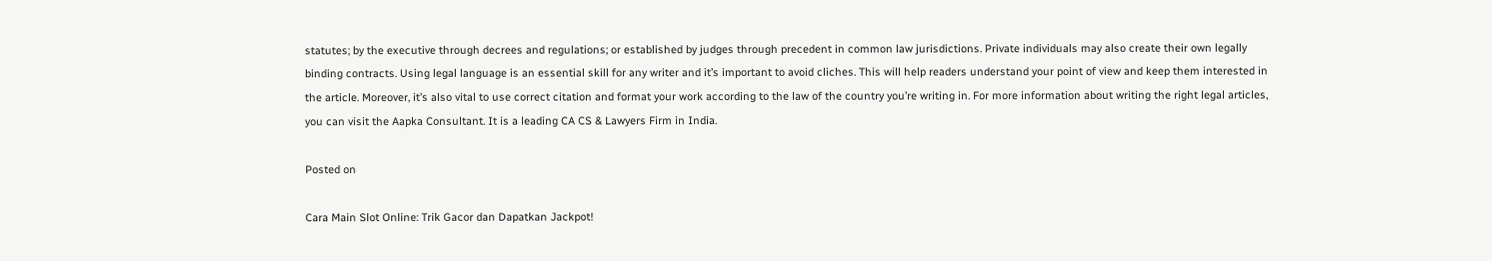statutes; by the executive through decrees and regulations; or established by judges through precedent in common law jurisdictions. Private individuals may also create their own legally binding contracts. Using legal language is an essential skill for any writer and it’s important to avoid cliches. This will help readers understand your point of view and keep them interested in the article. Moreover, it’s also vital to use correct citation and format your work according to the law of the country you’re writing in. For more information about writing the right legal articles, you can visit the Aapka Consultant. It is a leading CA CS & Lawyers Firm in India.

Posted on

Cara Main Slot Online: Trik Gacor dan Dapatkan Jackpot!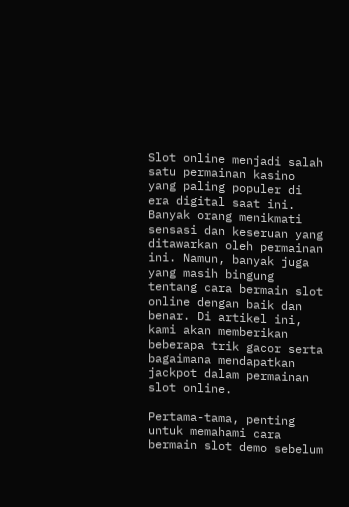Slot online menjadi salah satu permainan kasino yang paling populer di era digital saat ini. Banyak orang menikmati sensasi dan keseruan yang ditawarkan oleh permainan ini. Namun, banyak juga yang masih bingung tentang cara bermain slot online dengan baik dan benar. Di artikel ini, kami akan memberikan beberapa trik gacor serta bagaimana mendapatkan jackpot dalam permainan slot online.

Pertama-tama, penting untuk memahami cara bermain slot demo sebelum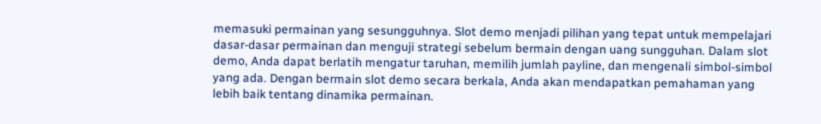memasuki permainan yang sesungguhnya. Slot demo menjadi pilihan yang tepat untuk mempelajari dasar-dasar permainan dan menguji strategi sebelum bermain dengan uang sungguhan. Dalam slot demo, Anda dapat berlatih mengatur taruhan, memilih jumlah payline, dan mengenali simbol-simbol yang ada. Dengan bermain slot demo secara berkala, Anda akan mendapatkan pemahaman yang lebih baik tentang dinamika permainan.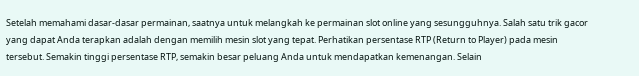Setelah memahami dasar-dasar permainan, saatnya untuk melangkah ke permainan slot online yang sesungguhnya. Salah satu trik gacor yang dapat Anda terapkan adalah dengan memilih mesin slot yang tepat. Perhatikan persentase RTP (Return to Player) pada mesin tersebut. Semakin tinggi persentase RTP, semakin besar peluang Anda untuk mendapatkan kemenangan. Selain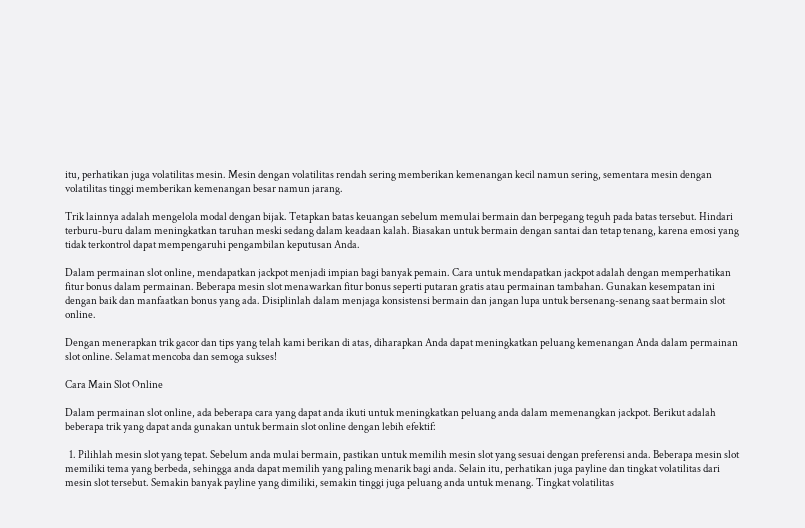itu, perhatikan juga volatilitas mesin. Mesin dengan volatilitas rendah sering memberikan kemenangan kecil namun sering, sementara mesin dengan volatilitas tinggi memberikan kemenangan besar namun jarang.

Trik lainnya adalah mengelola modal dengan bijak. Tetapkan batas keuangan sebelum memulai bermain dan berpegang teguh pada batas tersebut. Hindari terburu-buru dalam meningkatkan taruhan meski sedang dalam keadaan kalah. Biasakan untuk bermain dengan santai dan tetap tenang, karena emosi yang tidak terkontrol dapat mempengaruhi pengambilan keputusan Anda.

Dalam permainan slot online, mendapatkan jackpot menjadi impian bagi banyak pemain. Cara untuk mendapatkan jackpot adalah dengan memperhatikan fitur bonus dalam permainan. Beberapa mesin slot menawarkan fitur bonus seperti putaran gratis atau permainan tambahan. Gunakan kesempatan ini dengan baik dan manfaatkan bonus yang ada. Disiplinlah dalam menjaga konsistensi bermain dan jangan lupa untuk bersenang-senang saat bermain slot online.

Dengan menerapkan trik gacor dan tips yang telah kami berikan di atas, diharapkan Anda dapat meningkatkan peluang kemenangan Anda dalam permainan slot online. Selamat mencoba dan semoga sukses!

Cara Main Slot Online

Dalam permainan slot online, ada beberapa cara yang dapat anda ikuti untuk meningkatkan peluang anda dalam memenangkan jackpot. Berikut adalah beberapa trik yang dapat anda gunakan untuk bermain slot online dengan lebih efektif:

  1. Pilihlah mesin slot yang tepat. Sebelum anda mulai bermain, pastikan untuk memilih mesin slot yang sesuai dengan preferensi anda. Beberapa mesin slot memiliki tema yang berbeda, sehingga anda dapat memilih yang paling menarik bagi anda. Selain itu, perhatikan juga payline dan tingkat volatilitas dari mesin slot tersebut. Semakin banyak payline yang dimiliki, semakin tinggi juga peluang anda untuk menang. Tingkat volatilitas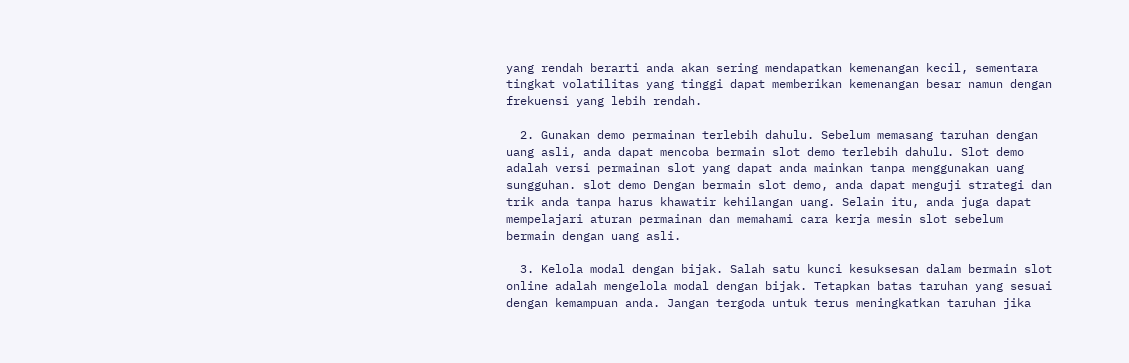yang rendah berarti anda akan sering mendapatkan kemenangan kecil, sementara tingkat volatilitas yang tinggi dapat memberikan kemenangan besar namun dengan frekuensi yang lebih rendah.

  2. Gunakan demo permainan terlebih dahulu. Sebelum memasang taruhan dengan uang asli, anda dapat mencoba bermain slot demo terlebih dahulu. Slot demo adalah versi permainan slot yang dapat anda mainkan tanpa menggunakan uang sungguhan. slot demo Dengan bermain slot demo, anda dapat menguji strategi dan trik anda tanpa harus khawatir kehilangan uang. Selain itu, anda juga dapat mempelajari aturan permainan dan memahami cara kerja mesin slot sebelum bermain dengan uang asli.

  3. Kelola modal dengan bijak. Salah satu kunci kesuksesan dalam bermain slot online adalah mengelola modal dengan bijak. Tetapkan batas taruhan yang sesuai dengan kemampuan anda. Jangan tergoda untuk terus meningkatkan taruhan jika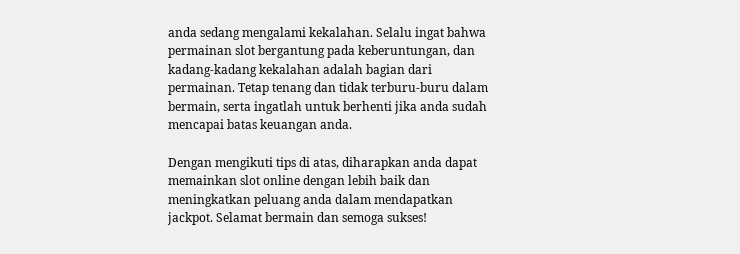anda sedang mengalami kekalahan. Selalu ingat bahwa permainan slot bergantung pada keberuntungan, dan kadang-kadang kekalahan adalah bagian dari permainan. Tetap tenang dan tidak terburu-buru dalam bermain, serta ingatlah untuk berhenti jika anda sudah mencapai batas keuangan anda.

Dengan mengikuti tips di atas, diharapkan anda dapat memainkan slot online dengan lebih baik dan meningkatkan peluang anda dalam mendapatkan jackpot. Selamat bermain dan semoga sukses!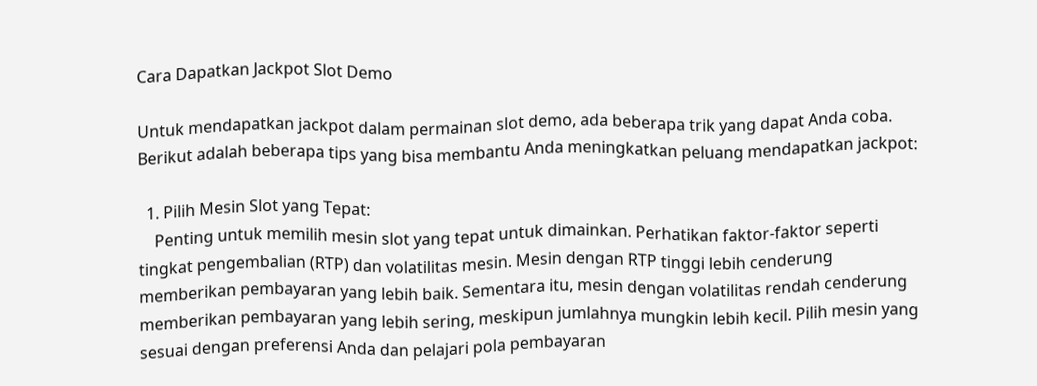Cara Dapatkan Jackpot Slot Demo

Untuk mendapatkan jackpot dalam permainan slot demo, ada beberapa trik yang dapat Anda coba. Berikut adalah beberapa tips yang bisa membantu Anda meningkatkan peluang mendapatkan jackpot:

  1. Pilih Mesin Slot yang Tepat:
    Penting untuk memilih mesin slot yang tepat untuk dimainkan. Perhatikan faktor-faktor seperti tingkat pengembalian (RTP) dan volatilitas mesin. Mesin dengan RTP tinggi lebih cenderung memberikan pembayaran yang lebih baik. Sementara itu, mesin dengan volatilitas rendah cenderung memberikan pembayaran yang lebih sering, meskipun jumlahnya mungkin lebih kecil. Pilih mesin yang sesuai dengan preferensi Anda dan pelajari pola pembayaran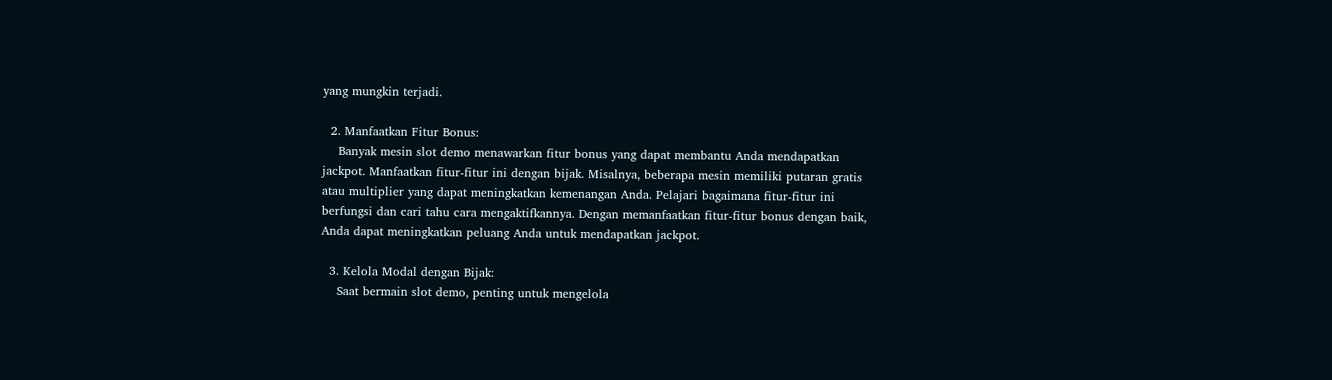yang mungkin terjadi.

  2. Manfaatkan Fitur Bonus:
    Banyak mesin slot demo menawarkan fitur bonus yang dapat membantu Anda mendapatkan jackpot. Manfaatkan fitur-fitur ini dengan bijak. Misalnya, beberapa mesin memiliki putaran gratis atau multiplier yang dapat meningkatkan kemenangan Anda. Pelajari bagaimana fitur-fitur ini berfungsi dan cari tahu cara mengaktifkannya. Dengan memanfaatkan fitur-fitur bonus dengan baik, Anda dapat meningkatkan peluang Anda untuk mendapatkan jackpot.

  3. Kelola Modal dengan Bijak:
    Saat bermain slot demo, penting untuk mengelola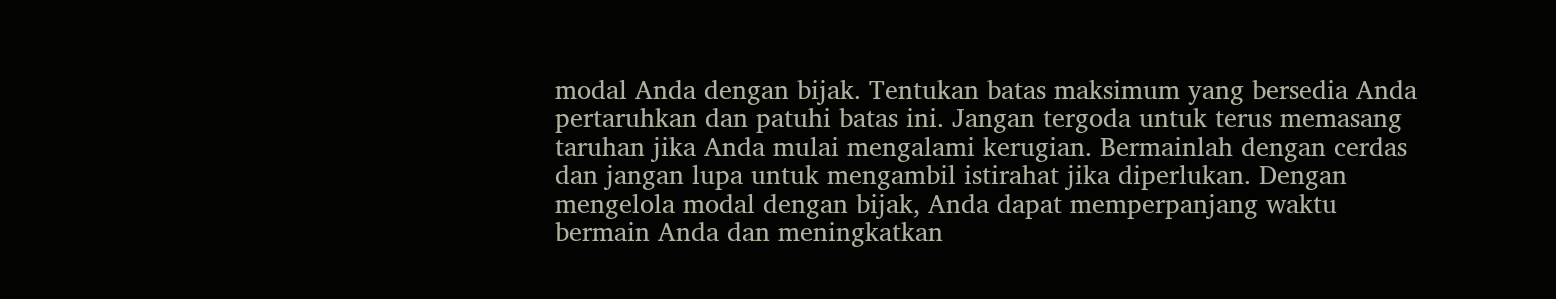modal Anda dengan bijak. Tentukan batas maksimum yang bersedia Anda pertaruhkan dan patuhi batas ini. Jangan tergoda untuk terus memasang taruhan jika Anda mulai mengalami kerugian. Bermainlah dengan cerdas dan jangan lupa untuk mengambil istirahat jika diperlukan. Dengan mengelola modal dengan bijak, Anda dapat memperpanjang waktu bermain Anda dan meningkatkan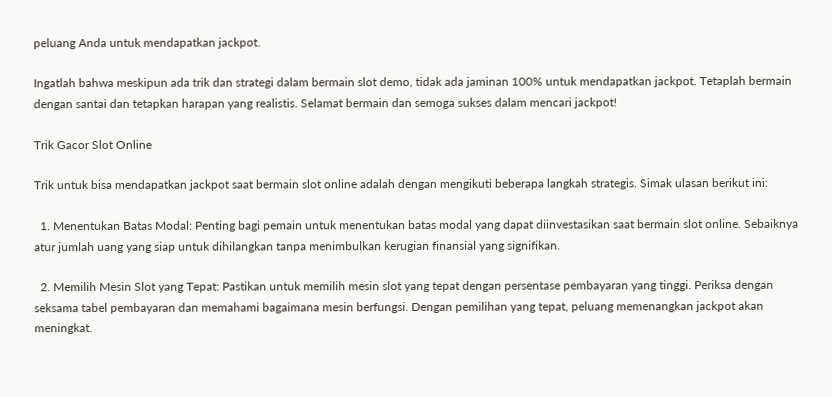peluang Anda untuk mendapatkan jackpot.

Ingatlah bahwa meskipun ada trik dan strategi dalam bermain slot demo, tidak ada jaminan 100% untuk mendapatkan jackpot. Tetaplah bermain dengan santai dan tetapkan harapan yang realistis. Selamat bermain dan semoga sukses dalam mencari jackpot!

Trik Gacor Slot Online

Trik untuk bisa mendapatkan jackpot saat bermain slot online adalah dengan mengikuti beberapa langkah strategis. Simak ulasan berikut ini:

  1. Menentukan Batas Modal: Penting bagi pemain untuk menentukan batas modal yang dapat diinvestasikan saat bermain slot online. Sebaiknya atur jumlah uang yang siap untuk dihilangkan tanpa menimbulkan kerugian finansial yang signifikan.

  2. Memilih Mesin Slot yang Tepat: Pastikan untuk memilih mesin slot yang tepat dengan persentase pembayaran yang tinggi. Periksa dengan seksama tabel pembayaran dan memahami bagaimana mesin berfungsi. Dengan pemilihan yang tepat, peluang memenangkan jackpot akan meningkat.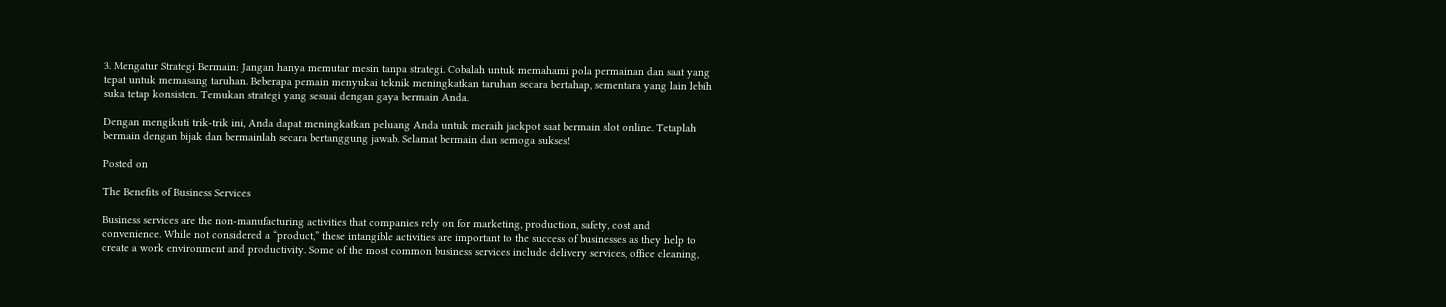3. Mengatur Strategi Bermain: Jangan hanya memutar mesin tanpa strategi. Cobalah untuk memahami pola permainan dan saat yang tepat untuk memasang taruhan. Beberapa pemain menyukai teknik meningkatkan taruhan secara bertahap, sementara yang lain lebih suka tetap konsisten. Temukan strategi yang sesuai dengan gaya bermain Anda.

Dengan mengikuti trik-trik ini, Anda dapat meningkatkan peluang Anda untuk meraih jackpot saat bermain slot online. Tetaplah bermain dengan bijak dan bermainlah secara bertanggung jawab. Selamat bermain dan semoga sukses!

Posted on

The Benefits of Business Services

Business services are the non-manufacturing activities that companies rely on for marketing, production, safety, cost and convenience. While not considered a “product,” these intangible activities are important to the success of businesses as they help to create a work environment and productivity. Some of the most common business services include delivery services, office cleaning,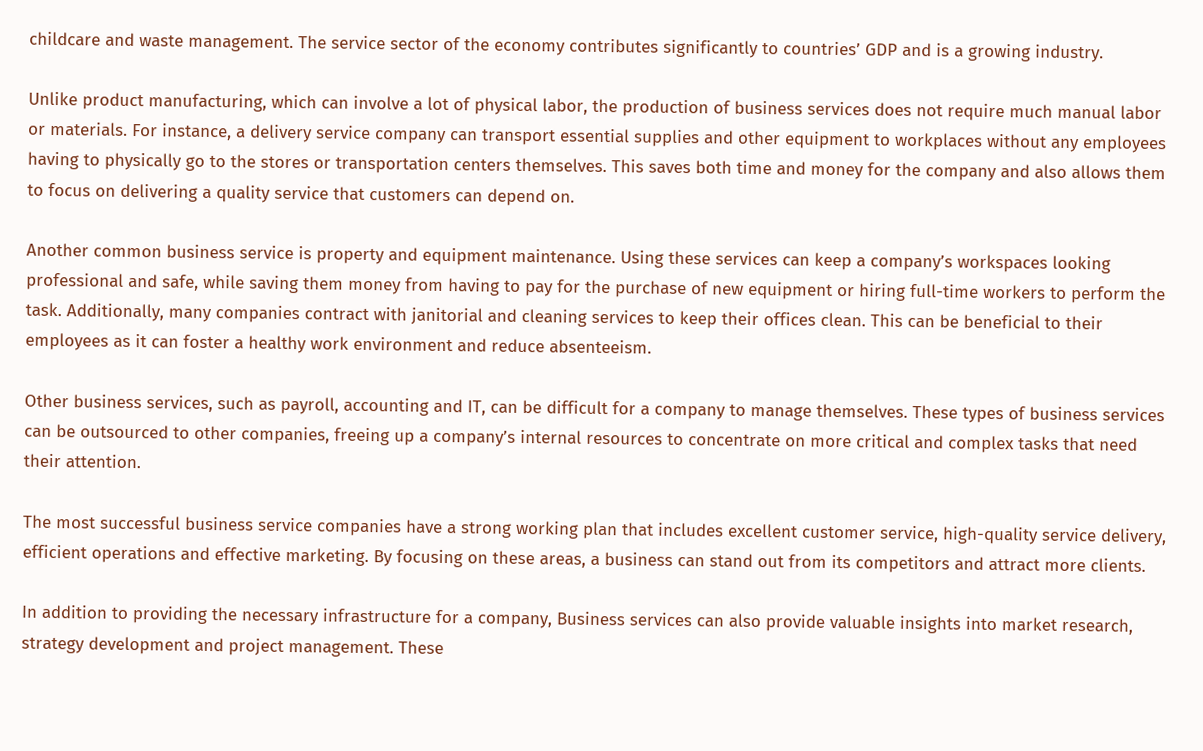childcare and waste management. The service sector of the economy contributes significantly to countries’ GDP and is a growing industry.

Unlike product manufacturing, which can involve a lot of physical labor, the production of business services does not require much manual labor or materials. For instance, a delivery service company can transport essential supplies and other equipment to workplaces without any employees having to physically go to the stores or transportation centers themselves. This saves both time and money for the company and also allows them to focus on delivering a quality service that customers can depend on.

Another common business service is property and equipment maintenance. Using these services can keep a company’s workspaces looking professional and safe, while saving them money from having to pay for the purchase of new equipment or hiring full-time workers to perform the task. Additionally, many companies contract with janitorial and cleaning services to keep their offices clean. This can be beneficial to their employees as it can foster a healthy work environment and reduce absenteeism.

Other business services, such as payroll, accounting and IT, can be difficult for a company to manage themselves. These types of business services can be outsourced to other companies, freeing up a company’s internal resources to concentrate on more critical and complex tasks that need their attention.

The most successful business service companies have a strong working plan that includes excellent customer service, high-quality service delivery, efficient operations and effective marketing. By focusing on these areas, a business can stand out from its competitors and attract more clients.

In addition to providing the necessary infrastructure for a company, Business services can also provide valuable insights into market research, strategy development and project management. These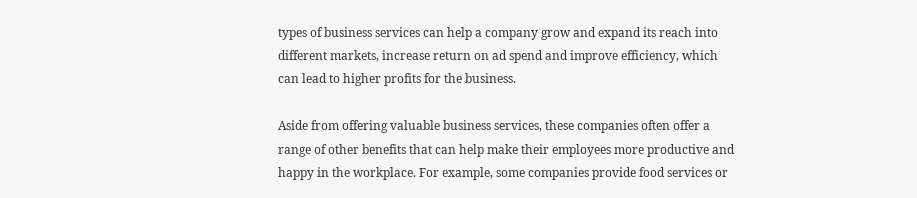types of business services can help a company grow and expand its reach into different markets, increase return on ad spend and improve efficiency, which can lead to higher profits for the business.

Aside from offering valuable business services, these companies often offer a range of other benefits that can help make their employees more productive and happy in the workplace. For example, some companies provide food services or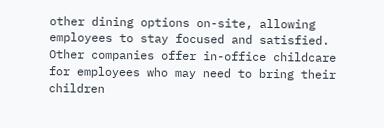other dining options on-site, allowing employees to stay focused and satisfied. Other companies offer in-office childcare for employees who may need to bring their children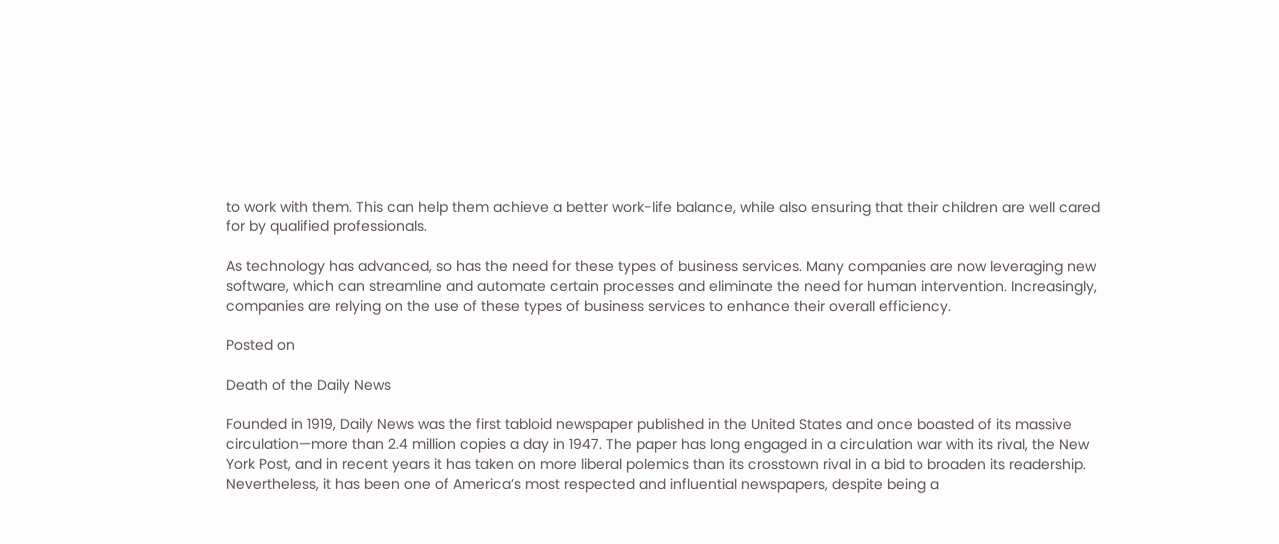to work with them. This can help them achieve a better work-life balance, while also ensuring that their children are well cared for by qualified professionals.

As technology has advanced, so has the need for these types of business services. Many companies are now leveraging new software, which can streamline and automate certain processes and eliminate the need for human intervention. Increasingly, companies are relying on the use of these types of business services to enhance their overall efficiency.

Posted on

Death of the Daily News

Founded in 1919, Daily News was the first tabloid newspaper published in the United States and once boasted of its massive circulation—more than 2.4 million copies a day in 1947. The paper has long engaged in a circulation war with its rival, the New York Post, and in recent years it has taken on more liberal polemics than its crosstown rival in a bid to broaden its readership. Nevertheless, it has been one of America’s most respected and influential newspapers, despite being a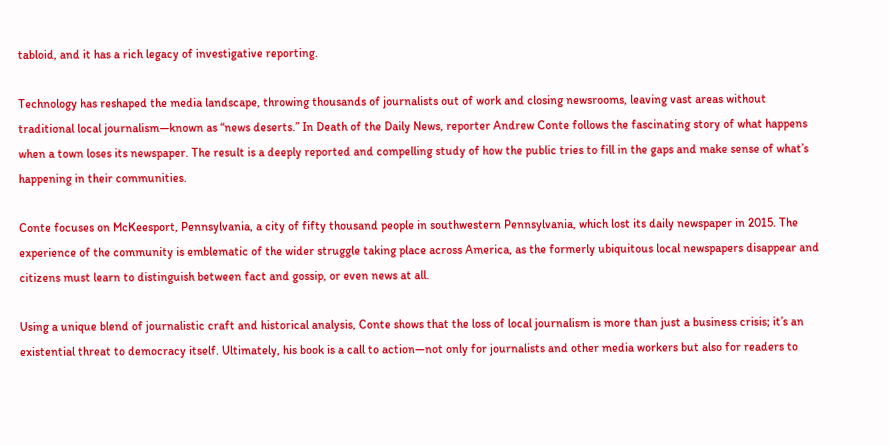tabloid, and it has a rich legacy of investigative reporting.

Technology has reshaped the media landscape, throwing thousands of journalists out of work and closing newsrooms, leaving vast areas without traditional local journalism—known as “news deserts.” In Death of the Daily News, reporter Andrew Conte follows the fascinating story of what happens when a town loses its newspaper. The result is a deeply reported and compelling study of how the public tries to fill in the gaps and make sense of what’s happening in their communities.

Conte focuses on McKeesport, Pennsylvania, a city of fifty thousand people in southwestern Pennsylvania, which lost its daily newspaper in 2015. The experience of the community is emblematic of the wider struggle taking place across America, as the formerly ubiquitous local newspapers disappear and citizens must learn to distinguish between fact and gossip, or even news at all.

Using a unique blend of journalistic craft and historical analysis, Conte shows that the loss of local journalism is more than just a business crisis; it’s an existential threat to democracy itself. Ultimately, his book is a call to action—not only for journalists and other media workers but also for readers to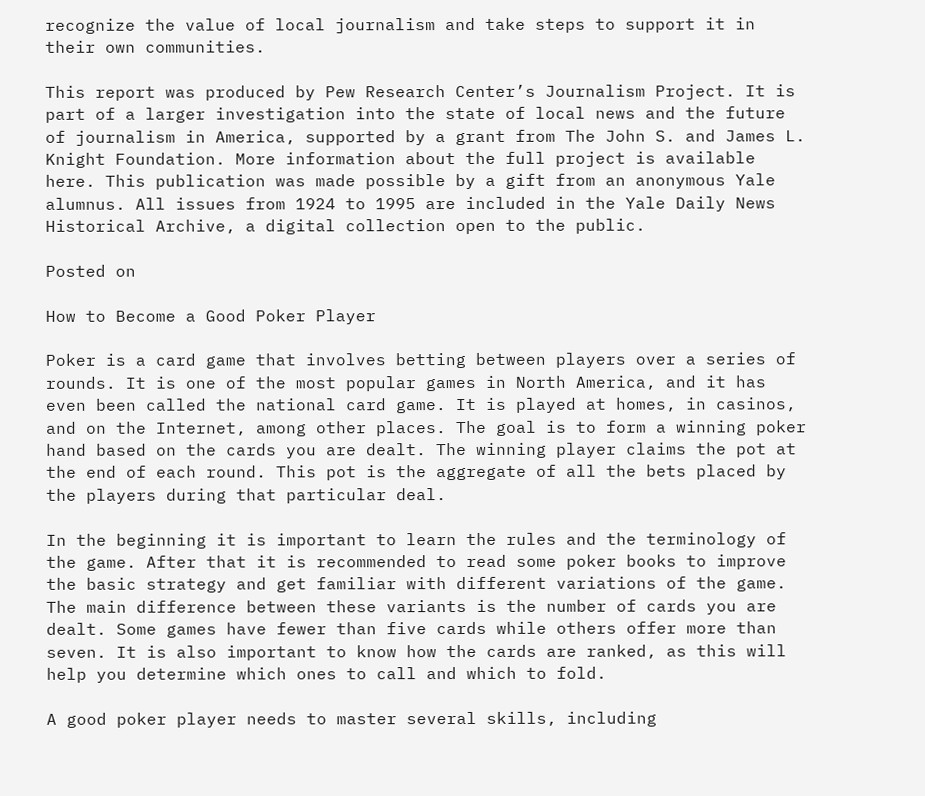recognize the value of local journalism and take steps to support it in their own communities.

This report was produced by Pew Research Center’s Journalism Project. It is part of a larger investigation into the state of local news and the future of journalism in America, supported by a grant from The John S. and James L. Knight Foundation. More information about the full project is available here. This publication was made possible by a gift from an anonymous Yale alumnus. All issues from 1924 to 1995 are included in the Yale Daily News Historical Archive, a digital collection open to the public.

Posted on

How to Become a Good Poker Player

Poker is a card game that involves betting between players over a series of rounds. It is one of the most popular games in North America, and it has even been called the national card game. It is played at homes, in casinos, and on the Internet, among other places. The goal is to form a winning poker hand based on the cards you are dealt. The winning player claims the pot at the end of each round. This pot is the aggregate of all the bets placed by the players during that particular deal.

In the beginning it is important to learn the rules and the terminology of the game. After that it is recommended to read some poker books to improve the basic strategy and get familiar with different variations of the game. The main difference between these variants is the number of cards you are dealt. Some games have fewer than five cards while others offer more than seven. It is also important to know how the cards are ranked, as this will help you determine which ones to call and which to fold.

A good poker player needs to master several skills, including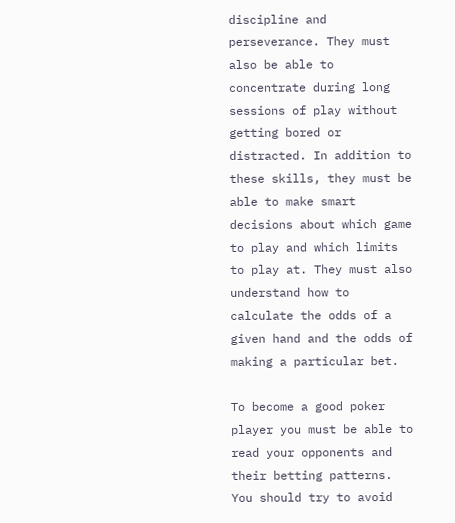discipline and perseverance. They must also be able to concentrate during long sessions of play without getting bored or distracted. In addition to these skills, they must be able to make smart decisions about which game to play and which limits to play at. They must also understand how to calculate the odds of a given hand and the odds of making a particular bet.

To become a good poker player you must be able to read your opponents and their betting patterns. You should try to avoid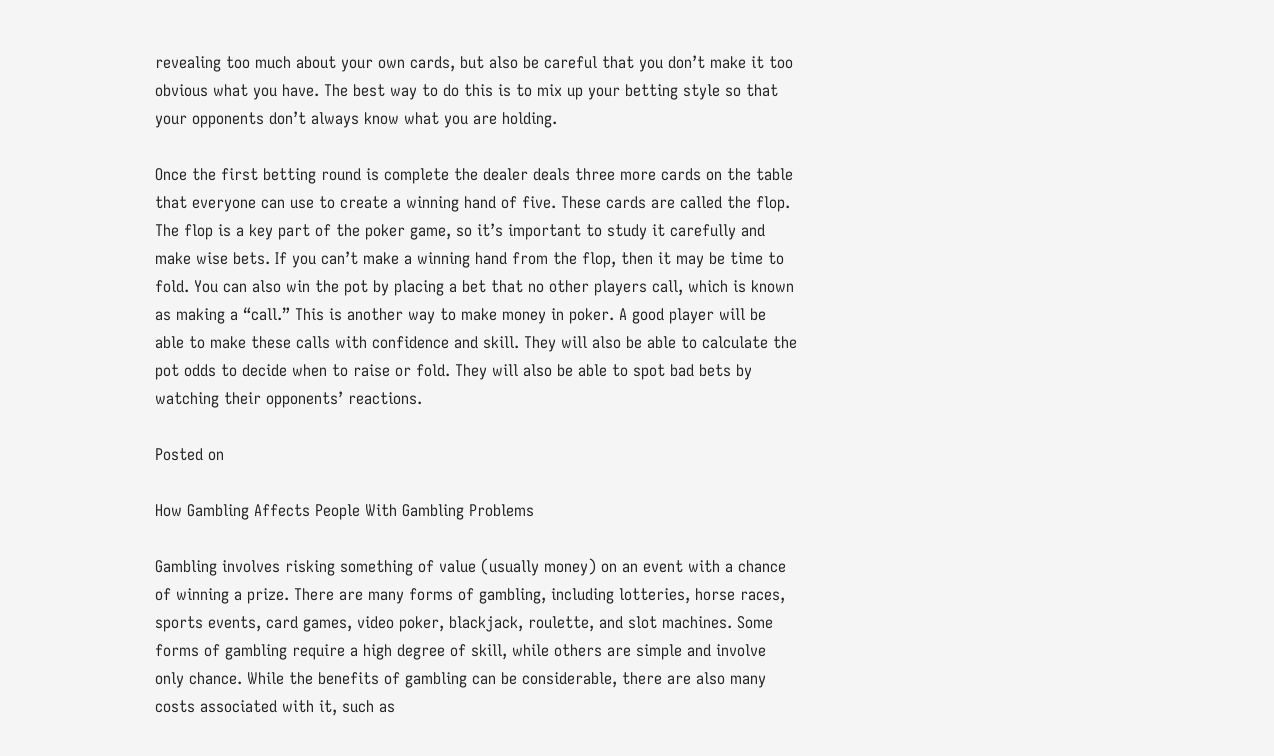revealing too much about your own cards, but also be careful that you don’t make it too obvious what you have. The best way to do this is to mix up your betting style so that your opponents don’t always know what you are holding.

Once the first betting round is complete the dealer deals three more cards on the table that everyone can use to create a winning hand of five. These cards are called the flop. The flop is a key part of the poker game, so it’s important to study it carefully and make wise bets. If you can’t make a winning hand from the flop, then it may be time to fold. You can also win the pot by placing a bet that no other players call, which is known as making a “call.” This is another way to make money in poker. A good player will be able to make these calls with confidence and skill. They will also be able to calculate the pot odds to decide when to raise or fold. They will also be able to spot bad bets by watching their opponents’ reactions.

Posted on

How Gambling Affects People With Gambling Problems

Gambling involves risking something of value (usually money) on an event with a chance of winning a prize. There are many forms of gambling, including lotteries, horse races, sports events, card games, video poker, blackjack, roulette, and slot machines. Some forms of gambling require a high degree of skill, while others are simple and involve only chance. While the benefits of gambling can be considerable, there are also many costs associated with it, such as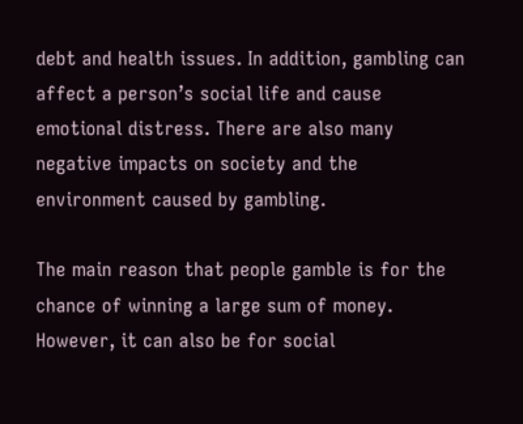debt and health issues. In addition, gambling can affect a person’s social life and cause emotional distress. There are also many negative impacts on society and the environment caused by gambling.

The main reason that people gamble is for the chance of winning a large sum of money. However, it can also be for social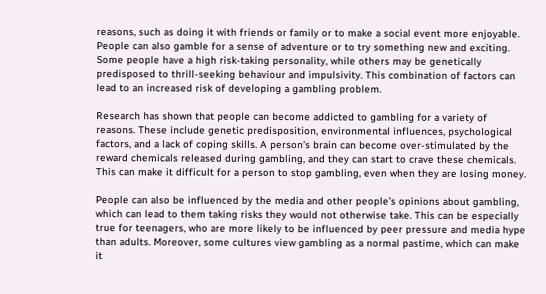reasons, such as doing it with friends or family or to make a social event more enjoyable. People can also gamble for a sense of adventure or to try something new and exciting. Some people have a high risk-taking personality, while others may be genetically predisposed to thrill-seeking behaviour and impulsivity. This combination of factors can lead to an increased risk of developing a gambling problem.

Research has shown that people can become addicted to gambling for a variety of reasons. These include genetic predisposition, environmental influences, psychological factors, and a lack of coping skills. A person’s brain can become over-stimulated by the reward chemicals released during gambling, and they can start to crave these chemicals. This can make it difficult for a person to stop gambling, even when they are losing money.

People can also be influenced by the media and other people’s opinions about gambling, which can lead to them taking risks they would not otherwise take. This can be especially true for teenagers, who are more likely to be influenced by peer pressure and media hype than adults. Moreover, some cultures view gambling as a normal pastime, which can make it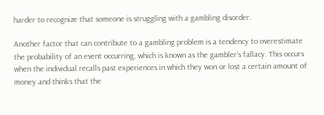harder to recognize that someone is struggling with a gambling disorder.

Another factor that can contribute to a gambling problem is a tendency to overestimate the probability of an event occurring, which is known as the gambler’s fallacy. This occurs when the individual recalls past experiences in which they won or lost a certain amount of money and thinks that the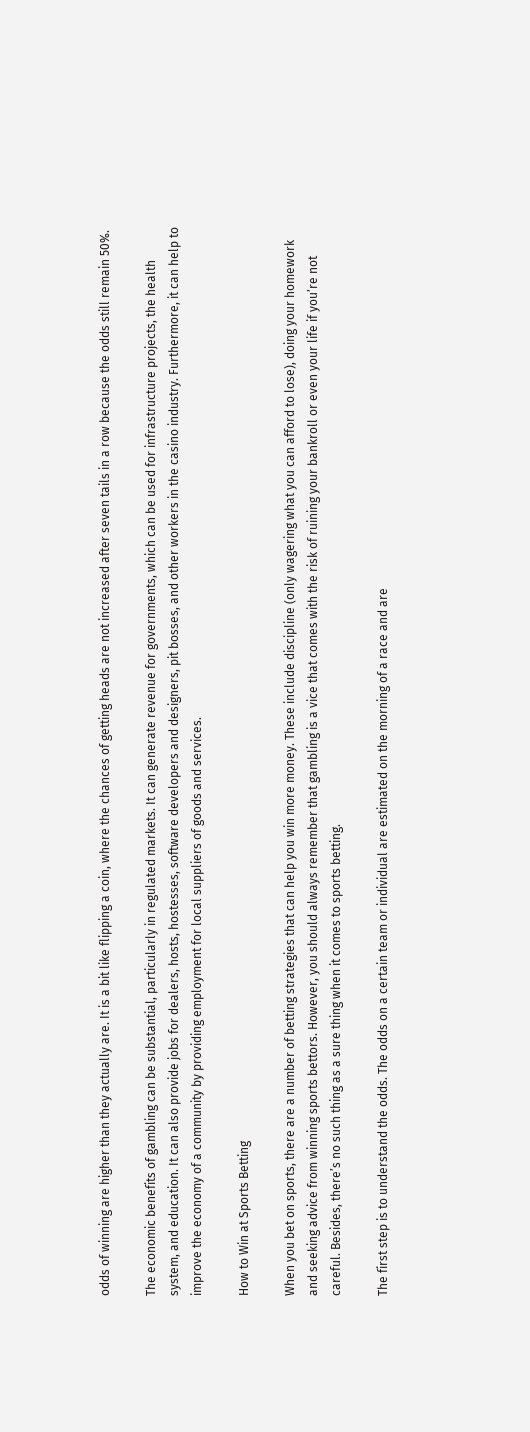odds of winning are higher than they actually are. It is a bit like flipping a coin, where the chances of getting heads are not increased after seven tails in a row because the odds still remain 50%.

The economic benefits of gambling can be substantial, particularly in regulated markets. It can generate revenue for governments, which can be used for infrastructure projects, the health system, and education. It can also provide jobs for dealers, hosts, hostesses, software developers and designers, pit bosses, and other workers in the casino industry. Furthermore, it can help to improve the economy of a community by providing employment for local suppliers of goods and services.

How to Win at Sports Betting

When you bet on sports, there are a number of betting strategies that can help you win more money. These include discipline (only wagering what you can afford to lose), doing your homework and seeking advice from winning sports bettors. However, you should always remember that gambling is a vice that comes with the risk of ruining your bankroll or even your life if you’re not careful. Besides, there’s no such thing as a sure thing when it comes to sports betting.

The first step is to understand the odds. The odds on a certain team or individual are estimated on the morning of a race and are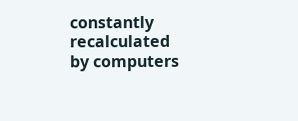constantly recalculated by computers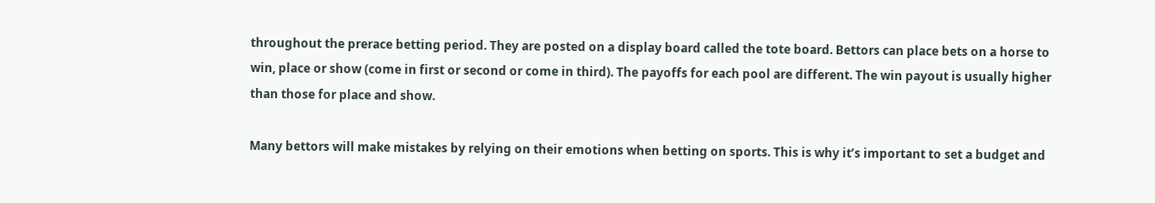throughout the prerace betting period. They are posted on a display board called the tote board. Bettors can place bets on a horse to win, place or show (come in first or second or come in third). The payoffs for each pool are different. The win payout is usually higher than those for place and show.

Many bettors will make mistakes by relying on their emotions when betting on sports. This is why it’s important to set a budget and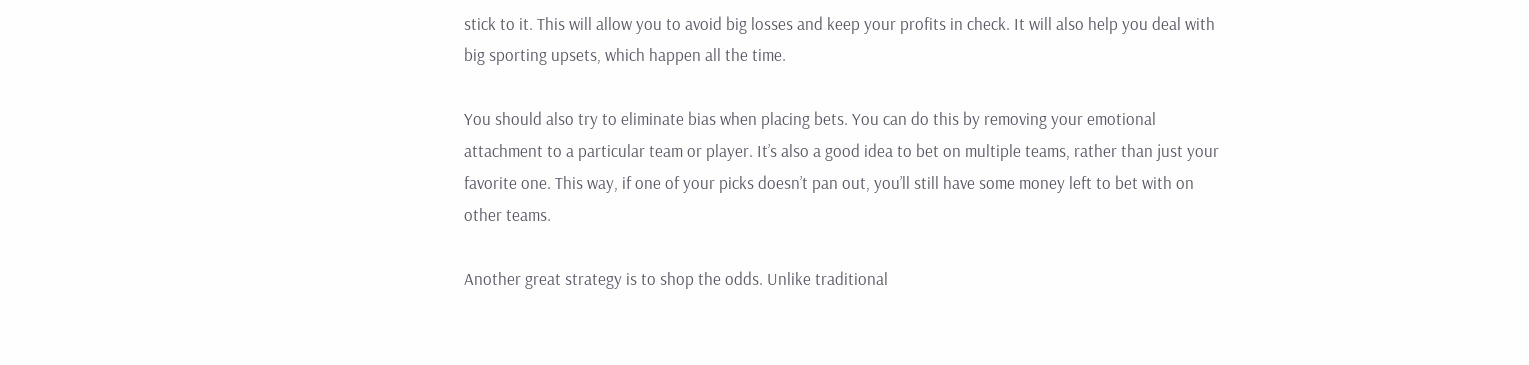stick to it. This will allow you to avoid big losses and keep your profits in check. It will also help you deal with big sporting upsets, which happen all the time.

You should also try to eliminate bias when placing bets. You can do this by removing your emotional attachment to a particular team or player. It’s also a good idea to bet on multiple teams, rather than just your favorite one. This way, if one of your picks doesn’t pan out, you’ll still have some money left to bet with on other teams.

Another great strategy is to shop the odds. Unlike traditional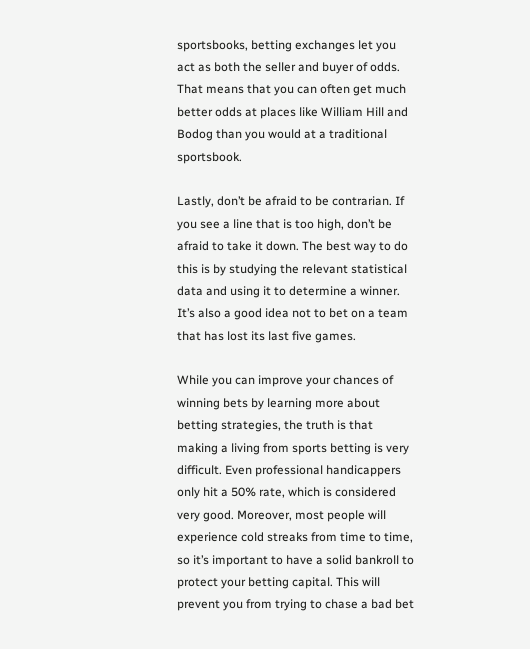sportsbooks, betting exchanges let you act as both the seller and buyer of odds. That means that you can often get much better odds at places like William Hill and Bodog than you would at a traditional sportsbook.

Lastly, don’t be afraid to be contrarian. If you see a line that is too high, don’t be afraid to take it down. The best way to do this is by studying the relevant statistical data and using it to determine a winner. It’s also a good idea not to bet on a team that has lost its last five games.

While you can improve your chances of winning bets by learning more about betting strategies, the truth is that making a living from sports betting is very difficult. Even professional handicappers only hit a 50% rate, which is considered very good. Moreover, most people will experience cold streaks from time to time, so it’s important to have a solid bankroll to protect your betting capital. This will prevent you from trying to chase a bad bet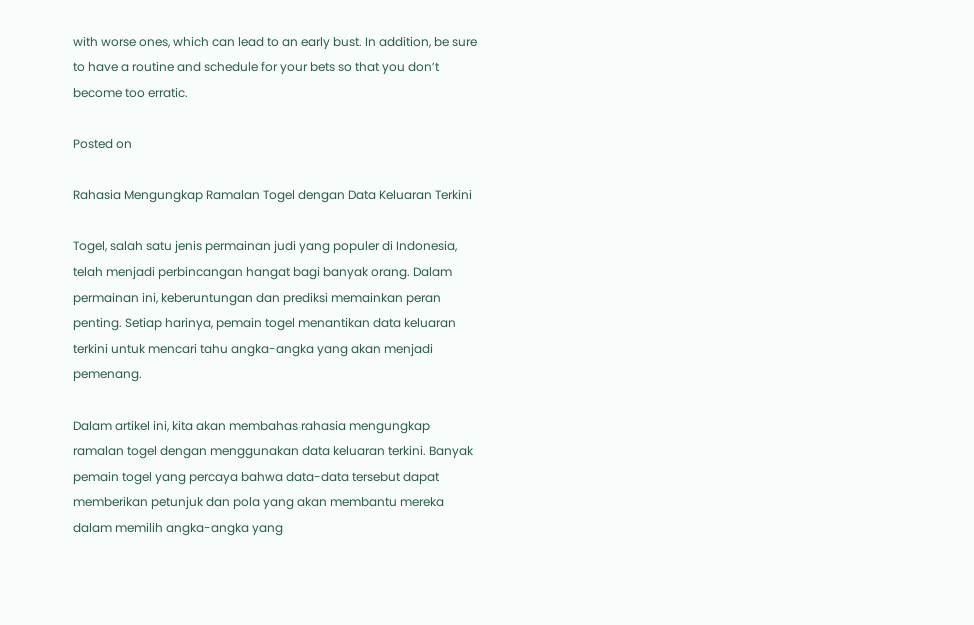with worse ones, which can lead to an early bust. In addition, be sure to have a routine and schedule for your bets so that you don’t become too erratic.

Posted on

Rahasia Mengungkap Ramalan Togel dengan Data Keluaran Terkini

Togel, salah satu jenis permainan judi yang populer di Indonesia, telah menjadi perbincangan hangat bagi banyak orang. Dalam permainan ini, keberuntungan dan prediksi memainkan peran penting. Setiap harinya, pemain togel menantikan data keluaran terkini untuk mencari tahu angka-angka yang akan menjadi pemenang.

Dalam artikel ini, kita akan membahas rahasia mengungkap ramalan togel dengan menggunakan data keluaran terkini. Banyak pemain togel yang percaya bahwa data-data tersebut dapat memberikan petunjuk dan pola yang akan membantu mereka dalam memilih angka-angka yang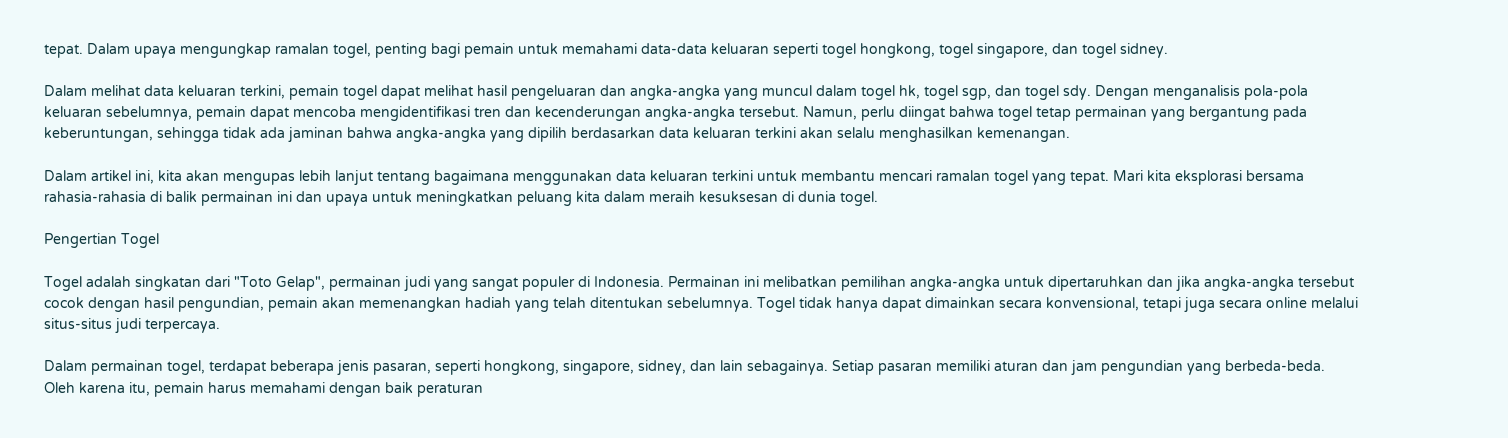tepat. Dalam upaya mengungkap ramalan togel, penting bagi pemain untuk memahami data-data keluaran seperti togel hongkong, togel singapore, dan togel sidney.

Dalam melihat data keluaran terkini, pemain togel dapat melihat hasil pengeluaran dan angka-angka yang muncul dalam togel hk, togel sgp, dan togel sdy. Dengan menganalisis pola-pola keluaran sebelumnya, pemain dapat mencoba mengidentifikasi tren dan kecenderungan angka-angka tersebut. Namun, perlu diingat bahwa togel tetap permainan yang bergantung pada keberuntungan, sehingga tidak ada jaminan bahwa angka-angka yang dipilih berdasarkan data keluaran terkini akan selalu menghasilkan kemenangan.

Dalam artikel ini, kita akan mengupas lebih lanjut tentang bagaimana menggunakan data keluaran terkini untuk membantu mencari ramalan togel yang tepat. Mari kita eksplorasi bersama rahasia-rahasia di balik permainan ini dan upaya untuk meningkatkan peluang kita dalam meraih kesuksesan di dunia togel.

Pengertian Togel

Togel adalah singkatan dari "Toto Gelap", permainan judi yang sangat populer di Indonesia. Permainan ini melibatkan pemilihan angka-angka untuk dipertaruhkan dan jika angka-angka tersebut cocok dengan hasil pengundian, pemain akan memenangkan hadiah yang telah ditentukan sebelumnya. Togel tidak hanya dapat dimainkan secara konvensional, tetapi juga secara online melalui situs-situs judi terpercaya.

Dalam permainan togel, terdapat beberapa jenis pasaran, seperti hongkong, singapore, sidney, dan lain sebagainya. Setiap pasaran memiliki aturan dan jam pengundian yang berbeda-beda. Oleh karena itu, pemain harus memahami dengan baik peraturan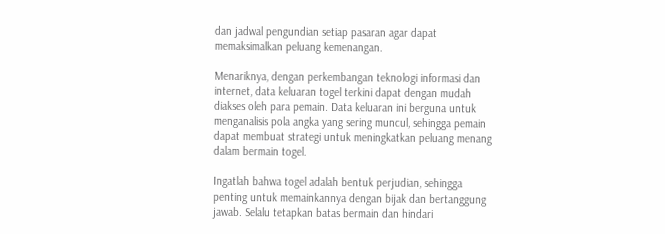dan jadwal pengundian setiap pasaran agar dapat memaksimalkan peluang kemenangan.

Menariknya, dengan perkembangan teknologi informasi dan internet, data keluaran togel terkini dapat dengan mudah diakses oleh para pemain. Data keluaran ini berguna untuk menganalisis pola angka yang sering muncul, sehingga pemain dapat membuat strategi untuk meningkatkan peluang menang dalam bermain togel.

Ingatlah bahwa togel adalah bentuk perjudian, sehingga penting untuk memainkannya dengan bijak dan bertanggung jawab. Selalu tetapkan batas bermain dan hindari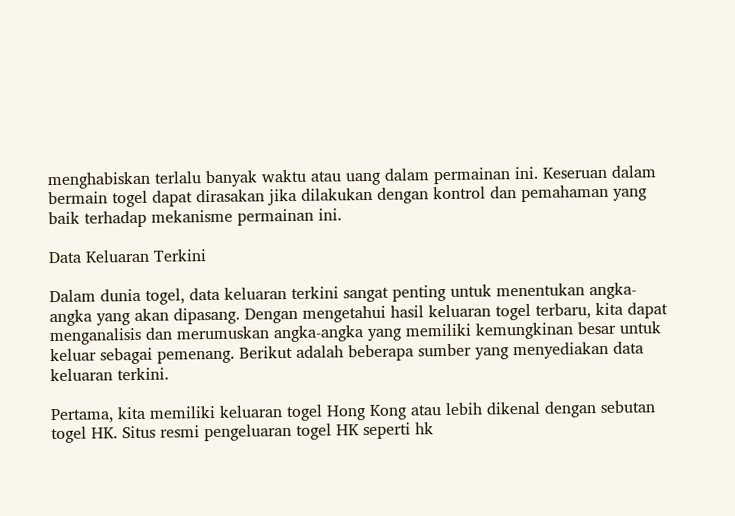menghabiskan terlalu banyak waktu atau uang dalam permainan ini. Keseruan dalam bermain togel dapat dirasakan jika dilakukan dengan kontrol dan pemahaman yang baik terhadap mekanisme permainan ini.

Data Keluaran Terkini

Dalam dunia togel, data keluaran terkini sangat penting untuk menentukan angka-angka yang akan dipasang. Dengan mengetahui hasil keluaran togel terbaru, kita dapat menganalisis dan merumuskan angka-angka yang memiliki kemungkinan besar untuk keluar sebagai pemenang. Berikut adalah beberapa sumber yang menyediakan data keluaran terkini.

Pertama, kita memiliki keluaran togel Hong Kong atau lebih dikenal dengan sebutan togel HK. Situs resmi pengeluaran togel HK seperti hk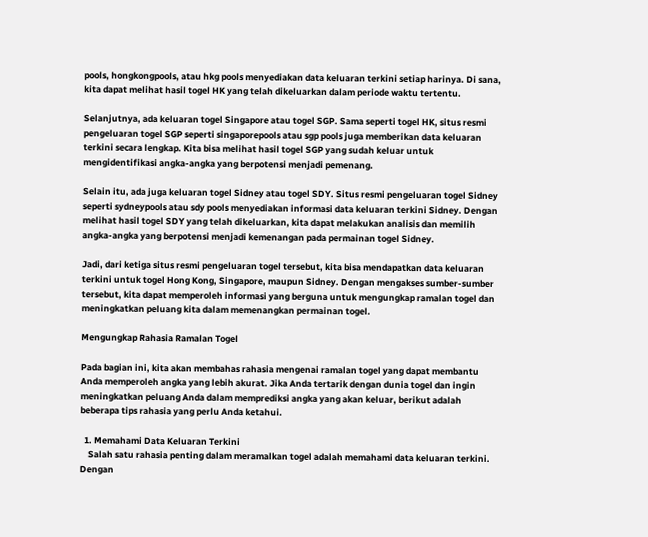pools, hongkongpools, atau hkg pools menyediakan data keluaran terkini setiap harinya. Di sana, kita dapat melihat hasil togel HK yang telah dikeluarkan dalam periode waktu tertentu.

Selanjutnya, ada keluaran togel Singapore atau togel SGP. Sama seperti togel HK, situs resmi pengeluaran togel SGP seperti singaporepools atau sgp pools juga memberikan data keluaran terkini secara lengkap. Kita bisa melihat hasil togel SGP yang sudah keluar untuk mengidentifikasi angka-angka yang berpotensi menjadi pemenang.

Selain itu, ada juga keluaran togel Sidney atau togel SDY. Situs resmi pengeluaran togel Sidney seperti sydneypools atau sdy pools menyediakan informasi data keluaran terkini Sidney. Dengan melihat hasil togel SDY yang telah dikeluarkan, kita dapat melakukan analisis dan memilih angka-angka yang berpotensi menjadi kemenangan pada permainan togel Sidney.

Jadi, dari ketiga situs resmi pengeluaran togel tersebut, kita bisa mendapatkan data keluaran terkini untuk togel Hong Kong, Singapore, maupun Sidney. Dengan mengakses sumber-sumber tersebut, kita dapat memperoleh informasi yang berguna untuk mengungkap ramalan togel dan meningkatkan peluang kita dalam memenangkan permainan togel.

Mengungkap Rahasia Ramalan Togel

Pada bagian ini, kita akan membahas rahasia mengenai ramalan togel yang dapat membantu Anda memperoleh angka yang lebih akurat. Jika Anda tertarik dengan dunia togel dan ingin meningkatkan peluang Anda dalam memprediksi angka yang akan keluar, berikut adalah beberapa tips rahasia yang perlu Anda ketahui.

  1. Memahami Data Keluaran Terkini
    Salah satu rahasia penting dalam meramalkan togel adalah memahami data keluaran terkini. Dengan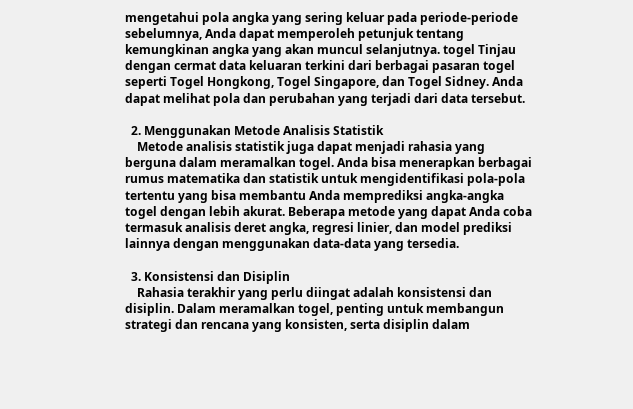mengetahui pola angka yang sering keluar pada periode-periode sebelumnya, Anda dapat memperoleh petunjuk tentang kemungkinan angka yang akan muncul selanjutnya. togel Tinjau dengan cermat data keluaran terkini dari berbagai pasaran togel seperti Togel Hongkong, Togel Singapore, dan Togel Sidney. Anda dapat melihat pola dan perubahan yang terjadi dari data tersebut.

  2. Menggunakan Metode Analisis Statistik
    Metode analisis statistik juga dapat menjadi rahasia yang berguna dalam meramalkan togel. Anda bisa menerapkan berbagai rumus matematika dan statistik untuk mengidentifikasi pola-pola tertentu yang bisa membantu Anda memprediksi angka-angka togel dengan lebih akurat. Beberapa metode yang dapat Anda coba termasuk analisis deret angka, regresi linier, dan model prediksi lainnya dengan menggunakan data-data yang tersedia.

  3. Konsistensi dan Disiplin
    Rahasia terakhir yang perlu diingat adalah konsistensi dan disiplin. Dalam meramalkan togel, penting untuk membangun strategi dan rencana yang konsisten, serta disiplin dalam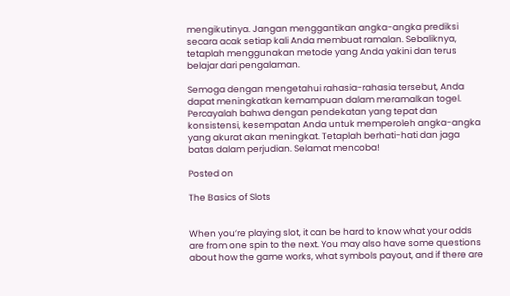mengikutinya. Jangan menggantikan angka-angka prediksi secara acak setiap kali Anda membuat ramalan. Sebaliknya, tetaplah menggunakan metode yang Anda yakini dan terus belajar dari pengalaman.

Semoga dengan mengetahui rahasia-rahasia tersebut, Anda dapat meningkatkan kemampuan dalam meramalkan togel. Percayalah bahwa dengan pendekatan yang tepat dan konsistensi, kesempatan Anda untuk memperoleh angka-angka yang akurat akan meningkat. Tetaplah berhati-hati dan jaga batas dalam perjudian. Selamat mencoba!

Posted on

The Basics of Slots


When you’re playing slot, it can be hard to know what your odds are from one spin to the next. You may also have some questions about how the game works, what symbols payout, and if there are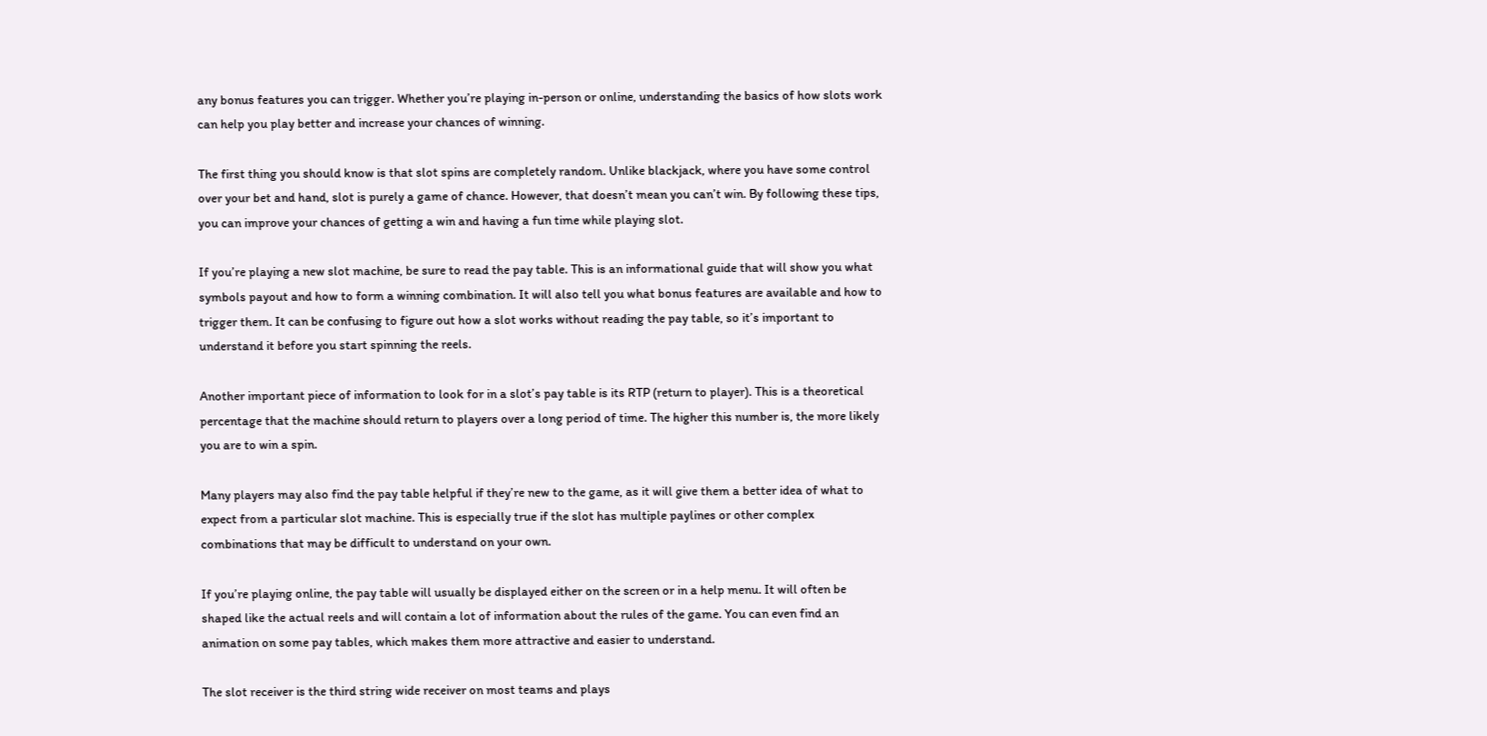any bonus features you can trigger. Whether you’re playing in-person or online, understanding the basics of how slots work can help you play better and increase your chances of winning.

The first thing you should know is that slot spins are completely random. Unlike blackjack, where you have some control over your bet and hand, slot is purely a game of chance. However, that doesn’t mean you can’t win. By following these tips, you can improve your chances of getting a win and having a fun time while playing slot.

If you’re playing a new slot machine, be sure to read the pay table. This is an informational guide that will show you what symbols payout and how to form a winning combination. It will also tell you what bonus features are available and how to trigger them. It can be confusing to figure out how a slot works without reading the pay table, so it’s important to understand it before you start spinning the reels.

Another important piece of information to look for in a slot’s pay table is its RTP (return to player). This is a theoretical percentage that the machine should return to players over a long period of time. The higher this number is, the more likely you are to win a spin.

Many players may also find the pay table helpful if they’re new to the game, as it will give them a better idea of what to expect from a particular slot machine. This is especially true if the slot has multiple paylines or other complex combinations that may be difficult to understand on your own.

If you’re playing online, the pay table will usually be displayed either on the screen or in a help menu. It will often be shaped like the actual reels and will contain a lot of information about the rules of the game. You can even find an animation on some pay tables, which makes them more attractive and easier to understand.

The slot receiver is the third string wide receiver on most teams and plays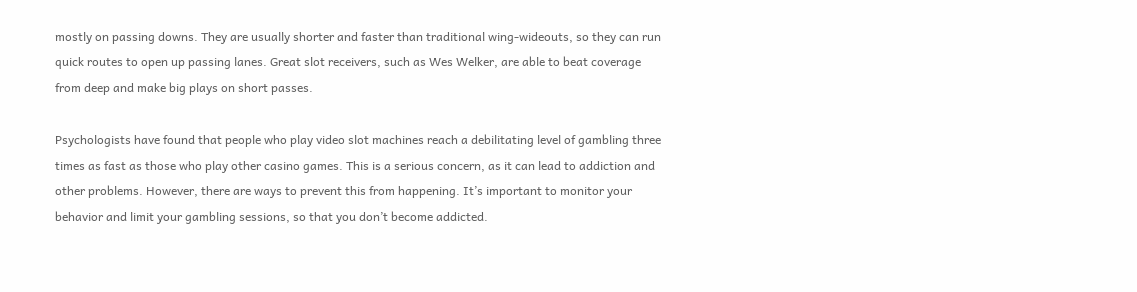mostly on passing downs. They are usually shorter and faster than traditional wing-wideouts, so they can run quick routes to open up passing lanes. Great slot receivers, such as Wes Welker, are able to beat coverage from deep and make big plays on short passes.

Psychologists have found that people who play video slot machines reach a debilitating level of gambling three times as fast as those who play other casino games. This is a serious concern, as it can lead to addiction and other problems. However, there are ways to prevent this from happening. It’s important to monitor your behavior and limit your gambling sessions, so that you don’t become addicted.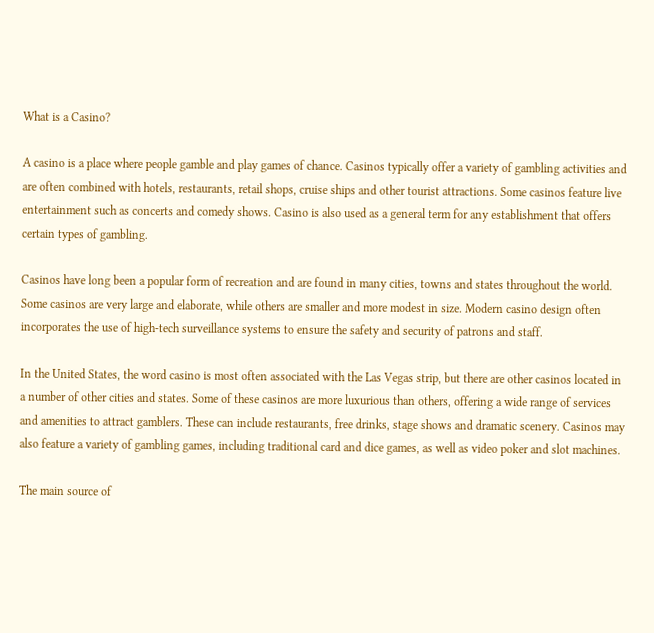What is a Casino?

A casino is a place where people gamble and play games of chance. Casinos typically offer a variety of gambling activities and are often combined with hotels, restaurants, retail shops, cruise ships and other tourist attractions. Some casinos feature live entertainment such as concerts and comedy shows. Casino is also used as a general term for any establishment that offers certain types of gambling.

Casinos have long been a popular form of recreation and are found in many cities, towns and states throughout the world. Some casinos are very large and elaborate, while others are smaller and more modest in size. Modern casino design often incorporates the use of high-tech surveillance systems to ensure the safety and security of patrons and staff.

In the United States, the word casino is most often associated with the Las Vegas strip, but there are other casinos located in a number of other cities and states. Some of these casinos are more luxurious than others, offering a wide range of services and amenities to attract gamblers. These can include restaurants, free drinks, stage shows and dramatic scenery. Casinos may also feature a variety of gambling games, including traditional card and dice games, as well as video poker and slot machines.

The main source of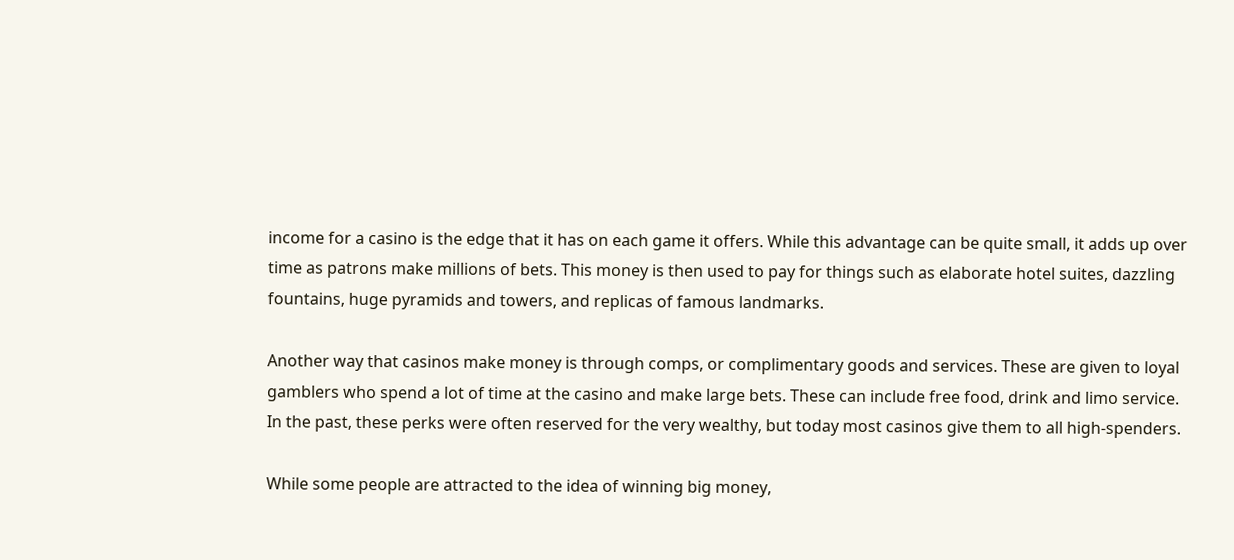income for a casino is the edge that it has on each game it offers. While this advantage can be quite small, it adds up over time as patrons make millions of bets. This money is then used to pay for things such as elaborate hotel suites, dazzling fountains, huge pyramids and towers, and replicas of famous landmarks.

Another way that casinos make money is through comps, or complimentary goods and services. These are given to loyal gamblers who spend a lot of time at the casino and make large bets. These can include free food, drink and limo service. In the past, these perks were often reserved for the very wealthy, but today most casinos give them to all high-spenders.

While some people are attracted to the idea of winning big money,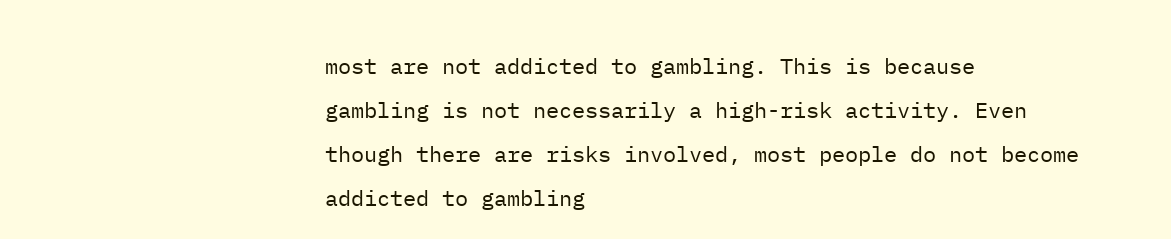most are not addicted to gambling. This is because gambling is not necessarily a high-risk activity. Even though there are risks involved, most people do not become addicted to gambling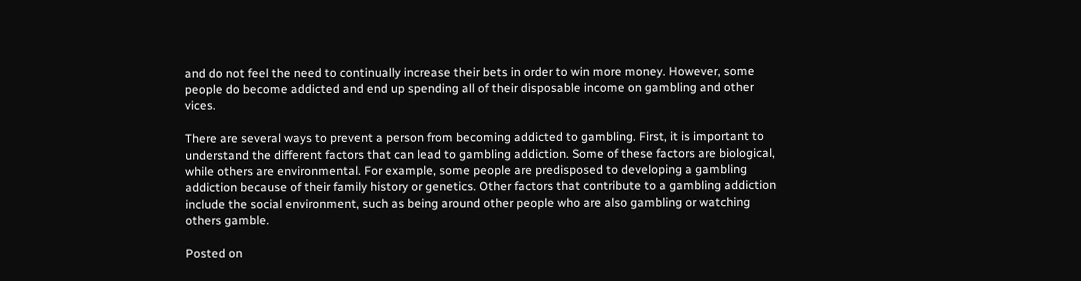and do not feel the need to continually increase their bets in order to win more money. However, some people do become addicted and end up spending all of their disposable income on gambling and other vices.

There are several ways to prevent a person from becoming addicted to gambling. First, it is important to understand the different factors that can lead to gambling addiction. Some of these factors are biological, while others are environmental. For example, some people are predisposed to developing a gambling addiction because of their family history or genetics. Other factors that contribute to a gambling addiction include the social environment, such as being around other people who are also gambling or watching others gamble.

Posted on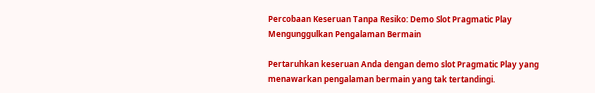Percobaan Keseruan Tanpa Resiko: Demo Slot Pragmatic Play Mengunggulkan Pengalaman Bermain

Pertaruhkan keseruan Anda dengan demo slot Pragmatic Play yang menawarkan pengalaman bermain yang tak tertandingi.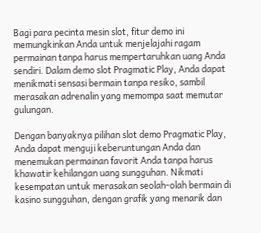Bagi para pecinta mesin slot, fitur demo ini memungkinkan Anda untuk menjelajahi ragam permainan tanpa harus mempertaruhkan uang Anda sendiri. Dalam demo slot Pragmatic Play, Anda dapat menikmati sensasi bermain tanpa resiko, sambil merasakan adrenalin yang memompa saat memutar gulungan.

Dengan banyaknya pilihan slot demo Pragmatic Play, Anda dapat menguji keberuntungan Anda dan menemukan permainan favorit Anda tanpa harus khawatir kehilangan uang sungguhan. Nikmati kesempatan untuk merasakan seolah-olah bermain di kasino sungguhan, dengan grafik yang menarik dan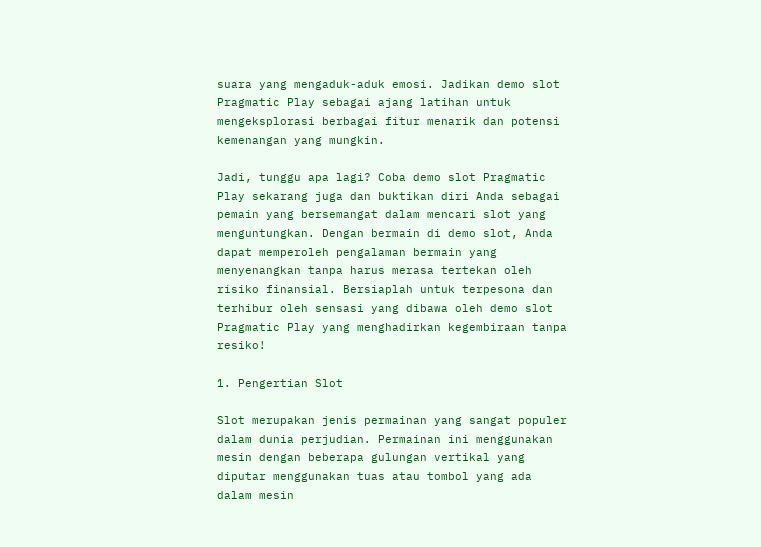suara yang mengaduk-aduk emosi. Jadikan demo slot Pragmatic Play sebagai ajang latihan untuk mengeksplorasi berbagai fitur menarik dan potensi kemenangan yang mungkin.

Jadi, tunggu apa lagi? Coba demo slot Pragmatic Play sekarang juga dan buktikan diri Anda sebagai pemain yang bersemangat dalam mencari slot yang menguntungkan. Dengan bermain di demo slot, Anda dapat memperoleh pengalaman bermain yang menyenangkan tanpa harus merasa tertekan oleh risiko finansial. Bersiaplah untuk terpesona dan terhibur oleh sensasi yang dibawa oleh demo slot Pragmatic Play yang menghadirkan kegembiraan tanpa resiko!

1. Pengertian Slot

Slot merupakan jenis permainan yang sangat populer dalam dunia perjudian. Permainan ini menggunakan mesin dengan beberapa gulungan vertikal yang diputar menggunakan tuas atau tombol yang ada dalam mesin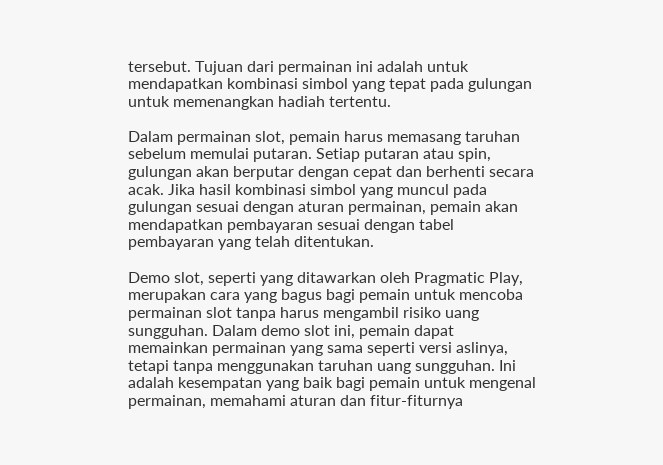tersebut. Tujuan dari permainan ini adalah untuk mendapatkan kombinasi simbol yang tepat pada gulungan untuk memenangkan hadiah tertentu.

Dalam permainan slot, pemain harus memasang taruhan sebelum memulai putaran. Setiap putaran atau spin, gulungan akan berputar dengan cepat dan berhenti secara acak. Jika hasil kombinasi simbol yang muncul pada gulungan sesuai dengan aturan permainan, pemain akan mendapatkan pembayaran sesuai dengan tabel pembayaran yang telah ditentukan.

Demo slot, seperti yang ditawarkan oleh Pragmatic Play, merupakan cara yang bagus bagi pemain untuk mencoba permainan slot tanpa harus mengambil risiko uang sungguhan. Dalam demo slot ini, pemain dapat memainkan permainan yang sama seperti versi aslinya, tetapi tanpa menggunakan taruhan uang sungguhan. Ini adalah kesempatan yang baik bagi pemain untuk mengenal permainan, memahami aturan dan fitur-fiturnya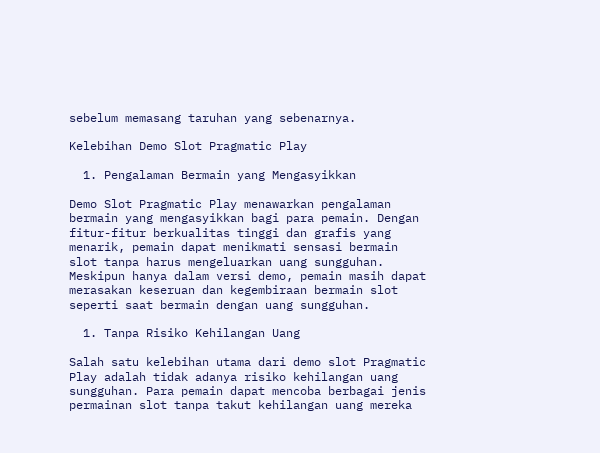sebelum memasang taruhan yang sebenarnya.

Kelebihan Demo Slot Pragmatic Play

  1. Pengalaman Bermain yang Mengasyikkan

Demo Slot Pragmatic Play menawarkan pengalaman bermain yang mengasyikkan bagi para pemain. Dengan fitur-fitur berkualitas tinggi dan grafis yang menarik, pemain dapat menikmati sensasi bermain slot tanpa harus mengeluarkan uang sungguhan. Meskipun hanya dalam versi demo, pemain masih dapat merasakan keseruan dan kegembiraan bermain slot seperti saat bermain dengan uang sungguhan.

  1. Tanpa Risiko Kehilangan Uang

Salah satu kelebihan utama dari demo slot Pragmatic Play adalah tidak adanya risiko kehilangan uang sungguhan. Para pemain dapat mencoba berbagai jenis permainan slot tanpa takut kehilangan uang mereka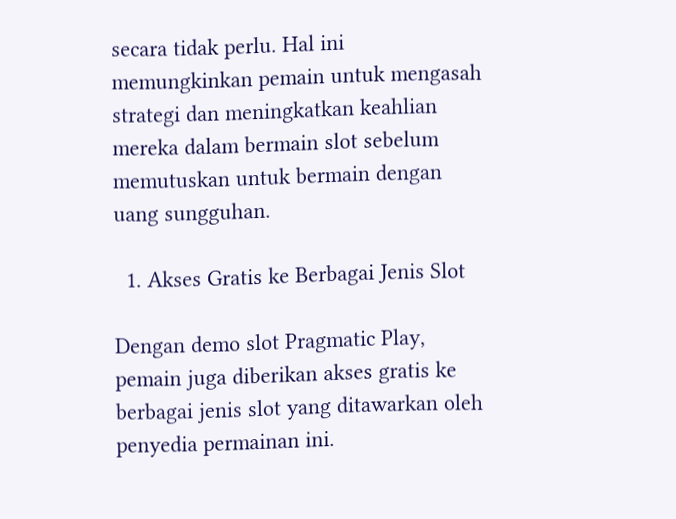secara tidak perlu. Hal ini memungkinkan pemain untuk mengasah strategi dan meningkatkan keahlian mereka dalam bermain slot sebelum memutuskan untuk bermain dengan uang sungguhan.

  1. Akses Gratis ke Berbagai Jenis Slot

Dengan demo slot Pragmatic Play, pemain juga diberikan akses gratis ke berbagai jenis slot yang ditawarkan oleh penyedia permainan ini.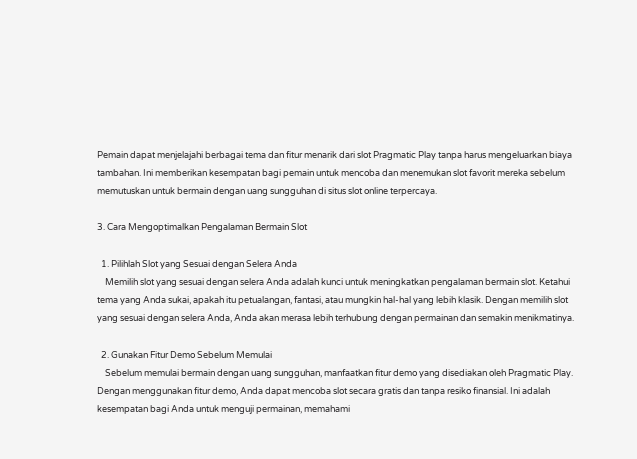Pemain dapat menjelajahi berbagai tema dan fitur menarik dari slot Pragmatic Play tanpa harus mengeluarkan biaya tambahan. Ini memberikan kesempatan bagi pemain untuk mencoba dan menemukan slot favorit mereka sebelum memutuskan untuk bermain dengan uang sungguhan di situs slot online terpercaya.

3. Cara Mengoptimalkan Pengalaman Bermain Slot

  1. Pilihlah Slot yang Sesuai dengan Selera Anda
    Memilih slot yang sesuai dengan selera Anda adalah kunci untuk meningkatkan pengalaman bermain slot. Ketahui tema yang Anda sukai, apakah itu petualangan, fantasi, atau mungkin hal-hal yang lebih klasik. Dengan memilih slot yang sesuai dengan selera Anda, Anda akan merasa lebih terhubung dengan permainan dan semakin menikmatinya.

  2. Gunakan Fitur Demo Sebelum Memulai
    Sebelum memulai bermain dengan uang sungguhan, manfaatkan fitur demo yang disediakan oleh Pragmatic Play. Dengan menggunakan fitur demo, Anda dapat mencoba slot secara gratis dan tanpa resiko finansial. Ini adalah kesempatan bagi Anda untuk menguji permainan, memahami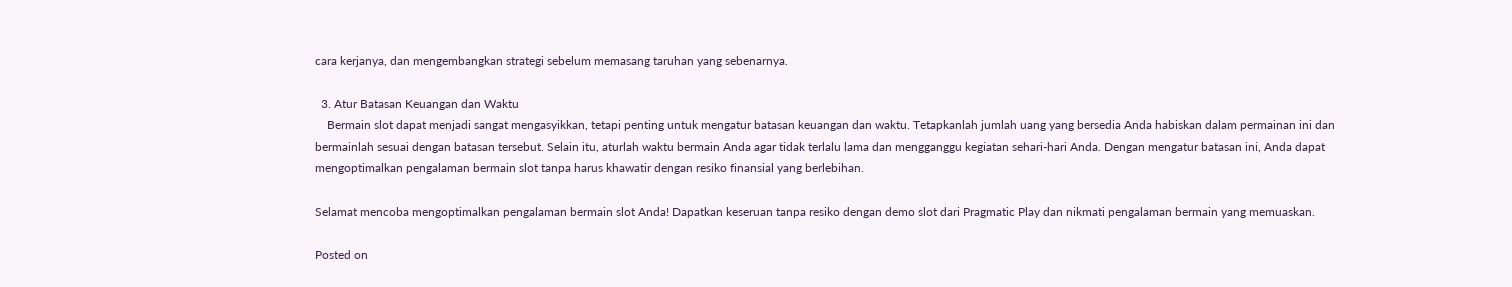cara kerjanya, dan mengembangkan strategi sebelum memasang taruhan yang sebenarnya.

  3. Atur Batasan Keuangan dan Waktu
    Bermain slot dapat menjadi sangat mengasyikkan, tetapi penting untuk mengatur batasan keuangan dan waktu. Tetapkanlah jumlah uang yang bersedia Anda habiskan dalam permainan ini dan bermainlah sesuai dengan batasan tersebut. Selain itu, aturlah waktu bermain Anda agar tidak terlalu lama dan mengganggu kegiatan sehari-hari Anda. Dengan mengatur batasan ini, Anda dapat mengoptimalkan pengalaman bermain slot tanpa harus khawatir dengan resiko finansial yang berlebihan.

Selamat mencoba mengoptimalkan pengalaman bermain slot Anda! Dapatkan keseruan tanpa resiko dengan demo slot dari Pragmatic Play dan nikmati pengalaman bermain yang memuaskan.

Posted on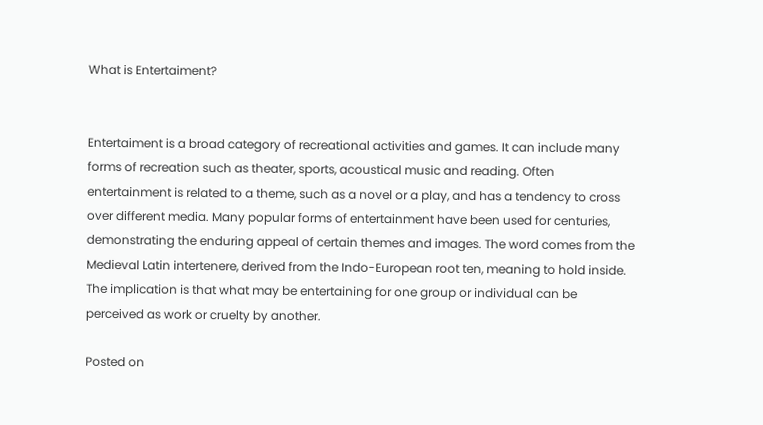What is Entertaiment?


Entertaiment is a broad category of recreational activities and games. It can include many forms of recreation such as theater, sports, acoustical music and reading. Often entertainment is related to a theme, such as a novel or a play, and has a tendency to cross over different media. Many popular forms of entertainment have been used for centuries, demonstrating the enduring appeal of certain themes and images. The word comes from the Medieval Latin intertenere, derived from the Indo-European root ten, meaning to hold inside. The implication is that what may be entertaining for one group or individual can be perceived as work or cruelty by another.

Posted on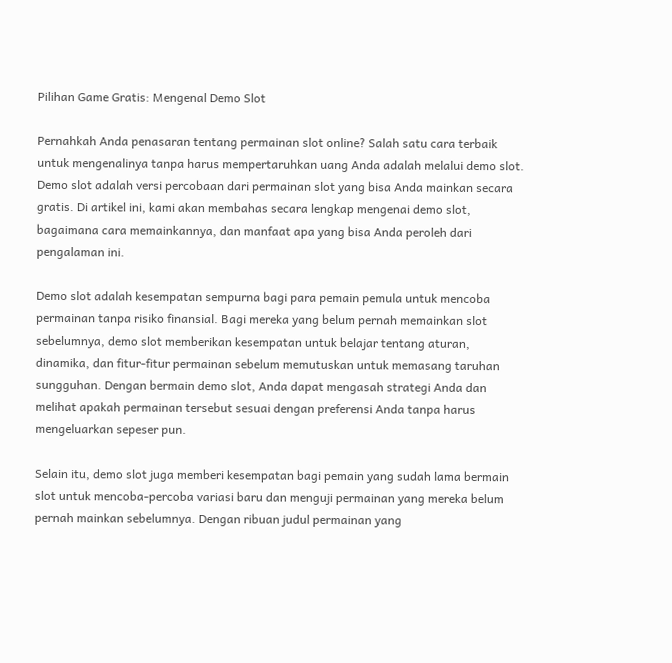Pilihan Game Gratis: Mengenal Demo Slot

Pernahkah Anda penasaran tentang permainan slot online? Salah satu cara terbaik untuk mengenalinya tanpa harus mempertaruhkan uang Anda adalah melalui demo slot. Demo slot adalah versi percobaan dari permainan slot yang bisa Anda mainkan secara gratis. Di artikel ini, kami akan membahas secara lengkap mengenai demo slot, bagaimana cara memainkannya, dan manfaat apa yang bisa Anda peroleh dari pengalaman ini.

Demo slot adalah kesempatan sempurna bagi para pemain pemula untuk mencoba permainan tanpa risiko finansial. Bagi mereka yang belum pernah memainkan slot sebelumnya, demo slot memberikan kesempatan untuk belajar tentang aturan, dinamika, dan fitur-fitur permainan sebelum memutuskan untuk memasang taruhan sungguhan. Dengan bermain demo slot, Anda dapat mengasah strategi Anda dan melihat apakah permainan tersebut sesuai dengan preferensi Anda tanpa harus mengeluarkan sepeser pun.

Selain itu, demo slot juga memberi kesempatan bagi pemain yang sudah lama bermain slot untuk mencoba-percoba variasi baru dan menguji permainan yang mereka belum pernah mainkan sebelumnya. Dengan ribuan judul permainan yang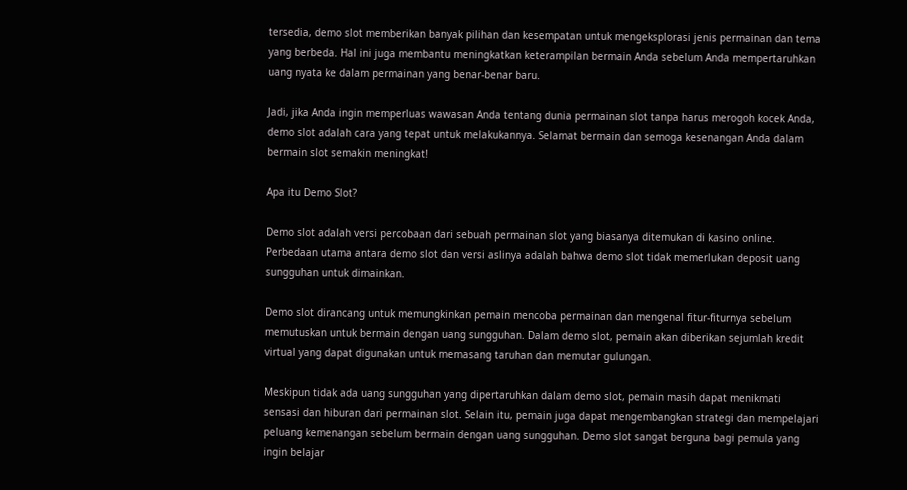tersedia, demo slot memberikan banyak pilihan dan kesempatan untuk mengeksplorasi jenis permainan dan tema yang berbeda. Hal ini juga membantu meningkatkan keterampilan bermain Anda sebelum Anda mempertaruhkan uang nyata ke dalam permainan yang benar-benar baru.

Jadi, jika Anda ingin memperluas wawasan Anda tentang dunia permainan slot tanpa harus merogoh kocek Anda, demo slot adalah cara yang tepat untuk melakukannya. Selamat bermain dan semoga kesenangan Anda dalam bermain slot semakin meningkat!

Apa itu Demo Slot?

Demo slot adalah versi percobaan dari sebuah permainan slot yang biasanya ditemukan di kasino online. Perbedaan utama antara demo slot dan versi aslinya adalah bahwa demo slot tidak memerlukan deposit uang sungguhan untuk dimainkan.

Demo slot dirancang untuk memungkinkan pemain mencoba permainan dan mengenal fitur-fiturnya sebelum memutuskan untuk bermain dengan uang sungguhan. Dalam demo slot, pemain akan diberikan sejumlah kredit virtual yang dapat digunakan untuk memasang taruhan dan memutar gulungan.

Meskipun tidak ada uang sungguhan yang dipertaruhkan dalam demo slot, pemain masih dapat menikmati sensasi dan hiburan dari permainan slot. Selain itu, pemain juga dapat mengembangkan strategi dan mempelajari peluang kemenangan sebelum bermain dengan uang sungguhan. Demo slot sangat berguna bagi pemula yang ingin belajar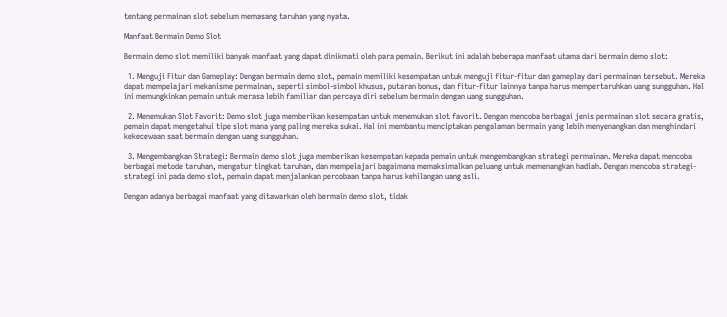tentang permainan slot sebelum memasang taruhan yang nyata.

Manfaat Bermain Demo Slot

Bermain demo slot memiliki banyak manfaat yang dapat dinikmati oleh para pemain. Berikut ini adalah beberapa manfaat utama dari bermain demo slot:

  1. Menguji Fitur dan Gameplay: Dengan bermain demo slot, pemain memiliki kesempatan untuk menguji fitur-fitur dan gameplay dari permainan tersebut. Mereka dapat mempelajari mekanisme permainan, seperti simbol-simbol khusus, putaran bonus, dan fitur-fitur lainnya tanpa harus mempertaruhkan uang sungguhan. Hal ini memungkinkan pemain untuk merasa lebih familiar dan percaya diri sebelum bermain dengan uang sungguhan.

  2. Menemukan Slot Favorit: Demo slot juga memberikan kesempatan untuk menemukan slot favorit. Dengan mencoba berbagai jenis permainan slot secara gratis, pemain dapat mengetahui tipe slot mana yang paling mereka sukai. Hal ini membantu menciptakan pengalaman bermain yang lebih menyenangkan dan menghindari kekecewaan saat bermain dengan uang sungguhan.

  3. Mengembangkan Strategi: Bermain demo slot juga memberikan kesempatan kepada pemain untuk mengembangkan strategi permainan. Mereka dapat mencoba berbagai metode taruhan, mengatur tingkat taruhan, dan mempelajari bagaimana memaksimalkan peluang untuk memenangkan hadiah. Dengan mencoba strategi-strategi ini pada demo slot, pemain dapat menjalankan percobaan tanpa harus kehilangan uang asli.

Dengan adanya berbagai manfaat yang ditawarkan oleh bermain demo slot, tidak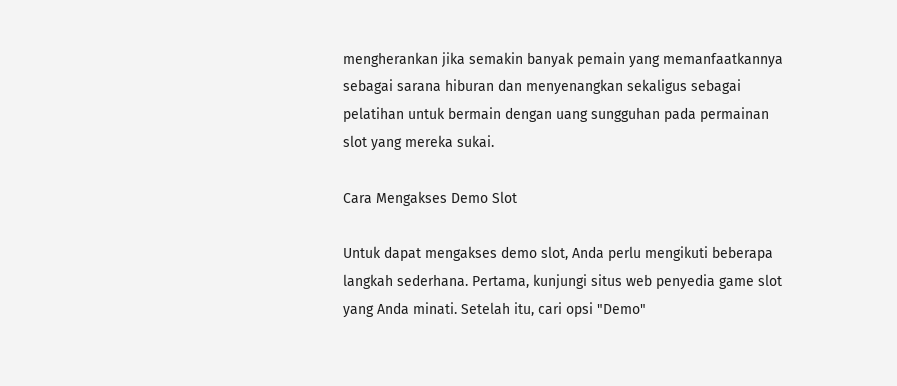mengherankan jika semakin banyak pemain yang memanfaatkannya sebagai sarana hiburan dan menyenangkan sekaligus sebagai pelatihan untuk bermain dengan uang sungguhan pada permainan slot yang mereka sukai.

Cara Mengakses Demo Slot

Untuk dapat mengakses demo slot, Anda perlu mengikuti beberapa langkah sederhana. Pertama, kunjungi situs web penyedia game slot yang Anda minati. Setelah itu, cari opsi "Demo"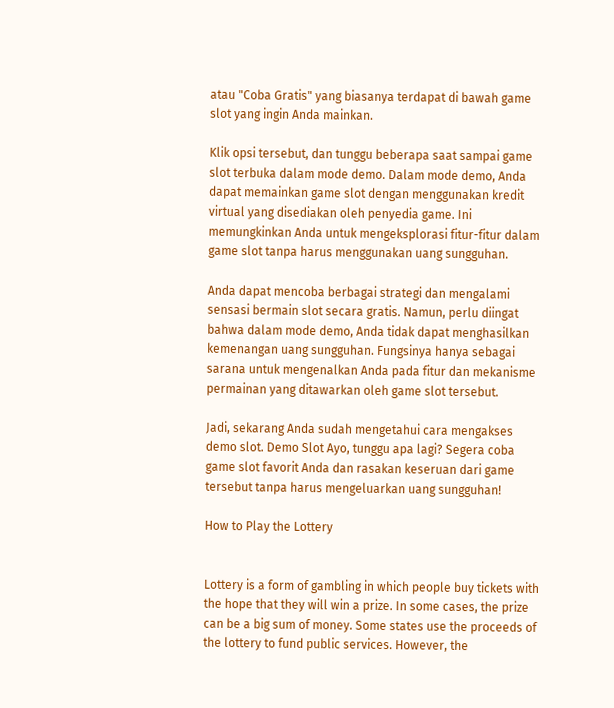atau "Coba Gratis" yang biasanya terdapat di bawah game slot yang ingin Anda mainkan.

Klik opsi tersebut, dan tunggu beberapa saat sampai game slot terbuka dalam mode demo. Dalam mode demo, Anda dapat memainkan game slot dengan menggunakan kredit virtual yang disediakan oleh penyedia game. Ini memungkinkan Anda untuk mengeksplorasi fitur-fitur dalam game slot tanpa harus menggunakan uang sungguhan.

Anda dapat mencoba berbagai strategi dan mengalami sensasi bermain slot secara gratis. Namun, perlu diingat bahwa dalam mode demo, Anda tidak dapat menghasilkan kemenangan uang sungguhan. Fungsinya hanya sebagai sarana untuk mengenalkan Anda pada fitur dan mekanisme permainan yang ditawarkan oleh game slot tersebut.

Jadi, sekarang Anda sudah mengetahui cara mengakses demo slot. Demo Slot Ayo, tunggu apa lagi? Segera coba game slot favorit Anda dan rasakan keseruan dari game tersebut tanpa harus mengeluarkan uang sungguhan!

How to Play the Lottery


Lottery is a form of gambling in which people buy tickets with the hope that they will win a prize. In some cases, the prize can be a big sum of money. Some states use the proceeds of the lottery to fund public services. However, the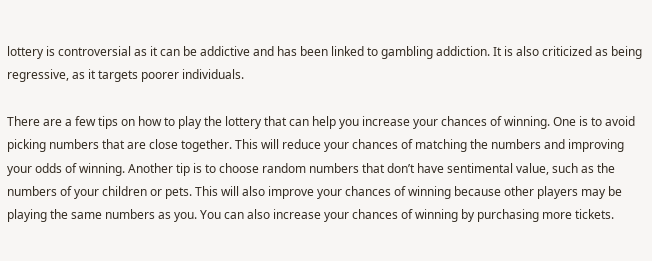lottery is controversial as it can be addictive and has been linked to gambling addiction. It is also criticized as being regressive, as it targets poorer individuals.

There are a few tips on how to play the lottery that can help you increase your chances of winning. One is to avoid picking numbers that are close together. This will reduce your chances of matching the numbers and improving your odds of winning. Another tip is to choose random numbers that don’t have sentimental value, such as the numbers of your children or pets. This will also improve your chances of winning because other players may be playing the same numbers as you. You can also increase your chances of winning by purchasing more tickets.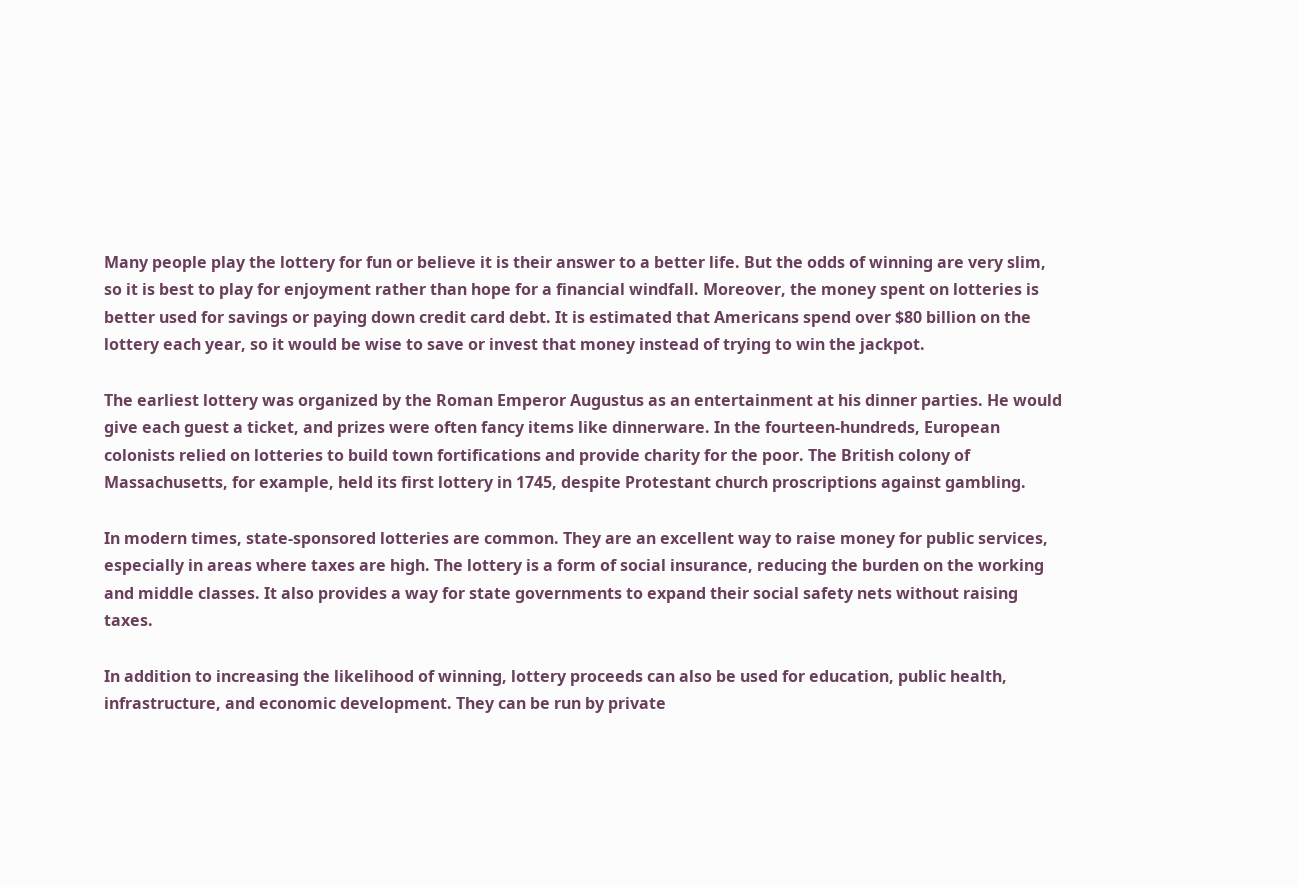Many people play the lottery for fun or believe it is their answer to a better life. But the odds of winning are very slim, so it is best to play for enjoyment rather than hope for a financial windfall. Moreover, the money spent on lotteries is better used for savings or paying down credit card debt. It is estimated that Americans spend over $80 billion on the lottery each year, so it would be wise to save or invest that money instead of trying to win the jackpot.

The earliest lottery was organized by the Roman Emperor Augustus as an entertainment at his dinner parties. He would give each guest a ticket, and prizes were often fancy items like dinnerware. In the fourteen-hundreds, European colonists relied on lotteries to build town fortifications and provide charity for the poor. The British colony of Massachusetts, for example, held its first lottery in 1745, despite Protestant church proscriptions against gambling.

In modern times, state-sponsored lotteries are common. They are an excellent way to raise money for public services, especially in areas where taxes are high. The lottery is a form of social insurance, reducing the burden on the working and middle classes. It also provides a way for state governments to expand their social safety nets without raising taxes.

In addition to increasing the likelihood of winning, lottery proceeds can also be used for education, public health, infrastructure, and economic development. They can be run by private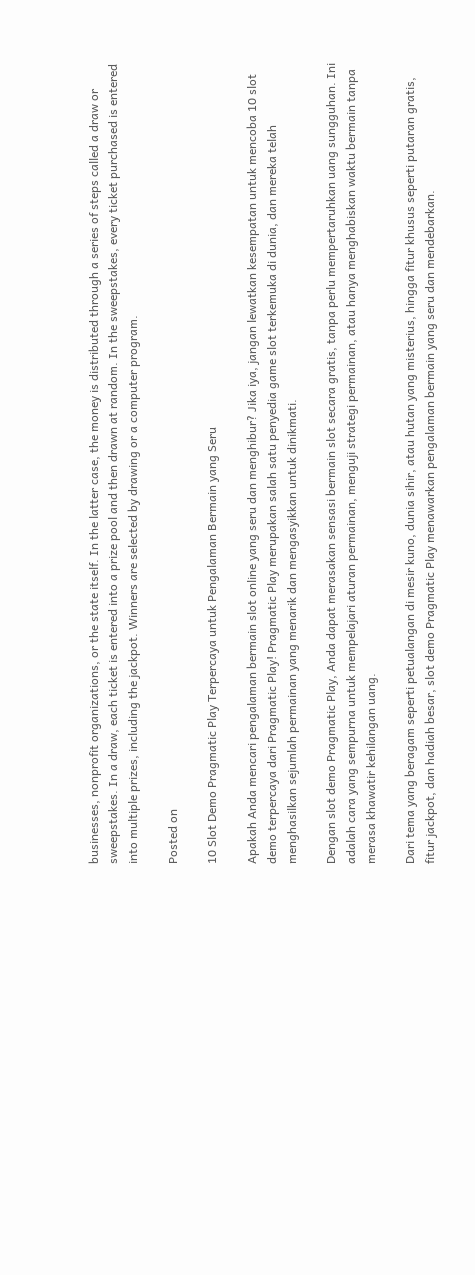businesses, nonprofit organizations, or the state itself. In the latter case, the money is distributed through a series of steps called a draw or sweepstakes. In a draw, each ticket is entered into a prize pool and then drawn at random. In the sweepstakes, every ticket purchased is entered into multiple prizes, including the jackpot. Winners are selected by drawing or a computer program.

Posted on

10 Slot Demo Pragmatic Play Terpercaya untuk Pengalaman Bermain yang Seru

Apakah Anda mencari pengalaman bermain slot online yang seru dan menghibur? Jika iya, jangan lewatkan kesempatan untuk mencoba 10 slot demo terpercaya dari Pragmatic Play! Pragmatic Play merupakan salah satu penyedia game slot terkemuka di dunia, dan mereka telah menghasilkan sejumlah permainan yang menarik dan mengasyikkan untuk dinikmati.

Dengan slot demo Pragmatic Play, Anda dapat merasakan sensasi bermain slot secara gratis, tanpa perlu mempertaruhkan uang sungguhan. Ini adalah cara yang sempurna untuk mempelajari aturan permainan, menguji strategi permainan, atau hanya menghabiskan waktu bermain tanpa merasa khawatir kehilangan uang.

Dari tema yang beragam seperti petualangan di mesir kuno, dunia sihir, atau hutan yang misterius, hingga fitur khusus seperti putaran gratis, fitur jackpot, dan hadiah besar, slot demo Pragmatic Play menawarkan pengalaman bermain yang seru dan mendebarkan.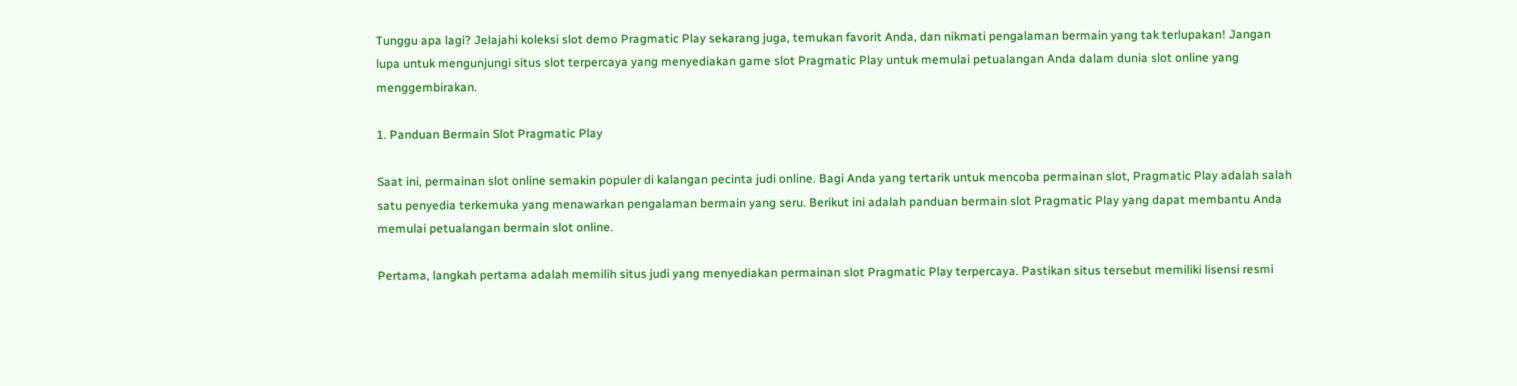Tunggu apa lagi? Jelajahi koleksi slot demo Pragmatic Play sekarang juga, temukan favorit Anda, dan nikmati pengalaman bermain yang tak terlupakan! Jangan lupa untuk mengunjungi situs slot terpercaya yang menyediakan game slot Pragmatic Play untuk memulai petualangan Anda dalam dunia slot online yang menggembirakan.

1. Panduan Bermain Slot Pragmatic Play

Saat ini, permainan slot online semakin populer di kalangan pecinta judi online. Bagi Anda yang tertarik untuk mencoba permainan slot, Pragmatic Play adalah salah satu penyedia terkemuka yang menawarkan pengalaman bermain yang seru. Berikut ini adalah panduan bermain slot Pragmatic Play yang dapat membantu Anda memulai petualangan bermain slot online.

Pertama, langkah pertama adalah memilih situs judi yang menyediakan permainan slot Pragmatic Play terpercaya. Pastikan situs tersebut memiliki lisensi resmi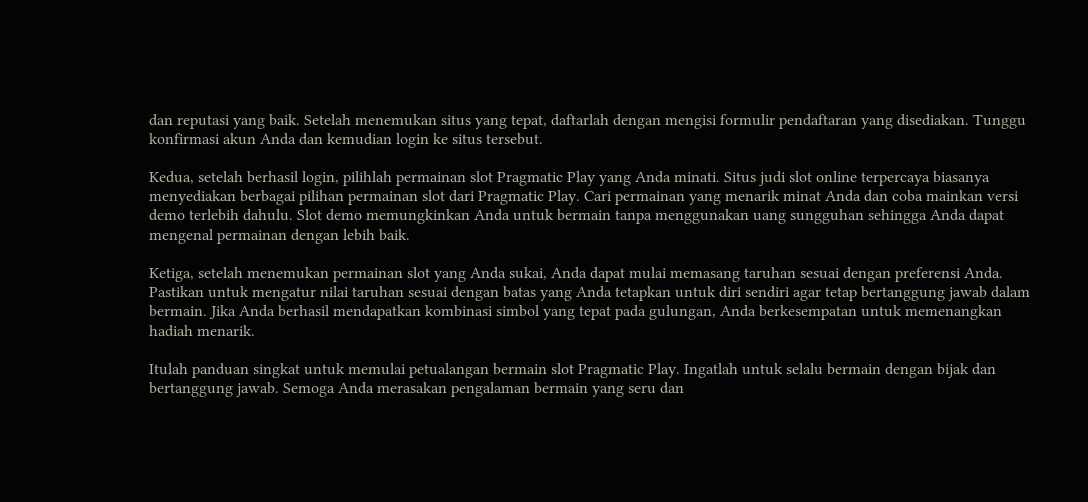dan reputasi yang baik. Setelah menemukan situs yang tepat, daftarlah dengan mengisi formulir pendaftaran yang disediakan. Tunggu konfirmasi akun Anda dan kemudian login ke situs tersebut.

Kedua, setelah berhasil login, pilihlah permainan slot Pragmatic Play yang Anda minati. Situs judi slot online terpercaya biasanya menyediakan berbagai pilihan permainan slot dari Pragmatic Play. Cari permainan yang menarik minat Anda dan coba mainkan versi demo terlebih dahulu. Slot demo memungkinkan Anda untuk bermain tanpa menggunakan uang sungguhan sehingga Anda dapat mengenal permainan dengan lebih baik.

Ketiga, setelah menemukan permainan slot yang Anda sukai, Anda dapat mulai memasang taruhan sesuai dengan preferensi Anda. Pastikan untuk mengatur nilai taruhan sesuai dengan batas yang Anda tetapkan untuk diri sendiri agar tetap bertanggung jawab dalam bermain. Jika Anda berhasil mendapatkan kombinasi simbol yang tepat pada gulungan, Anda berkesempatan untuk memenangkan hadiah menarik.

Itulah panduan singkat untuk memulai petualangan bermain slot Pragmatic Play. Ingatlah untuk selalu bermain dengan bijak dan bertanggung jawab. Semoga Anda merasakan pengalaman bermain yang seru dan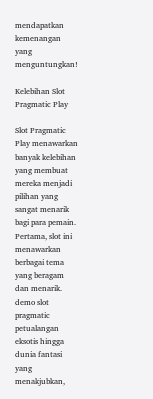mendapatkan kemenangan yang menguntungkan!

Kelebihan Slot Pragmatic Play

Slot Pragmatic Play menawarkan banyak kelebihan yang membuat mereka menjadi pilihan yang sangat menarik bagi para pemain. Pertama, slot ini menawarkan berbagai tema yang beragam dan menarik. demo slot pragmatic petualangan eksotis hingga dunia fantasi yang menakjubkan,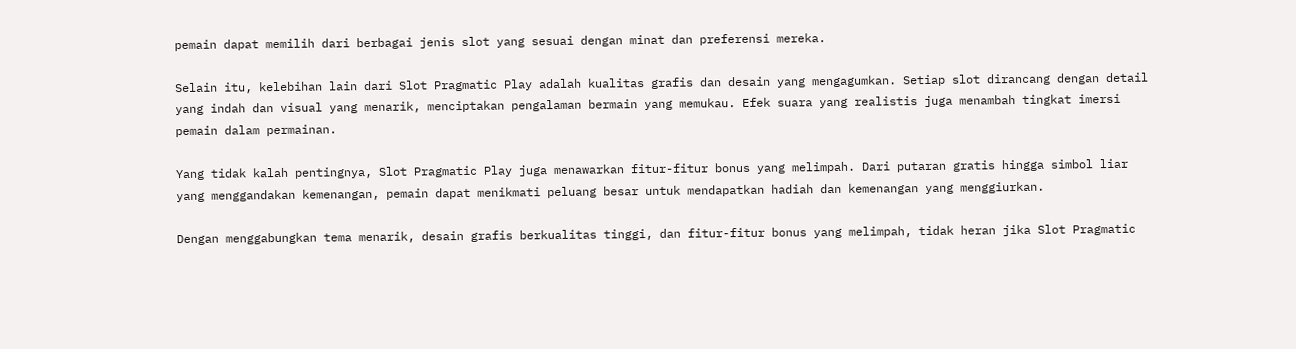pemain dapat memilih dari berbagai jenis slot yang sesuai dengan minat dan preferensi mereka.

Selain itu, kelebihan lain dari Slot Pragmatic Play adalah kualitas grafis dan desain yang mengagumkan. Setiap slot dirancang dengan detail yang indah dan visual yang menarik, menciptakan pengalaman bermain yang memukau. Efek suara yang realistis juga menambah tingkat imersi pemain dalam permainan.

Yang tidak kalah pentingnya, Slot Pragmatic Play juga menawarkan fitur-fitur bonus yang melimpah. Dari putaran gratis hingga simbol liar yang menggandakan kemenangan, pemain dapat menikmati peluang besar untuk mendapatkan hadiah dan kemenangan yang menggiurkan.

Dengan menggabungkan tema menarik, desain grafis berkualitas tinggi, dan fitur-fitur bonus yang melimpah, tidak heran jika Slot Pragmatic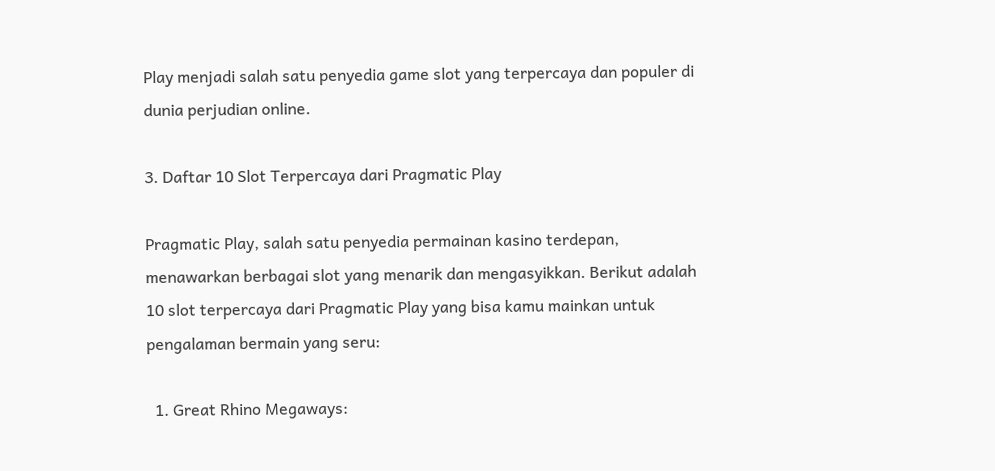Play menjadi salah satu penyedia game slot yang terpercaya dan populer di dunia perjudian online.

3. Daftar 10 Slot Terpercaya dari Pragmatic Play

Pragmatic Play, salah satu penyedia permainan kasino terdepan, menawarkan berbagai slot yang menarik dan mengasyikkan. Berikut adalah 10 slot terpercaya dari Pragmatic Play yang bisa kamu mainkan untuk pengalaman bermain yang seru:

  1. Great Rhino Megaways: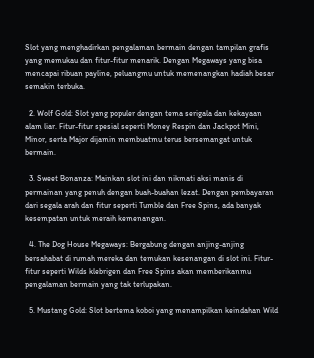Slot yang menghadirkan pengalaman bermain dengan tampilan grafis yang memukau dan fitur-fitur menarik. Dengan Megaways yang bisa mencapai ribuan payline, peluangmu untuk memenangkan hadiah besar semakin terbuka.

  2. Wolf Gold: Slot yang populer dengan tema serigala dan kekayaan alam liar. Fitur-fitur spesial seperti Money Respin dan Jackpot Mini, Minor, serta Major dijamin membuatmu terus bersemangat untuk bermain.

  3. Sweet Bonanza: Mainkan slot ini dan nikmati aksi manis di permainan yang penuh dengan buah-buahan lezat. Dengan pembayaran dari segala arah dan fitur seperti Tumble dan Free Spins, ada banyak kesempatan untuk meraih kemenangan.

  4. The Dog House Megaways: Bergabung dengan anjing-anjing bersahabat di rumah mereka dan temukan kesenangan di slot ini. Fitur-fitur seperti Wilds klebrigen dan Free Spins akan memberikanmu pengalaman bermain yang tak terlupakan.

  5. Mustang Gold: Slot bertema koboi yang menampilkan keindahan Wild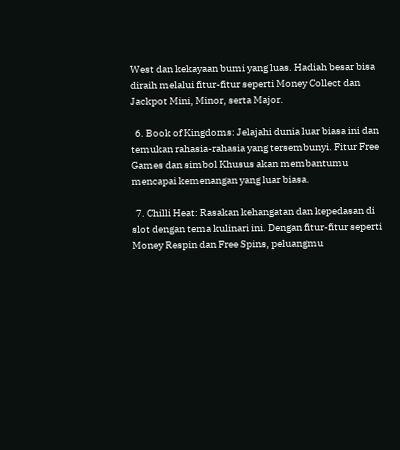West dan kekayaan bumi yang luas. Hadiah besar bisa diraih melalui fitur-fitur seperti Money Collect dan Jackpot Mini, Minor, serta Major.

  6. Book of Kingdoms: Jelajahi dunia luar biasa ini dan temukan rahasia-rahasia yang tersembunyi. Fitur Free Games dan simbol Khusus akan membantumu mencapai kemenangan yang luar biasa.

  7. Chilli Heat: Rasakan kehangatan dan kepedasan di slot dengan tema kulinari ini. Dengan fitur-fitur seperti Money Respin dan Free Spins, peluangmu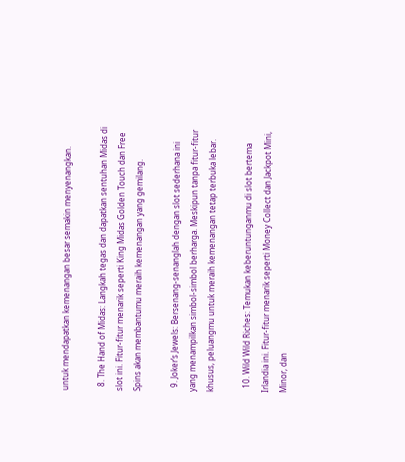untuk mendapatkan kemenangan besar semakin menyenangkan.

  8. The Hand of Midas: Langkah tegas dan dapatkan sentuhan Midas di slot ini. Fitur-fitur menarik seperti King Midas Golden Touch dan Free Spins akan membantumu meraih kemenangan yang gemilang.

  9. Joker’s Jewels: Bersenang-senanglah dengan slot sederhana ini yang menampilkan simbol-simbol berharga. Meskipun tanpa fitur-fitur khusus, peluangmu untuk meraih kemenangan tetap terbuka lebar.

  10. Wild Wild Riches: Temukan keberuntunganmu di slot bertema Irlandia ini. Fitur-fitur menarik seperti Money Collect dan Jackpot Mini, Minor, dan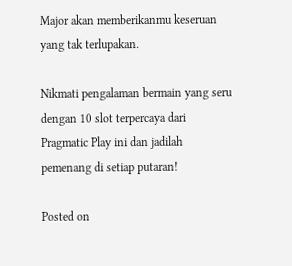Major akan memberikanmu keseruan yang tak terlupakan.

Nikmati pengalaman bermain yang seru dengan 10 slot terpercaya dari Pragmatic Play ini dan jadilah pemenang di setiap putaran!

Posted on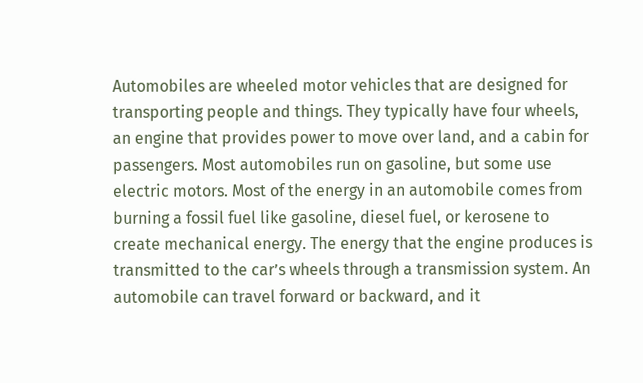Automobiles are wheeled motor vehicles that are designed for transporting people and things. They typically have four wheels, an engine that provides power to move over land, and a cabin for passengers. Most automobiles run on gasoline, but some use electric motors. Most of the energy in an automobile comes from burning a fossil fuel like gasoline, diesel fuel, or kerosene to create mechanical energy. The energy that the engine produces is transmitted to the car’s wheels through a transmission system. An automobile can travel forward or backward, and it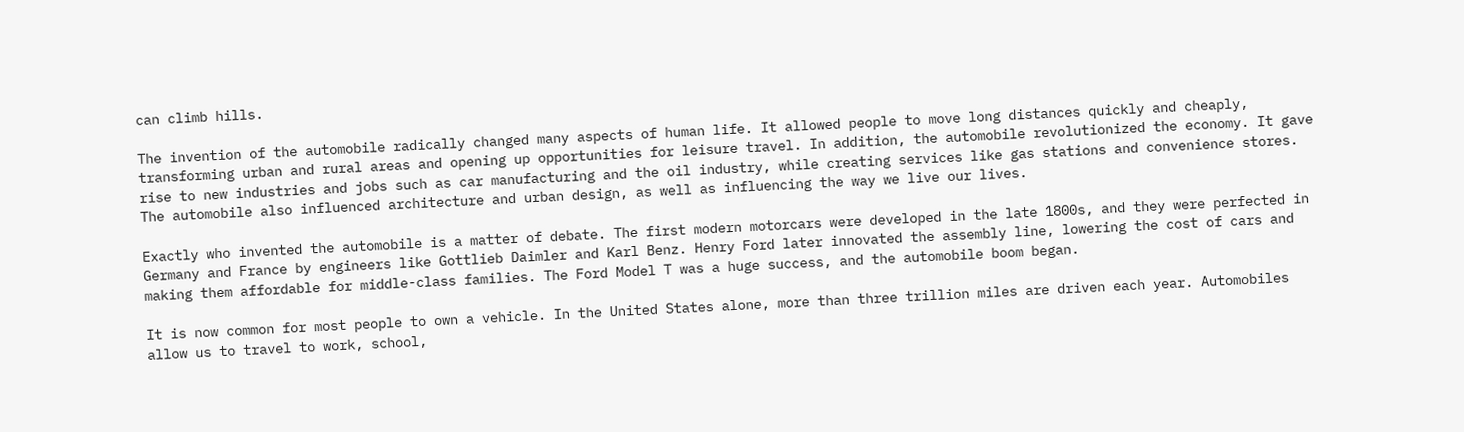can climb hills.

The invention of the automobile radically changed many aspects of human life. It allowed people to move long distances quickly and cheaply, transforming urban and rural areas and opening up opportunities for leisure travel. In addition, the automobile revolutionized the economy. It gave rise to new industries and jobs such as car manufacturing and the oil industry, while creating services like gas stations and convenience stores. The automobile also influenced architecture and urban design, as well as influencing the way we live our lives.

Exactly who invented the automobile is a matter of debate. The first modern motorcars were developed in the late 1800s, and they were perfected in Germany and France by engineers like Gottlieb Daimler and Karl Benz. Henry Ford later innovated the assembly line, lowering the cost of cars and making them affordable for middle-class families. The Ford Model T was a huge success, and the automobile boom began.

It is now common for most people to own a vehicle. In the United States alone, more than three trillion miles are driven each year. Automobiles allow us to travel to work, school,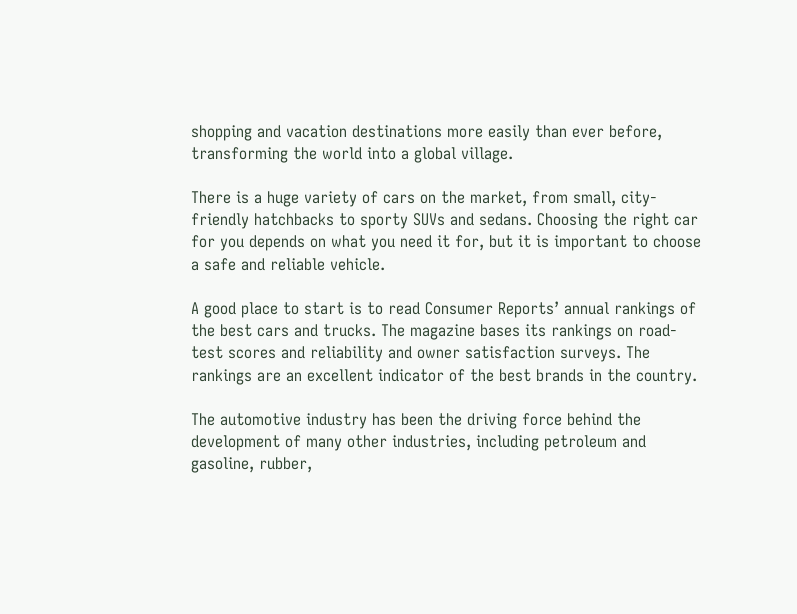shopping and vacation destinations more easily than ever before, transforming the world into a global village.

There is a huge variety of cars on the market, from small, city-friendly hatchbacks to sporty SUVs and sedans. Choosing the right car for you depends on what you need it for, but it is important to choose a safe and reliable vehicle.

A good place to start is to read Consumer Reports’ annual rankings of the best cars and trucks. The magazine bases its rankings on road-test scores and reliability and owner satisfaction surveys. The rankings are an excellent indicator of the best brands in the country.

The automotive industry has been the driving force behind the development of many other industries, including petroleum and gasoline, rubber,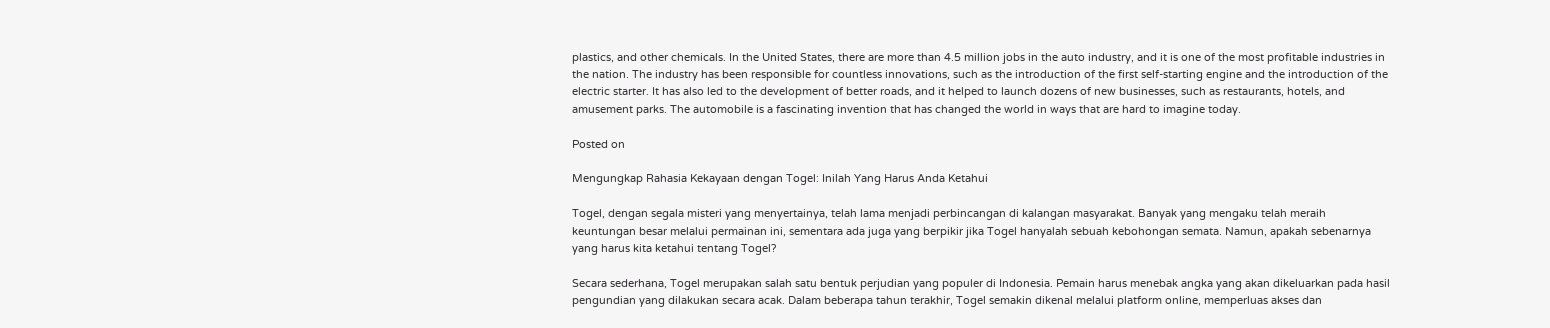plastics, and other chemicals. In the United States, there are more than 4.5 million jobs in the auto industry, and it is one of the most profitable industries in the nation. The industry has been responsible for countless innovations, such as the introduction of the first self-starting engine and the introduction of the electric starter. It has also led to the development of better roads, and it helped to launch dozens of new businesses, such as restaurants, hotels, and amusement parks. The automobile is a fascinating invention that has changed the world in ways that are hard to imagine today.

Posted on

Mengungkap Rahasia Kekayaan dengan Togel: Inilah Yang Harus Anda Ketahui

Togel, dengan segala misteri yang menyertainya, telah lama menjadi perbincangan di kalangan masyarakat. Banyak yang mengaku telah meraih keuntungan besar melalui permainan ini, sementara ada juga yang berpikir jika Togel hanyalah sebuah kebohongan semata. Namun, apakah sebenarnya yang harus kita ketahui tentang Togel?

Secara sederhana, Togel merupakan salah satu bentuk perjudian yang populer di Indonesia. Pemain harus menebak angka yang akan dikeluarkan pada hasil pengundian yang dilakukan secara acak. Dalam beberapa tahun terakhir, Togel semakin dikenal melalui platform online, memperluas akses dan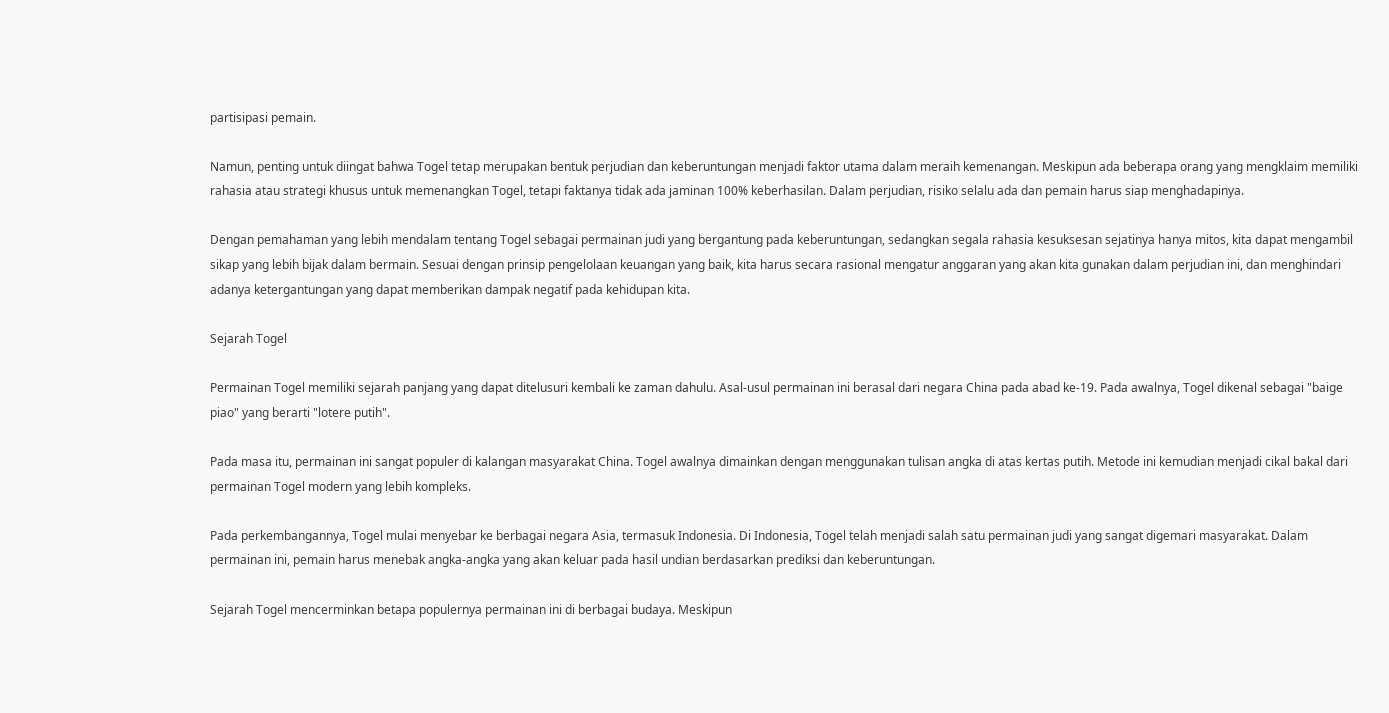partisipasi pemain.

Namun, penting untuk diingat bahwa Togel tetap merupakan bentuk perjudian dan keberuntungan menjadi faktor utama dalam meraih kemenangan. Meskipun ada beberapa orang yang mengklaim memiliki rahasia atau strategi khusus untuk memenangkan Togel, tetapi faktanya tidak ada jaminan 100% keberhasilan. Dalam perjudian, risiko selalu ada dan pemain harus siap menghadapinya.

Dengan pemahaman yang lebih mendalam tentang Togel sebagai permainan judi yang bergantung pada keberuntungan, sedangkan segala rahasia kesuksesan sejatinya hanya mitos, kita dapat mengambil sikap yang lebih bijak dalam bermain. Sesuai dengan prinsip pengelolaan keuangan yang baik, kita harus secara rasional mengatur anggaran yang akan kita gunakan dalam perjudian ini, dan menghindari adanya ketergantungan yang dapat memberikan dampak negatif pada kehidupan kita.

Sejarah Togel

Permainan Togel memiliki sejarah panjang yang dapat ditelusuri kembali ke zaman dahulu. Asal-usul permainan ini berasal dari negara China pada abad ke-19. Pada awalnya, Togel dikenal sebagai "baige piao" yang berarti "lotere putih".

Pada masa itu, permainan ini sangat populer di kalangan masyarakat China. Togel awalnya dimainkan dengan menggunakan tulisan angka di atas kertas putih. Metode ini kemudian menjadi cikal bakal dari permainan Togel modern yang lebih kompleks.

Pada perkembangannya, Togel mulai menyebar ke berbagai negara Asia, termasuk Indonesia. Di Indonesia, Togel telah menjadi salah satu permainan judi yang sangat digemari masyarakat. Dalam permainan ini, pemain harus menebak angka-angka yang akan keluar pada hasil undian berdasarkan prediksi dan keberuntungan.

Sejarah Togel mencerminkan betapa populernya permainan ini di berbagai budaya. Meskipun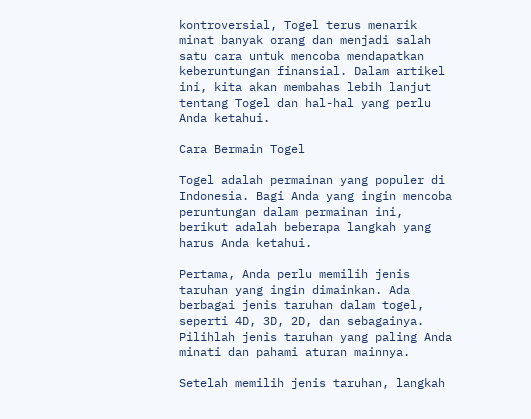kontroversial, Togel terus menarik minat banyak orang dan menjadi salah satu cara untuk mencoba mendapatkan keberuntungan finansial. Dalam artikel ini, kita akan membahas lebih lanjut tentang Togel dan hal-hal yang perlu Anda ketahui.

Cara Bermain Togel

Togel adalah permainan yang populer di Indonesia. Bagi Anda yang ingin mencoba peruntungan dalam permainan ini, berikut adalah beberapa langkah yang harus Anda ketahui.

Pertama, Anda perlu memilih jenis taruhan yang ingin dimainkan. Ada berbagai jenis taruhan dalam togel, seperti 4D, 3D, 2D, dan sebagainya. Pilihlah jenis taruhan yang paling Anda minati dan pahami aturan mainnya.

Setelah memilih jenis taruhan, langkah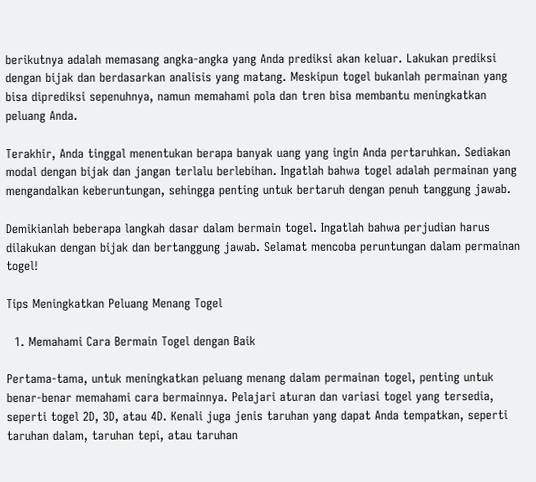berikutnya adalah memasang angka-angka yang Anda prediksi akan keluar. Lakukan prediksi dengan bijak dan berdasarkan analisis yang matang. Meskipun togel bukanlah permainan yang bisa diprediksi sepenuhnya, namun memahami pola dan tren bisa membantu meningkatkan peluang Anda.

Terakhir, Anda tinggal menentukan berapa banyak uang yang ingin Anda pertaruhkan. Sediakan modal dengan bijak dan jangan terlalu berlebihan. Ingatlah bahwa togel adalah permainan yang mengandalkan keberuntungan, sehingga penting untuk bertaruh dengan penuh tanggung jawab.

Demikianlah beberapa langkah dasar dalam bermain togel. Ingatlah bahwa perjudian harus dilakukan dengan bijak dan bertanggung jawab. Selamat mencoba peruntungan dalam permainan togel!

Tips Meningkatkan Peluang Menang Togel

  1. Memahami Cara Bermain Togel dengan Baik

Pertama-tama, untuk meningkatkan peluang menang dalam permainan togel, penting untuk benar-benar memahami cara bermainnya. Pelajari aturan dan variasi togel yang tersedia, seperti togel 2D, 3D, atau 4D. Kenali juga jenis taruhan yang dapat Anda tempatkan, seperti taruhan dalam, taruhan tepi, atau taruhan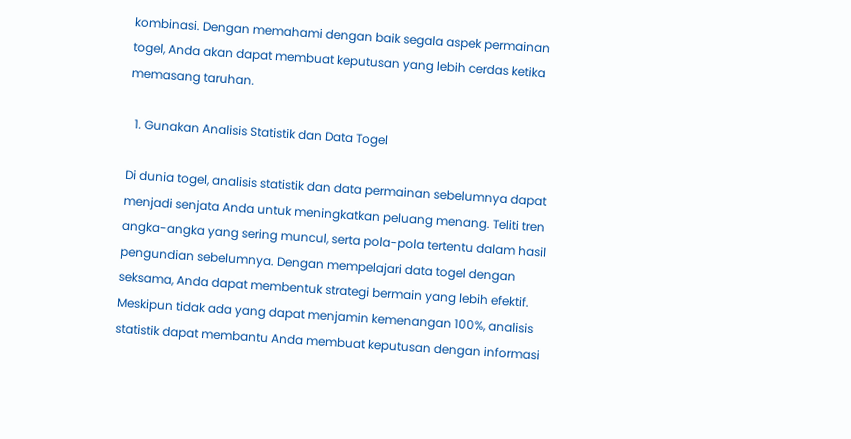kombinasi. Dengan memahami dengan baik segala aspek permainan togel, Anda akan dapat membuat keputusan yang lebih cerdas ketika memasang taruhan.

  1. Gunakan Analisis Statistik dan Data Togel

Di dunia togel, analisis statistik dan data permainan sebelumnya dapat menjadi senjata Anda untuk meningkatkan peluang menang. Teliti tren angka-angka yang sering muncul, serta pola-pola tertentu dalam hasil pengundian sebelumnya. Dengan mempelajari data togel dengan seksama, Anda dapat membentuk strategi bermain yang lebih efektif. Meskipun tidak ada yang dapat menjamin kemenangan 100%, analisis statistik dapat membantu Anda membuat keputusan dengan informasi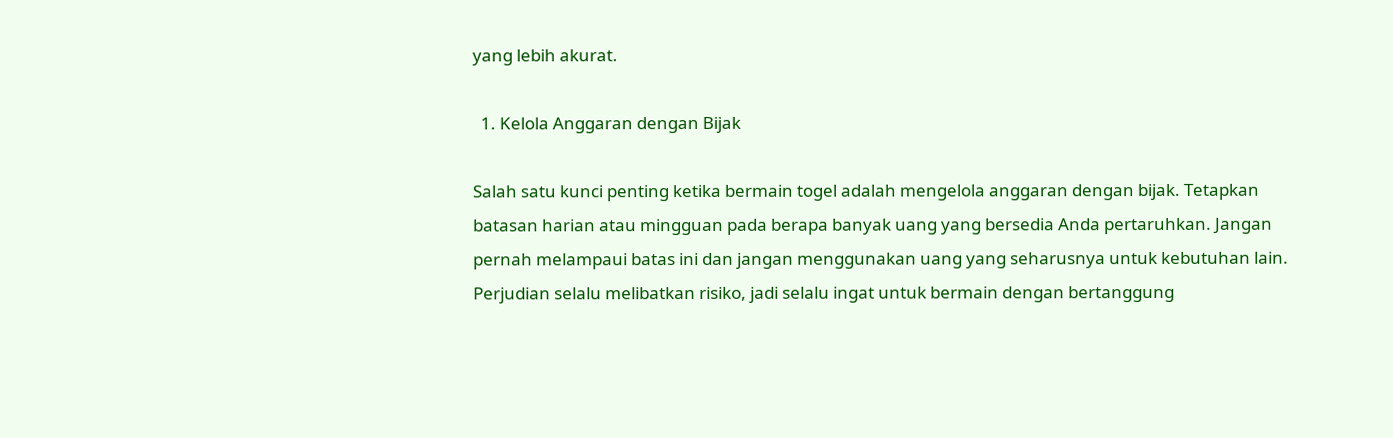yang lebih akurat.

  1. Kelola Anggaran dengan Bijak

Salah satu kunci penting ketika bermain togel adalah mengelola anggaran dengan bijak. Tetapkan batasan harian atau mingguan pada berapa banyak uang yang bersedia Anda pertaruhkan. Jangan pernah melampaui batas ini dan jangan menggunakan uang yang seharusnya untuk kebutuhan lain. Perjudian selalu melibatkan risiko, jadi selalu ingat untuk bermain dengan bertanggung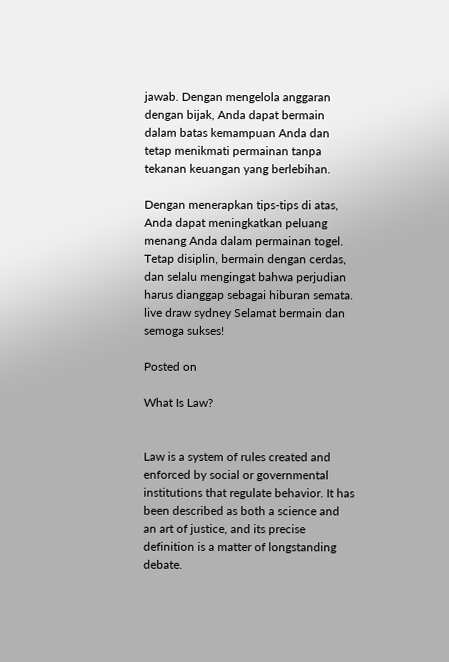jawab. Dengan mengelola anggaran dengan bijak, Anda dapat bermain dalam batas kemampuan Anda dan tetap menikmati permainan tanpa tekanan keuangan yang berlebihan.

Dengan menerapkan tips-tips di atas, Anda dapat meningkatkan peluang menang Anda dalam permainan togel. Tetap disiplin, bermain dengan cerdas, dan selalu mengingat bahwa perjudian harus dianggap sebagai hiburan semata. live draw sydney Selamat bermain dan semoga sukses!

Posted on

What Is Law?


Law is a system of rules created and enforced by social or governmental institutions that regulate behavior. It has been described as both a science and an art of justice, and its precise definition is a matter of longstanding debate.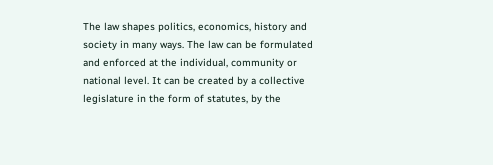The law shapes politics, economics, history and society in many ways. The law can be formulated and enforced at the individual, community or national level. It can be created by a collective legislature in the form of statutes, by the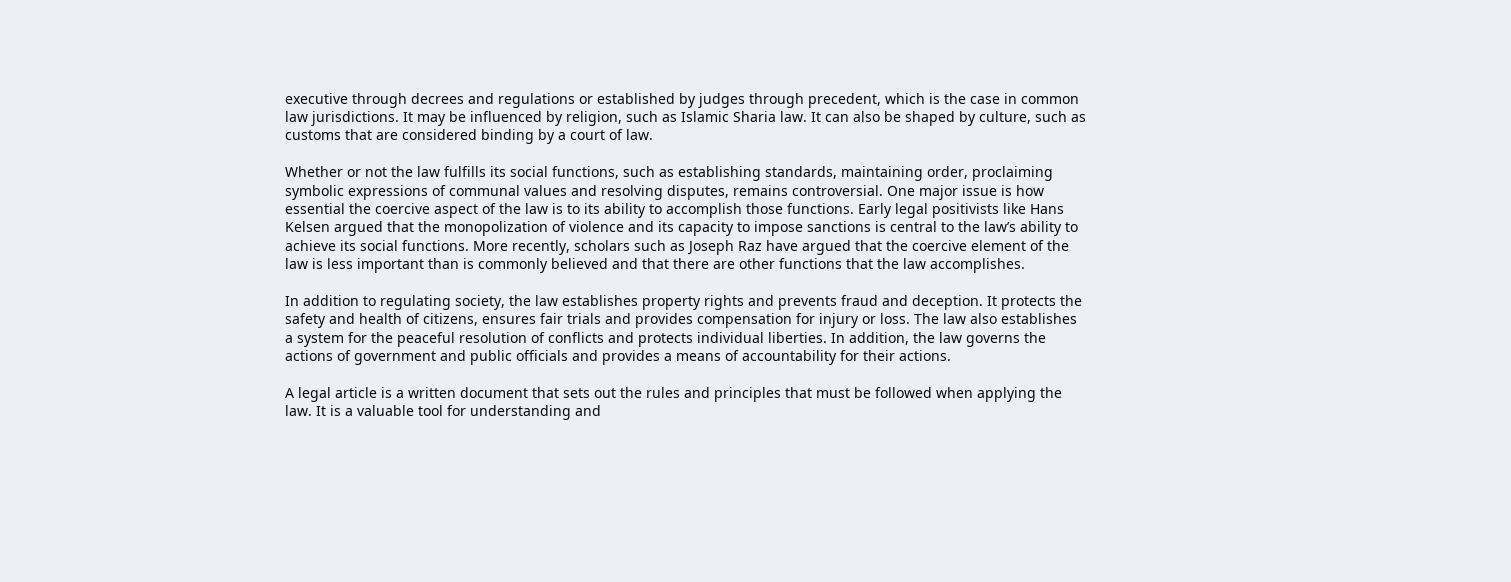executive through decrees and regulations or established by judges through precedent, which is the case in common law jurisdictions. It may be influenced by religion, such as Islamic Sharia law. It can also be shaped by culture, such as customs that are considered binding by a court of law.

Whether or not the law fulfills its social functions, such as establishing standards, maintaining order, proclaiming symbolic expressions of communal values and resolving disputes, remains controversial. One major issue is how essential the coercive aspect of the law is to its ability to accomplish those functions. Early legal positivists like Hans Kelsen argued that the monopolization of violence and its capacity to impose sanctions is central to the law’s ability to achieve its social functions. More recently, scholars such as Joseph Raz have argued that the coercive element of the law is less important than is commonly believed and that there are other functions that the law accomplishes.

In addition to regulating society, the law establishes property rights and prevents fraud and deception. It protects the safety and health of citizens, ensures fair trials and provides compensation for injury or loss. The law also establishes a system for the peaceful resolution of conflicts and protects individual liberties. In addition, the law governs the actions of government and public officials and provides a means of accountability for their actions.

A legal article is a written document that sets out the rules and principles that must be followed when applying the law. It is a valuable tool for understanding and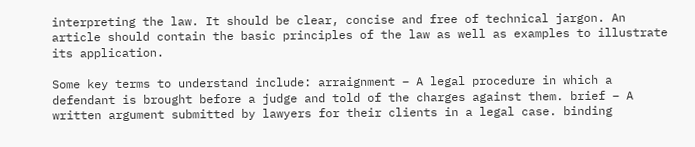interpreting the law. It should be clear, concise and free of technical jargon. An article should contain the basic principles of the law as well as examples to illustrate its application.

Some key terms to understand include: arraignment – A legal procedure in which a defendant is brought before a judge and told of the charges against them. brief – A written argument submitted by lawyers for their clients in a legal case. binding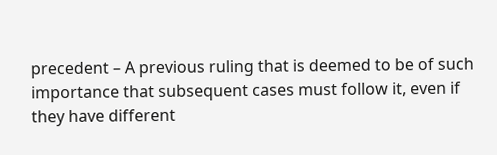precedent – A previous ruling that is deemed to be of such importance that subsequent cases must follow it, even if they have different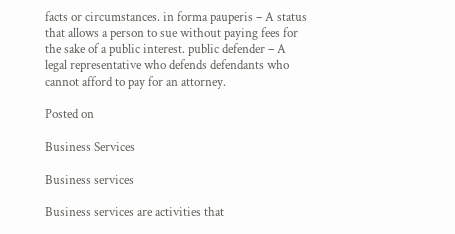facts or circumstances. in forma pauperis – A status that allows a person to sue without paying fees for the sake of a public interest. public defender – A legal representative who defends defendants who cannot afford to pay for an attorney.

Posted on

Business Services

Business services

Business services are activities that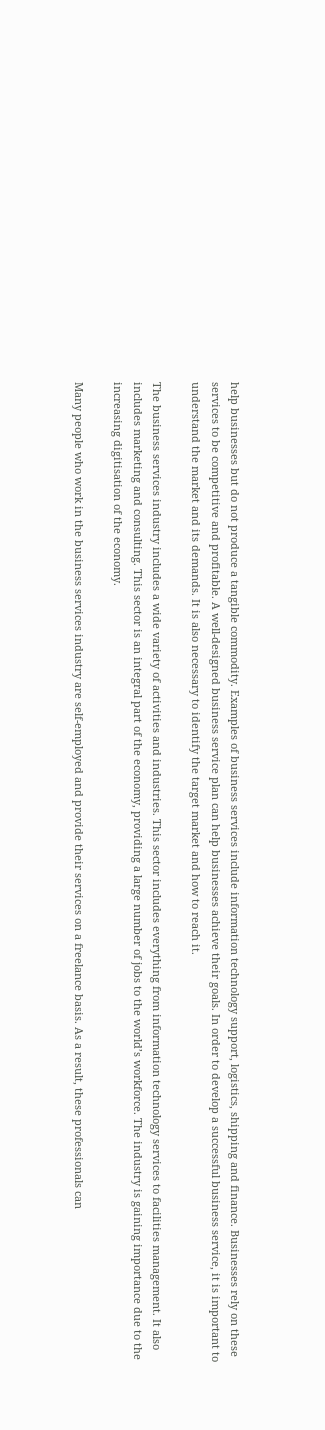help businesses but do not produce a tangible commodity. Examples of business services include information technology support, logistics, shipping and finance. Businesses rely on these services to be competitive and profitable. A well-designed business service plan can help businesses achieve their goals. In order to develop a successful business service, it is important to understand the market and its demands. It is also necessary to identify the target market and how to reach it.

The business services industry includes a wide variety of activities and industries. This sector includes everything from information technology services to facilities management. It also includes marketing and consulting. This sector is an integral part of the economy, providing a large number of jobs to the world’s workforce. The industry is gaining importance due to the increasing digitisation of the economy.

Many people who work in the business services industry are self-employed and provide their services on a freelance basis. As a result, these professionals can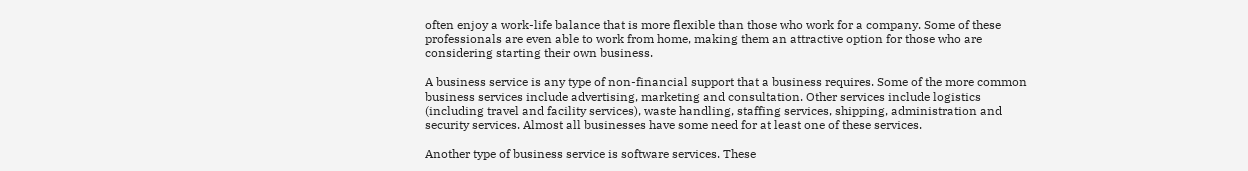often enjoy a work-life balance that is more flexible than those who work for a company. Some of these professionals are even able to work from home, making them an attractive option for those who are considering starting their own business.

A business service is any type of non-financial support that a business requires. Some of the more common business services include advertising, marketing and consultation. Other services include logistics (including travel and facility services), waste handling, staffing services, shipping, administration and security services. Almost all businesses have some need for at least one of these services.

Another type of business service is software services. These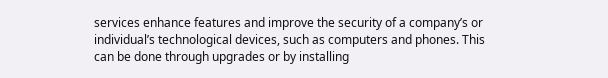services enhance features and improve the security of a company’s or individual’s technological devices, such as computers and phones. This can be done through upgrades or by installing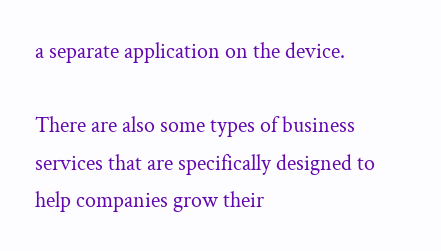a separate application on the device.

There are also some types of business services that are specifically designed to help companies grow their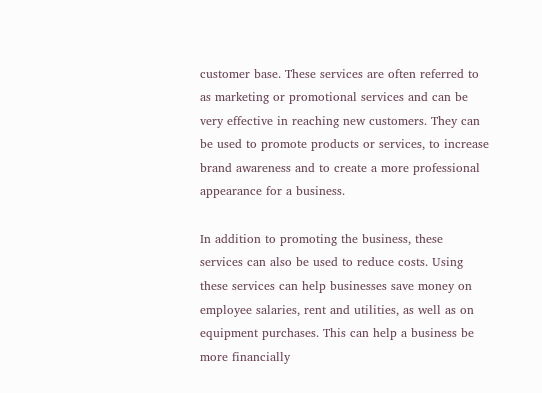customer base. These services are often referred to as marketing or promotional services and can be very effective in reaching new customers. They can be used to promote products or services, to increase brand awareness and to create a more professional appearance for a business.

In addition to promoting the business, these services can also be used to reduce costs. Using these services can help businesses save money on employee salaries, rent and utilities, as well as on equipment purchases. This can help a business be more financially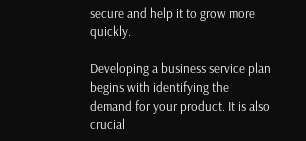secure and help it to grow more quickly.

Developing a business service plan begins with identifying the demand for your product. It is also crucial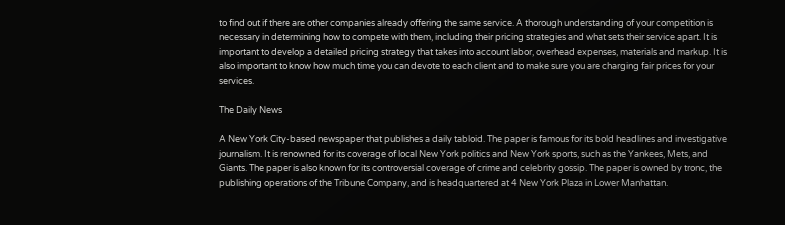to find out if there are other companies already offering the same service. A thorough understanding of your competition is necessary in determining how to compete with them, including their pricing strategies and what sets their service apart. It is important to develop a detailed pricing strategy that takes into account labor, overhead expenses, materials and markup. It is also important to know how much time you can devote to each client and to make sure you are charging fair prices for your services.

The Daily News

A New York City-based newspaper that publishes a daily tabloid. The paper is famous for its bold headlines and investigative journalism. It is renowned for its coverage of local New York politics and New York sports, such as the Yankees, Mets, and Giants. The paper is also known for its controversial coverage of crime and celebrity gossip. The paper is owned by tronc, the publishing operations of the Tribune Company, and is headquartered at 4 New York Plaza in Lower Manhattan.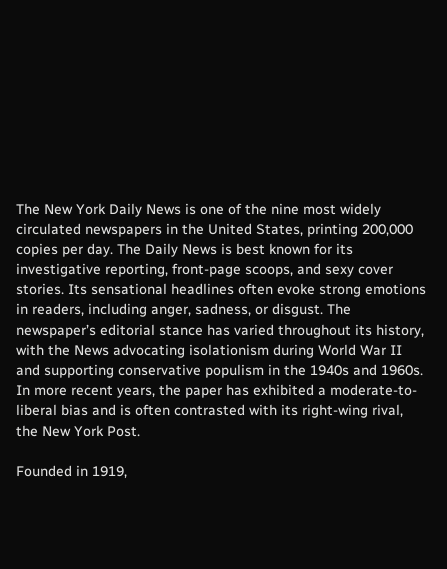The New York Daily News is one of the nine most widely circulated newspapers in the United States, printing 200,000 copies per day. The Daily News is best known for its investigative reporting, front-page scoops, and sexy cover stories. Its sensational headlines often evoke strong emotions in readers, including anger, sadness, or disgust. The newspaper’s editorial stance has varied throughout its history, with the News advocating isolationism during World War II and supporting conservative populism in the 1940s and 1960s. In more recent years, the paper has exhibited a moderate-to-liberal bias and is often contrasted with its right-wing rival, the New York Post.

Founded in 1919,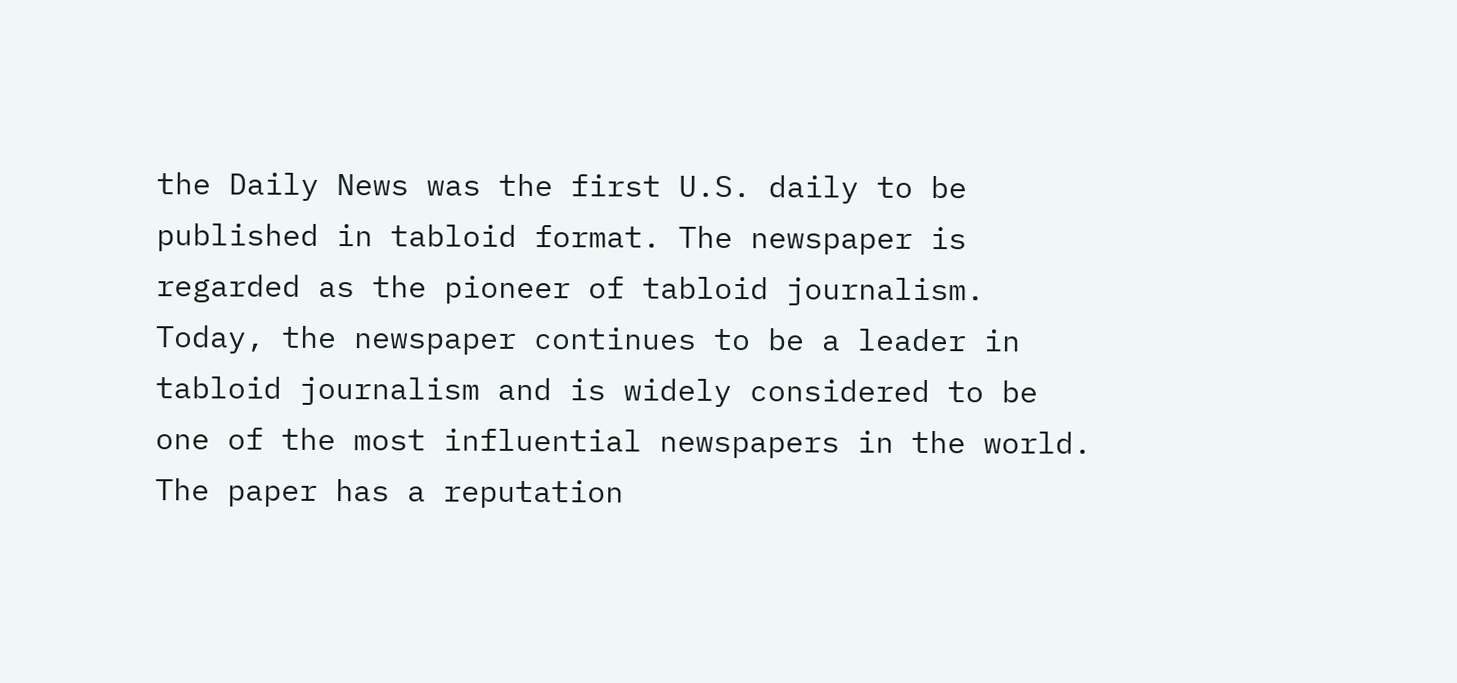the Daily News was the first U.S. daily to be published in tabloid format. The newspaper is regarded as the pioneer of tabloid journalism. Today, the newspaper continues to be a leader in tabloid journalism and is widely considered to be one of the most influential newspapers in the world. The paper has a reputation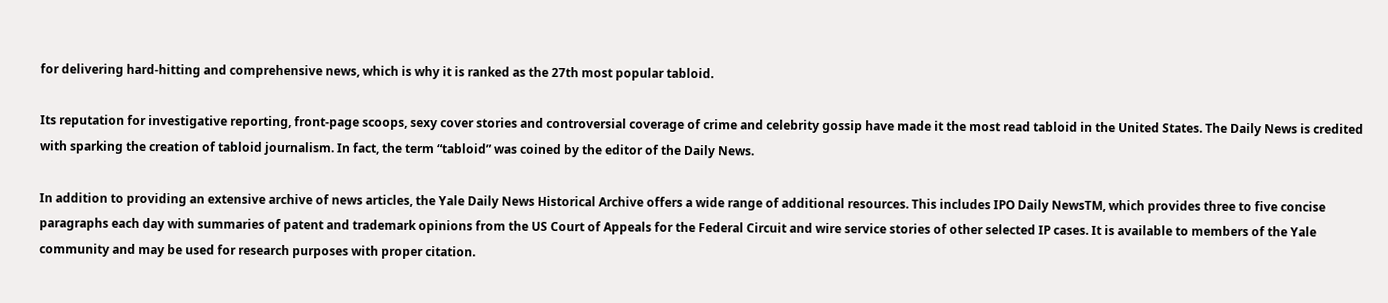for delivering hard-hitting and comprehensive news, which is why it is ranked as the 27th most popular tabloid.

Its reputation for investigative reporting, front-page scoops, sexy cover stories and controversial coverage of crime and celebrity gossip have made it the most read tabloid in the United States. The Daily News is credited with sparking the creation of tabloid journalism. In fact, the term “tabloid” was coined by the editor of the Daily News.

In addition to providing an extensive archive of news articles, the Yale Daily News Historical Archive offers a wide range of additional resources. This includes IPO Daily NewsTM, which provides three to five concise paragraphs each day with summaries of patent and trademark opinions from the US Court of Appeals for the Federal Circuit and wire service stories of other selected IP cases. It is available to members of the Yale community and may be used for research purposes with proper citation.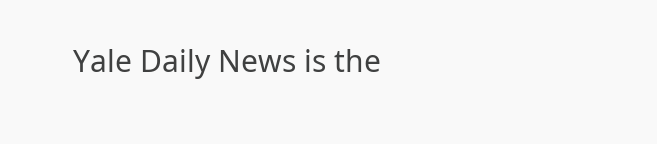Yale Daily News is the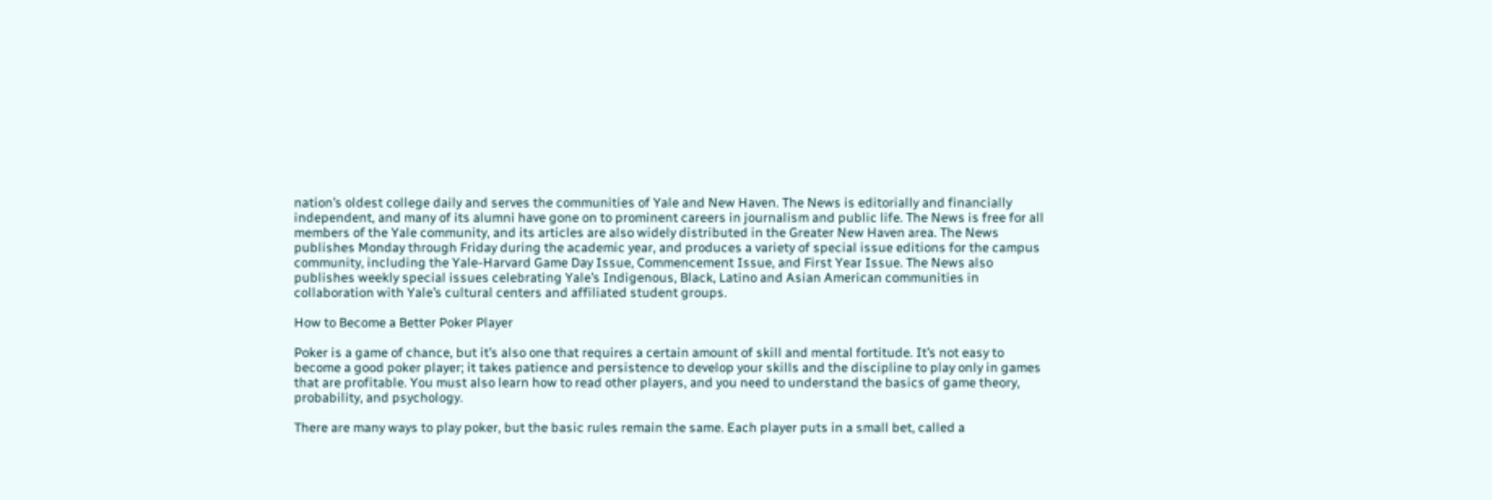nation’s oldest college daily and serves the communities of Yale and New Haven. The News is editorially and financially independent, and many of its alumni have gone on to prominent careers in journalism and public life. The News is free for all members of the Yale community, and its articles are also widely distributed in the Greater New Haven area. The News publishes Monday through Friday during the academic year, and produces a variety of special issue editions for the campus community, including the Yale-Harvard Game Day Issue, Commencement Issue, and First Year Issue. The News also publishes weekly special issues celebrating Yale’s Indigenous, Black, Latino and Asian American communities in collaboration with Yale’s cultural centers and affiliated student groups.

How to Become a Better Poker Player

Poker is a game of chance, but it’s also one that requires a certain amount of skill and mental fortitude. It’s not easy to become a good poker player; it takes patience and persistence to develop your skills and the discipline to play only in games that are profitable. You must also learn how to read other players, and you need to understand the basics of game theory, probability, and psychology.

There are many ways to play poker, but the basic rules remain the same. Each player puts in a small bet, called a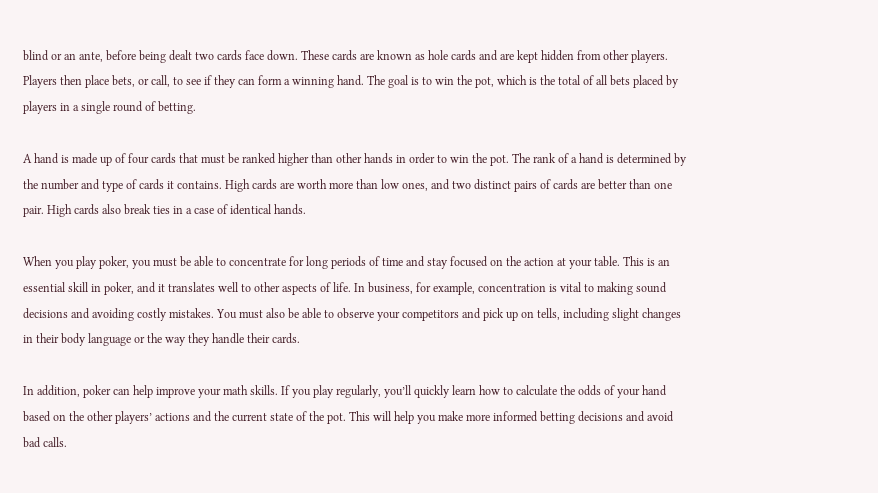blind or an ante, before being dealt two cards face down. These cards are known as hole cards and are kept hidden from other players. Players then place bets, or call, to see if they can form a winning hand. The goal is to win the pot, which is the total of all bets placed by players in a single round of betting.

A hand is made up of four cards that must be ranked higher than other hands in order to win the pot. The rank of a hand is determined by the number and type of cards it contains. High cards are worth more than low ones, and two distinct pairs of cards are better than one pair. High cards also break ties in a case of identical hands.

When you play poker, you must be able to concentrate for long periods of time and stay focused on the action at your table. This is an essential skill in poker, and it translates well to other aspects of life. In business, for example, concentration is vital to making sound decisions and avoiding costly mistakes. You must also be able to observe your competitors and pick up on tells, including slight changes in their body language or the way they handle their cards.

In addition, poker can help improve your math skills. If you play regularly, you’ll quickly learn how to calculate the odds of your hand based on the other players’ actions and the current state of the pot. This will help you make more informed betting decisions and avoid bad calls.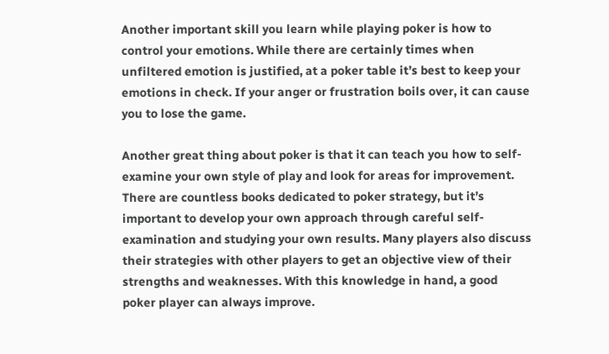Another important skill you learn while playing poker is how to control your emotions. While there are certainly times when unfiltered emotion is justified, at a poker table it’s best to keep your emotions in check. If your anger or frustration boils over, it can cause you to lose the game.

Another great thing about poker is that it can teach you how to self-examine your own style of play and look for areas for improvement. There are countless books dedicated to poker strategy, but it’s important to develop your own approach through careful self-examination and studying your own results. Many players also discuss their strategies with other players to get an objective view of their strengths and weaknesses. With this knowledge in hand, a good poker player can always improve.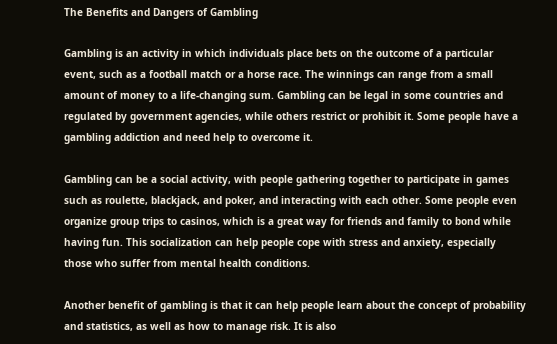The Benefits and Dangers of Gambling

Gambling is an activity in which individuals place bets on the outcome of a particular event, such as a football match or a horse race. The winnings can range from a small amount of money to a life-changing sum. Gambling can be legal in some countries and regulated by government agencies, while others restrict or prohibit it. Some people have a gambling addiction and need help to overcome it.

Gambling can be a social activity, with people gathering together to participate in games such as roulette, blackjack, and poker, and interacting with each other. Some people even organize group trips to casinos, which is a great way for friends and family to bond while having fun. This socialization can help people cope with stress and anxiety, especially those who suffer from mental health conditions.

Another benefit of gambling is that it can help people learn about the concept of probability and statistics, as well as how to manage risk. It is also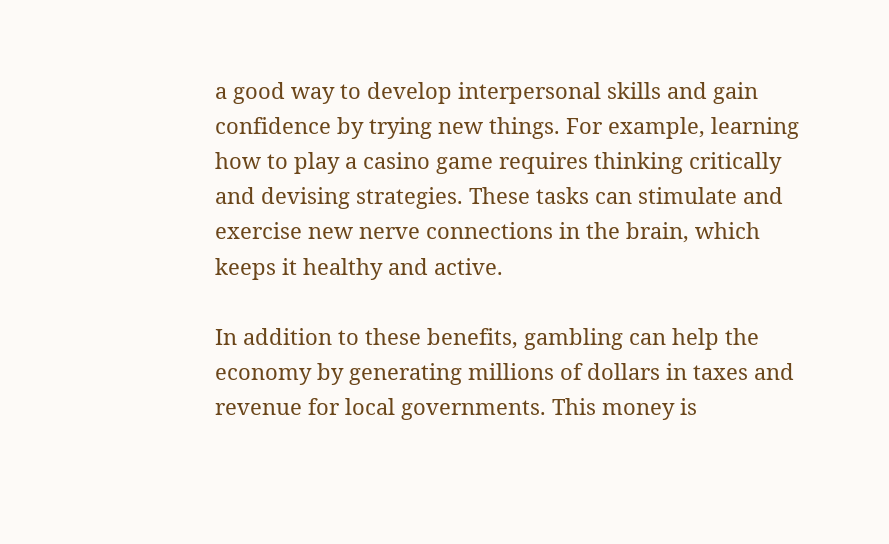a good way to develop interpersonal skills and gain confidence by trying new things. For example, learning how to play a casino game requires thinking critically and devising strategies. These tasks can stimulate and exercise new nerve connections in the brain, which keeps it healthy and active.

In addition to these benefits, gambling can help the economy by generating millions of dollars in taxes and revenue for local governments. This money is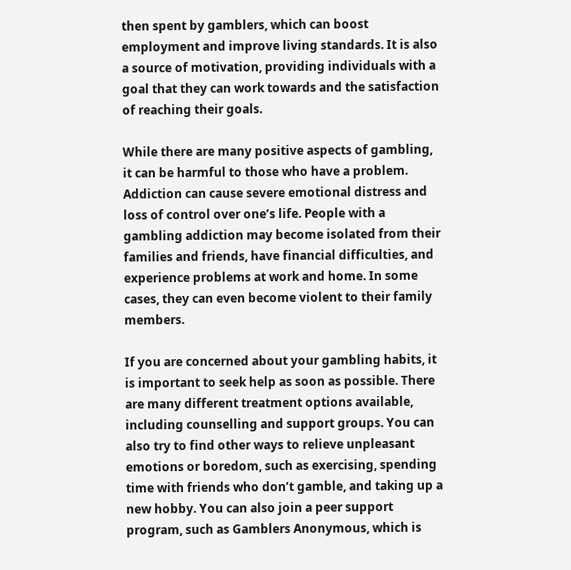then spent by gamblers, which can boost employment and improve living standards. It is also a source of motivation, providing individuals with a goal that they can work towards and the satisfaction of reaching their goals.

While there are many positive aspects of gambling, it can be harmful to those who have a problem. Addiction can cause severe emotional distress and loss of control over one’s life. People with a gambling addiction may become isolated from their families and friends, have financial difficulties, and experience problems at work and home. In some cases, they can even become violent to their family members.

If you are concerned about your gambling habits, it is important to seek help as soon as possible. There are many different treatment options available, including counselling and support groups. You can also try to find other ways to relieve unpleasant emotions or boredom, such as exercising, spending time with friends who don’t gamble, and taking up a new hobby. You can also join a peer support program, such as Gamblers Anonymous, which is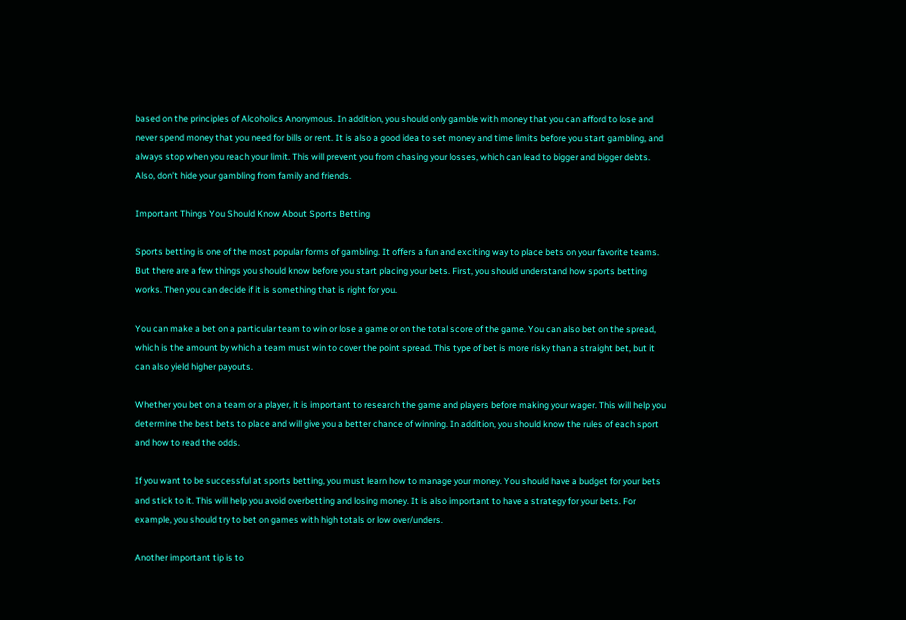based on the principles of Alcoholics Anonymous. In addition, you should only gamble with money that you can afford to lose and never spend money that you need for bills or rent. It is also a good idea to set money and time limits before you start gambling, and always stop when you reach your limit. This will prevent you from chasing your losses, which can lead to bigger and bigger debts. Also, don’t hide your gambling from family and friends.

Important Things You Should Know About Sports Betting

Sports betting is one of the most popular forms of gambling. It offers a fun and exciting way to place bets on your favorite teams. But there are a few things you should know before you start placing your bets. First, you should understand how sports betting works. Then you can decide if it is something that is right for you.

You can make a bet on a particular team to win or lose a game or on the total score of the game. You can also bet on the spread, which is the amount by which a team must win to cover the point spread. This type of bet is more risky than a straight bet, but it can also yield higher payouts.

Whether you bet on a team or a player, it is important to research the game and players before making your wager. This will help you determine the best bets to place and will give you a better chance of winning. In addition, you should know the rules of each sport and how to read the odds.

If you want to be successful at sports betting, you must learn how to manage your money. You should have a budget for your bets and stick to it. This will help you avoid overbetting and losing money. It is also important to have a strategy for your bets. For example, you should try to bet on games with high totals or low over/unders.

Another important tip is to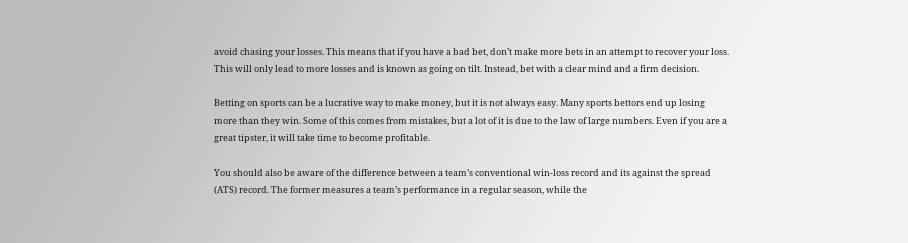avoid chasing your losses. This means that if you have a bad bet, don’t make more bets in an attempt to recover your loss. This will only lead to more losses and is known as going on tilt. Instead, bet with a clear mind and a firm decision.

Betting on sports can be a lucrative way to make money, but it is not always easy. Many sports bettors end up losing more than they win. Some of this comes from mistakes, but a lot of it is due to the law of large numbers. Even if you are a great tipster, it will take time to become profitable.

You should also be aware of the difference between a team’s conventional win-loss record and its against the spread (ATS) record. The former measures a team’s performance in a regular season, while the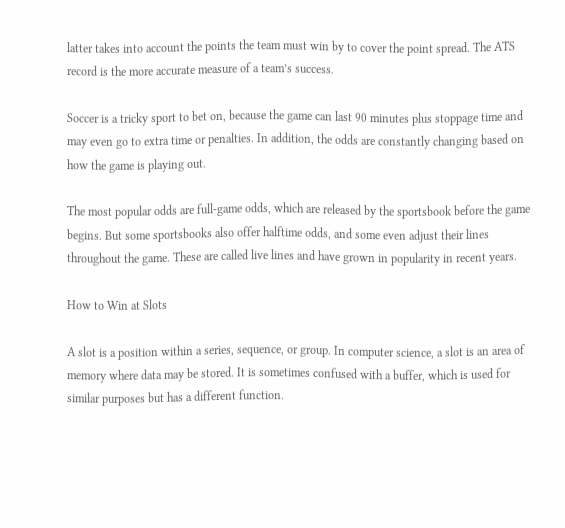latter takes into account the points the team must win by to cover the point spread. The ATS record is the more accurate measure of a team’s success.

Soccer is a tricky sport to bet on, because the game can last 90 minutes plus stoppage time and may even go to extra time or penalties. In addition, the odds are constantly changing based on how the game is playing out.

The most popular odds are full-game odds, which are released by the sportsbook before the game begins. But some sportsbooks also offer halftime odds, and some even adjust their lines throughout the game. These are called live lines and have grown in popularity in recent years.

How to Win at Slots

A slot is a position within a series, sequence, or group. In computer science, a slot is an area of memory where data may be stored. It is sometimes confused with a buffer, which is used for similar purposes but has a different function.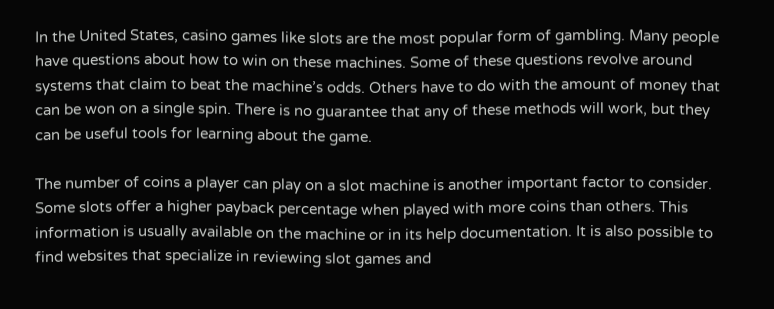In the United States, casino games like slots are the most popular form of gambling. Many people have questions about how to win on these machines. Some of these questions revolve around systems that claim to beat the machine’s odds. Others have to do with the amount of money that can be won on a single spin. There is no guarantee that any of these methods will work, but they can be useful tools for learning about the game.

The number of coins a player can play on a slot machine is another important factor to consider. Some slots offer a higher payback percentage when played with more coins than others. This information is usually available on the machine or in its help documentation. It is also possible to find websites that specialize in reviewing slot games and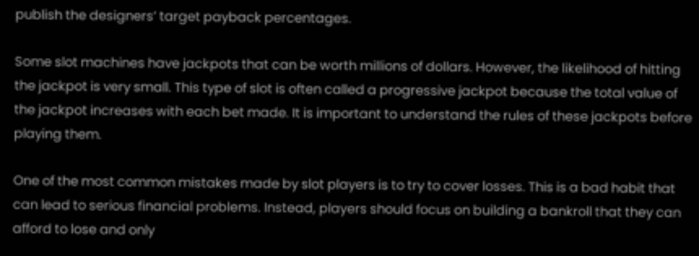publish the designers’ target payback percentages.

Some slot machines have jackpots that can be worth millions of dollars. However, the likelihood of hitting the jackpot is very small. This type of slot is often called a progressive jackpot because the total value of the jackpot increases with each bet made. It is important to understand the rules of these jackpots before playing them.

One of the most common mistakes made by slot players is to try to cover losses. This is a bad habit that can lead to serious financial problems. Instead, players should focus on building a bankroll that they can afford to lose and only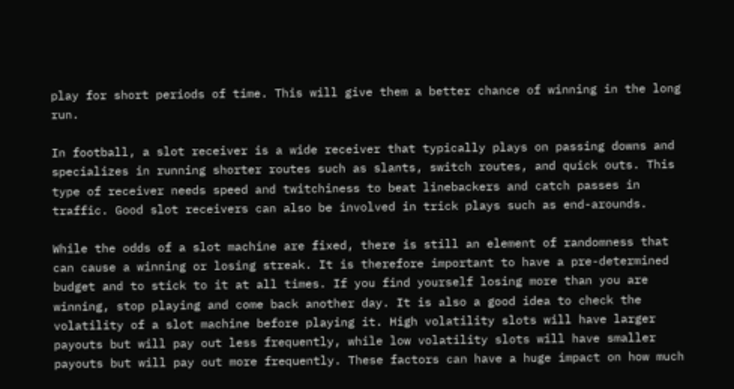play for short periods of time. This will give them a better chance of winning in the long run.

In football, a slot receiver is a wide receiver that typically plays on passing downs and specializes in running shorter routes such as slants, switch routes, and quick outs. This type of receiver needs speed and twitchiness to beat linebackers and catch passes in traffic. Good slot receivers can also be involved in trick plays such as end-arounds.

While the odds of a slot machine are fixed, there is still an element of randomness that can cause a winning or losing streak. It is therefore important to have a pre-determined budget and to stick to it at all times. If you find yourself losing more than you are winning, stop playing and come back another day. It is also a good idea to check the volatility of a slot machine before playing it. High volatility slots will have larger payouts but will pay out less frequently, while low volatility slots will have smaller payouts but will pay out more frequently. These factors can have a huge impact on how much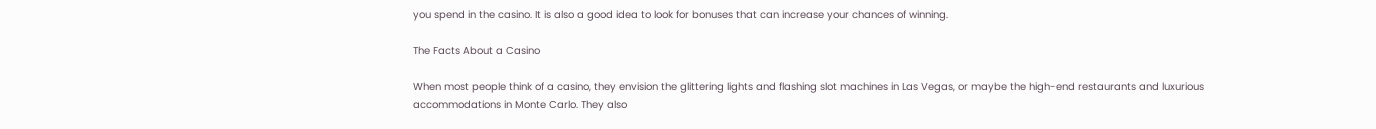you spend in the casino. It is also a good idea to look for bonuses that can increase your chances of winning.

The Facts About a Casino

When most people think of a casino, they envision the glittering lights and flashing slot machines in Las Vegas, or maybe the high-end restaurants and luxurious accommodations in Monte Carlo. They also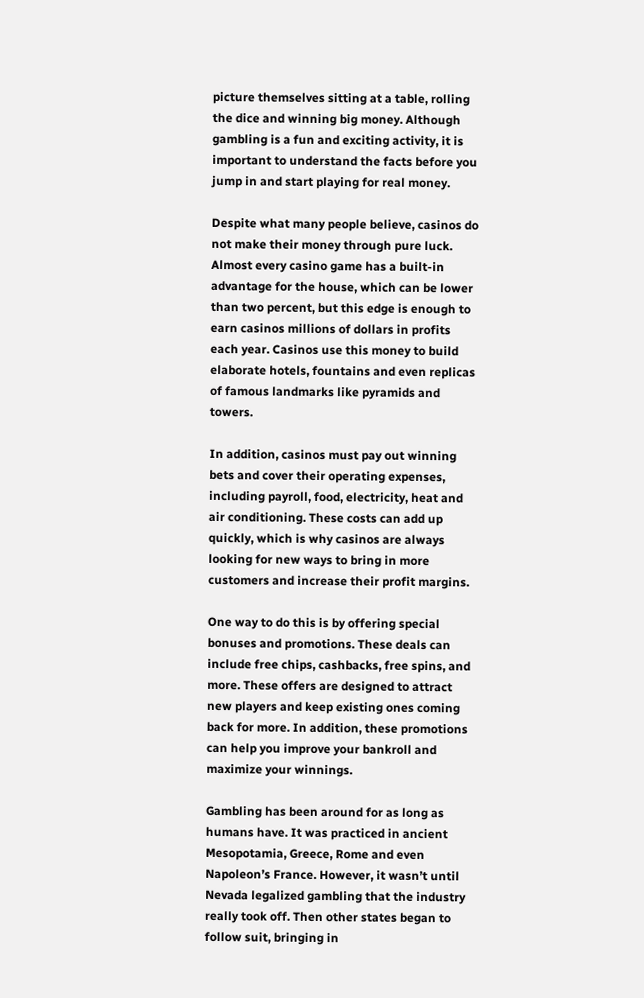picture themselves sitting at a table, rolling the dice and winning big money. Although gambling is a fun and exciting activity, it is important to understand the facts before you jump in and start playing for real money.

Despite what many people believe, casinos do not make their money through pure luck. Almost every casino game has a built-in advantage for the house, which can be lower than two percent, but this edge is enough to earn casinos millions of dollars in profits each year. Casinos use this money to build elaborate hotels, fountains and even replicas of famous landmarks like pyramids and towers.

In addition, casinos must pay out winning bets and cover their operating expenses, including payroll, food, electricity, heat and air conditioning. These costs can add up quickly, which is why casinos are always looking for new ways to bring in more customers and increase their profit margins.

One way to do this is by offering special bonuses and promotions. These deals can include free chips, cashbacks, free spins, and more. These offers are designed to attract new players and keep existing ones coming back for more. In addition, these promotions can help you improve your bankroll and maximize your winnings.

Gambling has been around for as long as humans have. It was practiced in ancient Mesopotamia, Greece, Rome and even Napoleon’s France. However, it wasn’t until Nevada legalized gambling that the industry really took off. Then other states began to follow suit, bringing in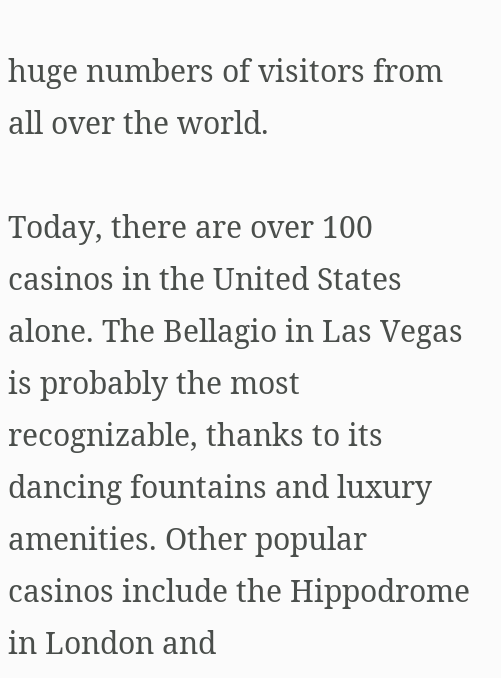huge numbers of visitors from all over the world.

Today, there are over 100 casinos in the United States alone. The Bellagio in Las Vegas is probably the most recognizable, thanks to its dancing fountains and luxury amenities. Other popular casinos include the Hippodrome in London and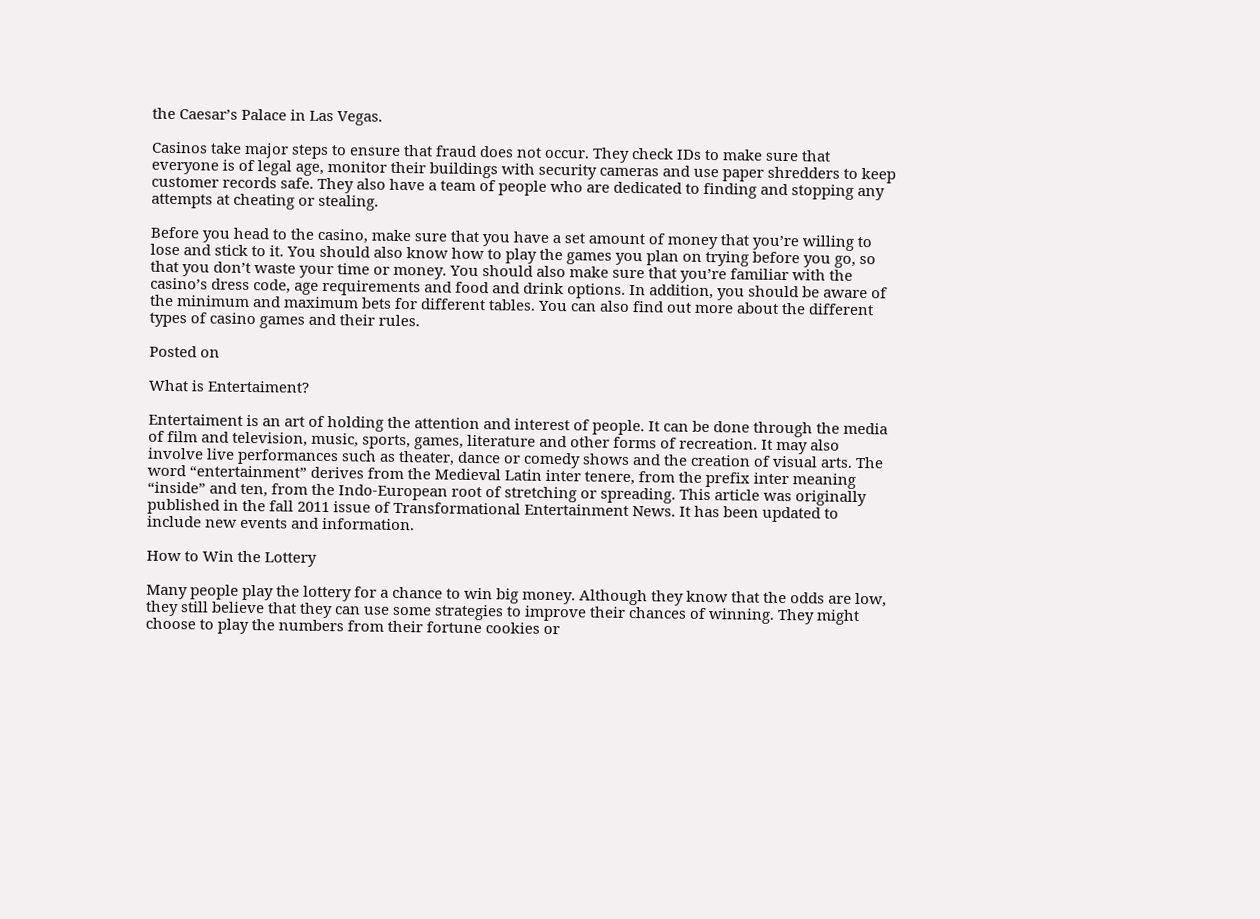the Caesar’s Palace in Las Vegas.

Casinos take major steps to ensure that fraud does not occur. They check IDs to make sure that everyone is of legal age, monitor their buildings with security cameras and use paper shredders to keep customer records safe. They also have a team of people who are dedicated to finding and stopping any attempts at cheating or stealing.

Before you head to the casino, make sure that you have a set amount of money that you’re willing to lose and stick to it. You should also know how to play the games you plan on trying before you go, so that you don’t waste your time or money. You should also make sure that you’re familiar with the casino’s dress code, age requirements and food and drink options. In addition, you should be aware of the minimum and maximum bets for different tables. You can also find out more about the different types of casino games and their rules.

Posted on

What is Entertaiment?

Entertaiment is an art of holding the attention and interest of people. It can be done through the media of film and television, music, sports, games, literature and other forms of recreation. It may also involve live performances such as theater, dance or comedy shows and the creation of visual arts. The word “entertainment” derives from the Medieval Latin inter tenere, from the prefix inter meaning “inside” and ten, from the Indo-European root of stretching or spreading. This article was originally published in the fall 2011 issue of Transformational Entertainment News. It has been updated to include new events and information.

How to Win the Lottery

Many people play the lottery for a chance to win big money. Although they know that the odds are low, they still believe that they can use some strategies to improve their chances of winning. They might choose to play the numbers from their fortune cookies or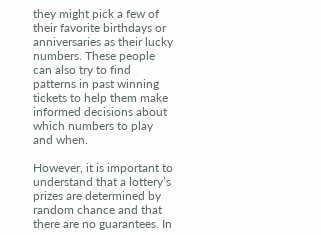they might pick a few of their favorite birthdays or anniversaries as their lucky numbers. These people can also try to find patterns in past winning tickets to help them make informed decisions about which numbers to play and when.

However, it is important to understand that a lottery’s prizes are determined by random chance and that there are no guarantees. In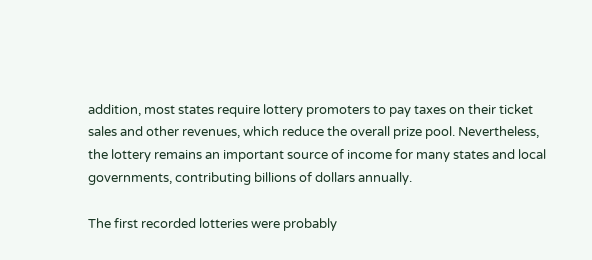addition, most states require lottery promoters to pay taxes on their ticket sales and other revenues, which reduce the overall prize pool. Nevertheless, the lottery remains an important source of income for many states and local governments, contributing billions of dollars annually.

The first recorded lotteries were probably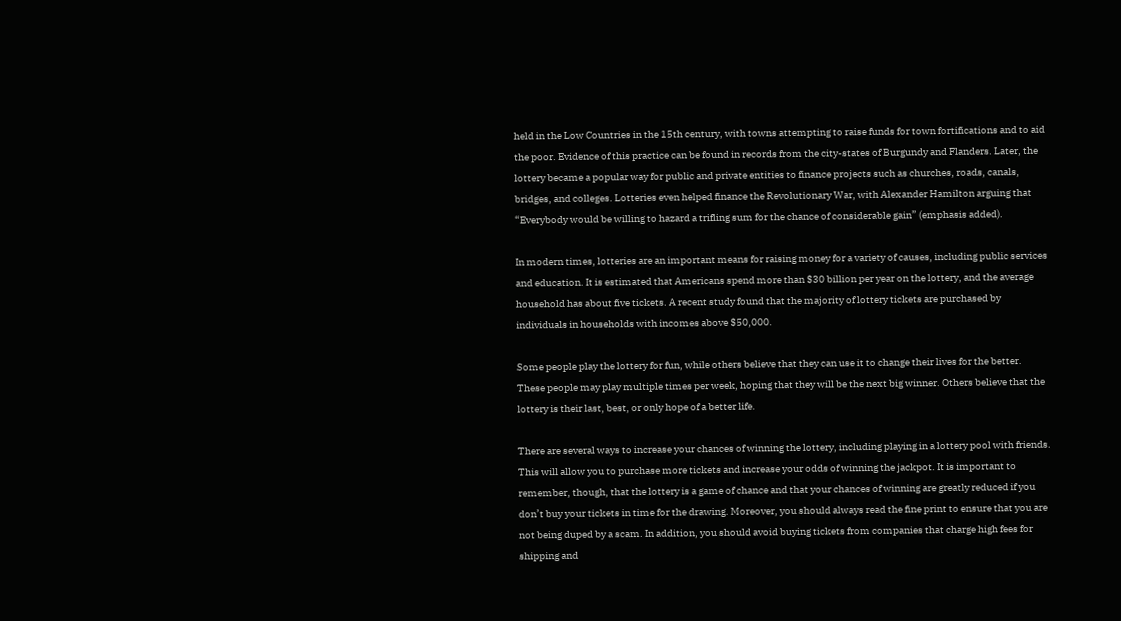held in the Low Countries in the 15th century, with towns attempting to raise funds for town fortifications and to aid the poor. Evidence of this practice can be found in records from the city-states of Burgundy and Flanders. Later, the lottery became a popular way for public and private entities to finance projects such as churches, roads, canals, bridges, and colleges. Lotteries even helped finance the Revolutionary War, with Alexander Hamilton arguing that “Everybody would be willing to hazard a trifling sum for the chance of considerable gain” (emphasis added).

In modern times, lotteries are an important means for raising money for a variety of causes, including public services and education. It is estimated that Americans spend more than $30 billion per year on the lottery, and the average household has about five tickets. A recent study found that the majority of lottery tickets are purchased by individuals in households with incomes above $50,000.

Some people play the lottery for fun, while others believe that they can use it to change their lives for the better. These people may play multiple times per week, hoping that they will be the next big winner. Others believe that the lottery is their last, best, or only hope of a better life.

There are several ways to increase your chances of winning the lottery, including playing in a lottery pool with friends. This will allow you to purchase more tickets and increase your odds of winning the jackpot. It is important to remember, though, that the lottery is a game of chance and that your chances of winning are greatly reduced if you don’t buy your tickets in time for the drawing. Moreover, you should always read the fine print to ensure that you are not being duped by a scam. In addition, you should avoid buying tickets from companies that charge high fees for shipping and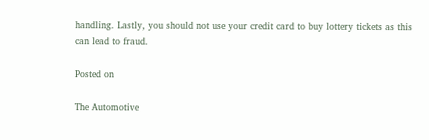handling. Lastly, you should not use your credit card to buy lottery tickets as this can lead to fraud.

Posted on

The Automotive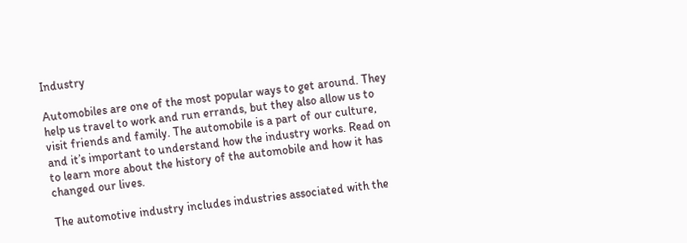Industry

Automobiles are one of the most popular ways to get around. They help us travel to work and run errands, but they also allow us to visit friends and family. The automobile is a part of our culture, and it’s important to understand how the industry works. Read on to learn more about the history of the automobile and how it has changed our lives.

The automotive industry includes industries associated with the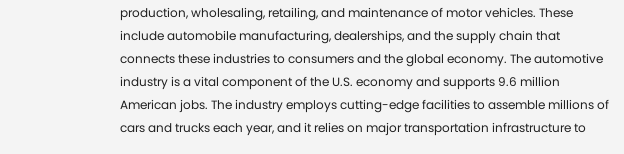production, wholesaling, retailing, and maintenance of motor vehicles. These include automobile manufacturing, dealerships, and the supply chain that connects these industries to consumers and the global economy. The automotive industry is a vital component of the U.S. economy and supports 9.6 million American jobs. The industry employs cutting-edge facilities to assemble millions of cars and trucks each year, and it relies on major transportation infrastructure to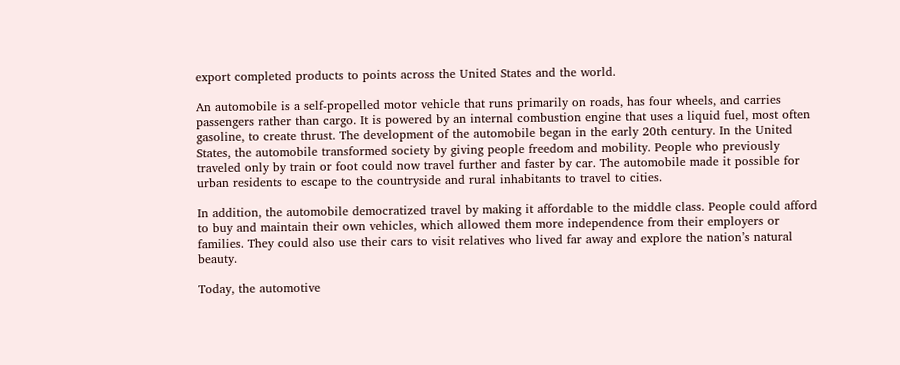export completed products to points across the United States and the world.

An automobile is a self-propelled motor vehicle that runs primarily on roads, has four wheels, and carries passengers rather than cargo. It is powered by an internal combustion engine that uses a liquid fuel, most often gasoline, to create thrust. The development of the automobile began in the early 20th century. In the United States, the automobile transformed society by giving people freedom and mobility. People who previously traveled only by train or foot could now travel further and faster by car. The automobile made it possible for urban residents to escape to the countryside and rural inhabitants to travel to cities.

In addition, the automobile democratized travel by making it affordable to the middle class. People could afford to buy and maintain their own vehicles, which allowed them more independence from their employers or families. They could also use their cars to visit relatives who lived far away and explore the nation’s natural beauty.

Today, the automotive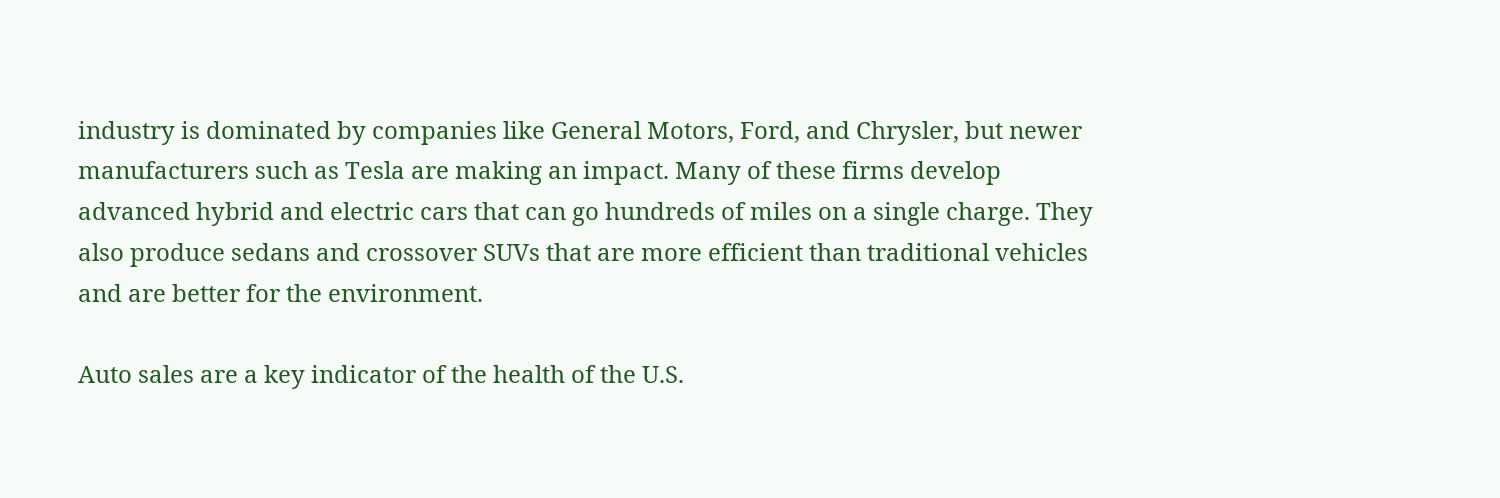industry is dominated by companies like General Motors, Ford, and Chrysler, but newer manufacturers such as Tesla are making an impact. Many of these firms develop advanced hybrid and electric cars that can go hundreds of miles on a single charge. They also produce sedans and crossover SUVs that are more efficient than traditional vehicles and are better for the environment.

Auto sales are a key indicator of the health of the U.S.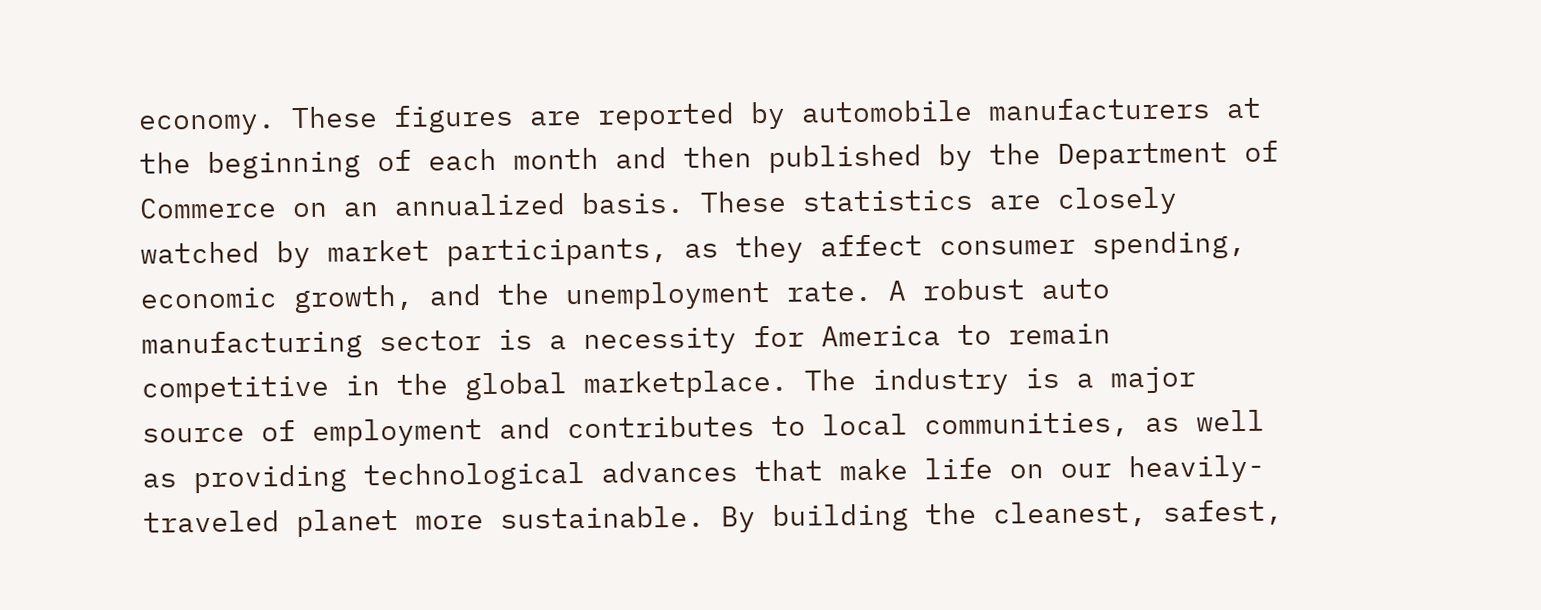economy. These figures are reported by automobile manufacturers at the beginning of each month and then published by the Department of Commerce on an annualized basis. These statistics are closely watched by market participants, as they affect consumer spending, economic growth, and the unemployment rate. A robust auto manufacturing sector is a necessity for America to remain competitive in the global marketplace. The industry is a major source of employment and contributes to local communities, as well as providing technological advances that make life on our heavily-traveled planet more sustainable. By building the cleanest, safest,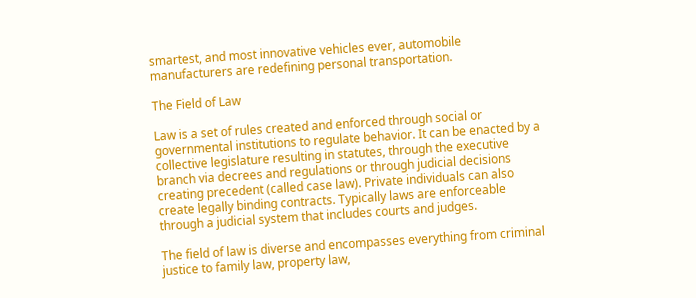smartest, and most innovative vehicles ever, automobile manufacturers are redefining personal transportation.

The Field of Law

Law is a set of rules created and enforced through social or governmental institutions to regulate behavior. It can be enacted by a collective legislature resulting in statutes, through the executive branch via decrees and regulations or through judicial decisions creating precedent (called case law). Private individuals can also create legally binding contracts. Typically laws are enforceable through a judicial system that includes courts and judges.

The field of law is diverse and encompasses everything from criminal justice to family law, property law,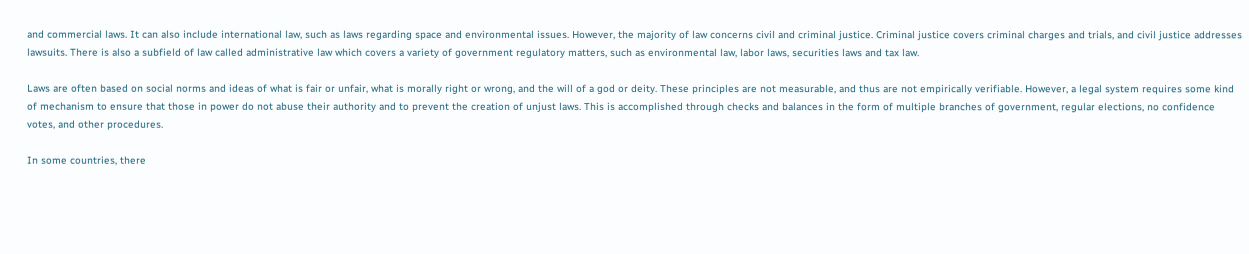and commercial laws. It can also include international law, such as laws regarding space and environmental issues. However, the majority of law concerns civil and criminal justice. Criminal justice covers criminal charges and trials, and civil justice addresses lawsuits. There is also a subfield of law called administrative law which covers a variety of government regulatory matters, such as environmental law, labor laws, securities laws and tax law.

Laws are often based on social norms and ideas of what is fair or unfair, what is morally right or wrong, and the will of a god or deity. These principles are not measurable, and thus are not empirically verifiable. However, a legal system requires some kind of mechanism to ensure that those in power do not abuse their authority and to prevent the creation of unjust laws. This is accomplished through checks and balances in the form of multiple branches of government, regular elections, no confidence votes, and other procedures.

In some countries, there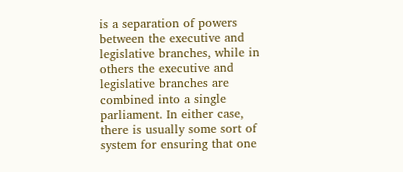is a separation of powers between the executive and legislative branches, while in others the executive and legislative branches are combined into a single parliament. In either case, there is usually some sort of system for ensuring that one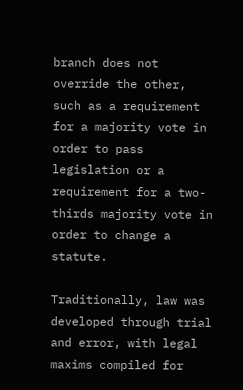branch does not override the other, such as a requirement for a majority vote in order to pass legislation or a requirement for a two-thirds majority vote in order to change a statute.

Traditionally, law was developed through trial and error, with legal maxims compiled for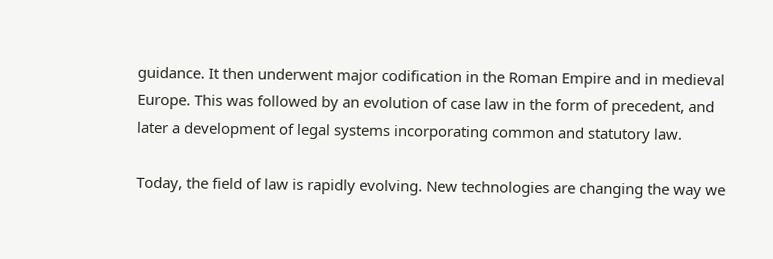guidance. It then underwent major codification in the Roman Empire and in medieval Europe. This was followed by an evolution of case law in the form of precedent, and later a development of legal systems incorporating common and statutory law.

Today, the field of law is rapidly evolving. New technologies are changing the way we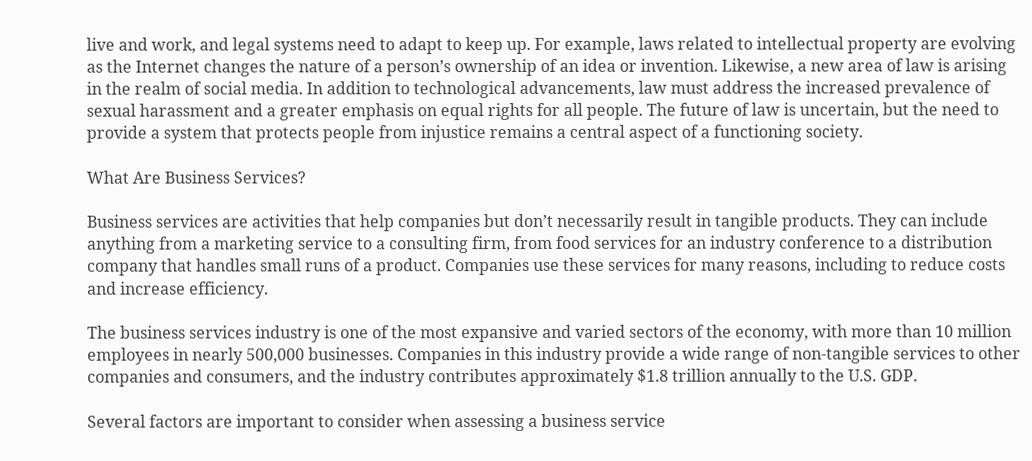live and work, and legal systems need to adapt to keep up. For example, laws related to intellectual property are evolving as the Internet changes the nature of a person’s ownership of an idea or invention. Likewise, a new area of law is arising in the realm of social media. In addition to technological advancements, law must address the increased prevalence of sexual harassment and a greater emphasis on equal rights for all people. The future of law is uncertain, but the need to provide a system that protects people from injustice remains a central aspect of a functioning society.

What Are Business Services?

Business services are activities that help companies but don’t necessarily result in tangible products. They can include anything from a marketing service to a consulting firm, from food services for an industry conference to a distribution company that handles small runs of a product. Companies use these services for many reasons, including to reduce costs and increase efficiency.

The business services industry is one of the most expansive and varied sectors of the economy, with more than 10 million employees in nearly 500,000 businesses. Companies in this industry provide a wide range of non-tangible services to other companies and consumers, and the industry contributes approximately $1.8 trillion annually to the U.S. GDP.

Several factors are important to consider when assessing a business service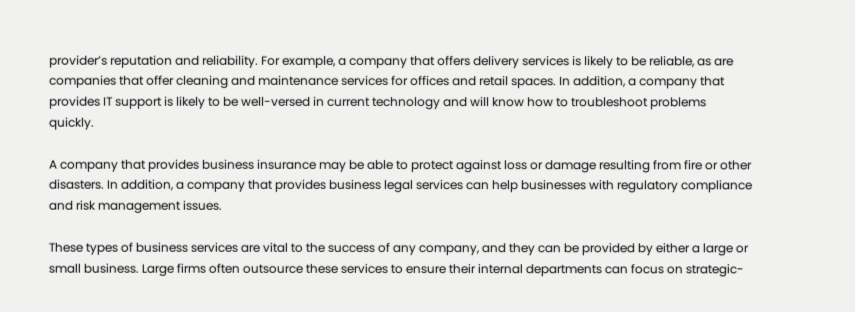provider’s reputation and reliability. For example, a company that offers delivery services is likely to be reliable, as are companies that offer cleaning and maintenance services for offices and retail spaces. In addition, a company that provides IT support is likely to be well-versed in current technology and will know how to troubleshoot problems quickly.

A company that provides business insurance may be able to protect against loss or damage resulting from fire or other disasters. In addition, a company that provides business legal services can help businesses with regulatory compliance and risk management issues.

These types of business services are vital to the success of any company, and they can be provided by either a large or small business. Large firms often outsource these services to ensure their internal departments can focus on strategic-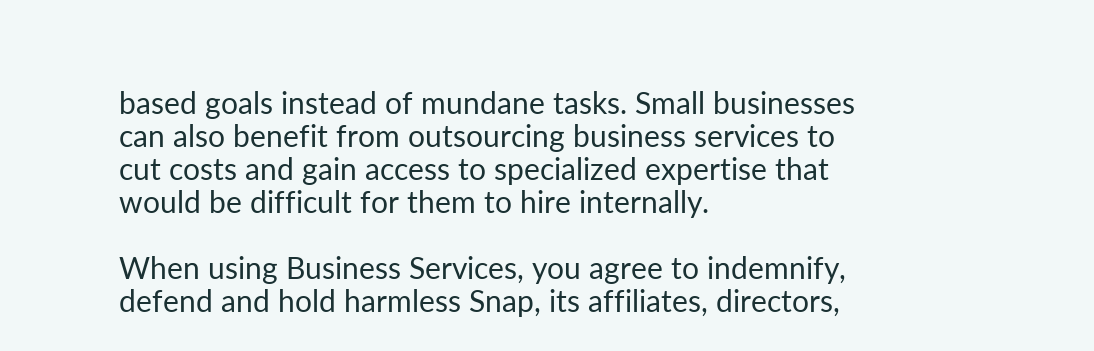based goals instead of mundane tasks. Small businesses can also benefit from outsourcing business services to cut costs and gain access to specialized expertise that would be difficult for them to hire internally.

When using Business Services, you agree to indemnify, defend and hold harmless Snap, its affiliates, directors,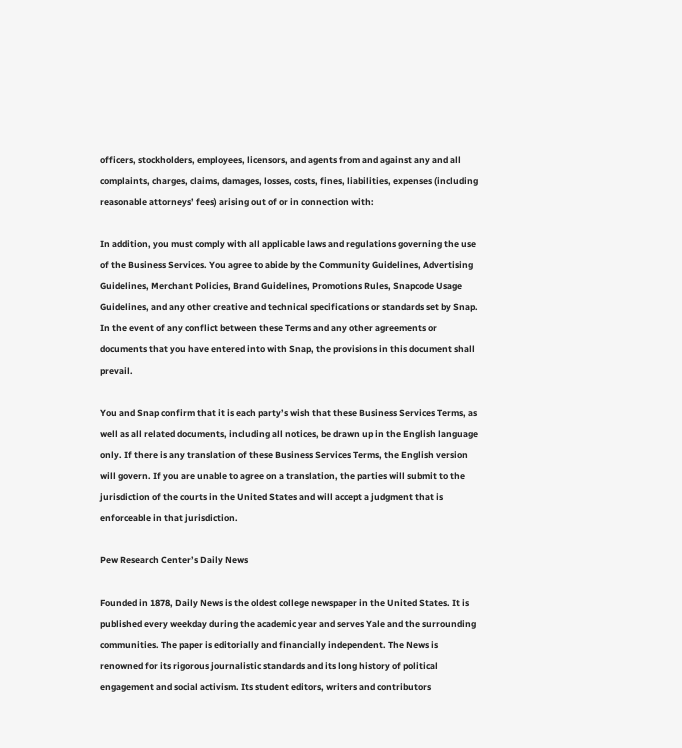officers, stockholders, employees, licensors, and agents from and against any and all complaints, charges, claims, damages, losses, costs, fines, liabilities, expenses (including reasonable attorneys’ fees) arising out of or in connection with:

In addition, you must comply with all applicable laws and regulations governing the use of the Business Services. You agree to abide by the Community Guidelines, Advertising Guidelines, Merchant Policies, Brand Guidelines, Promotions Rules, Snapcode Usage Guidelines, and any other creative and technical specifications or standards set by Snap. In the event of any conflict between these Terms and any other agreements or documents that you have entered into with Snap, the provisions in this document shall prevail.

You and Snap confirm that it is each party’s wish that these Business Services Terms, as well as all related documents, including all notices, be drawn up in the English language only. If there is any translation of these Business Services Terms, the English version will govern. If you are unable to agree on a translation, the parties will submit to the jurisdiction of the courts in the United States and will accept a judgment that is enforceable in that jurisdiction.

Pew Research Center’s Daily News

Founded in 1878, Daily News is the oldest college newspaper in the United States. It is published every weekday during the academic year and serves Yale and the surrounding communities. The paper is editorially and financially independent. The News is renowned for its rigorous journalistic standards and its long history of political engagement and social activism. Its student editors, writers and contributors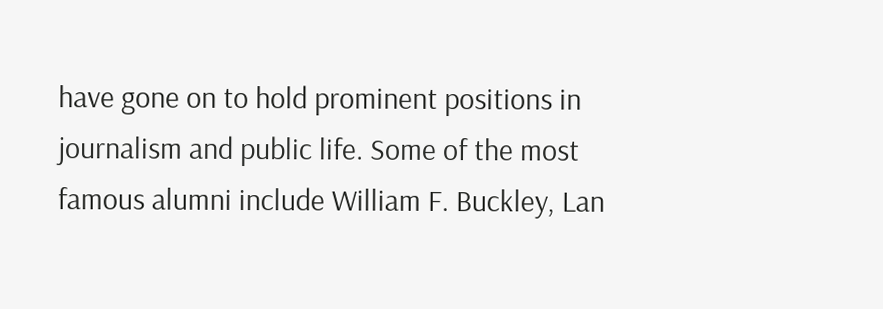have gone on to hold prominent positions in journalism and public life. Some of the most famous alumni include William F. Buckley, Lan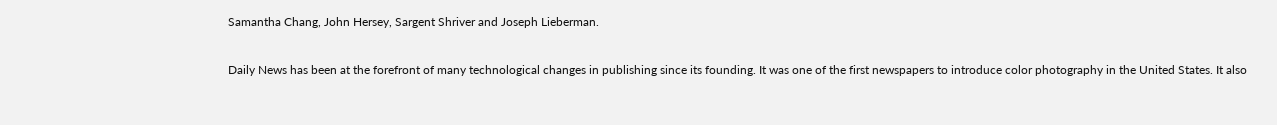Samantha Chang, John Hersey, Sargent Shriver and Joseph Lieberman.

Daily News has been at the forefront of many technological changes in publishing since its founding. It was one of the first newspapers to introduce color photography in the United States. It also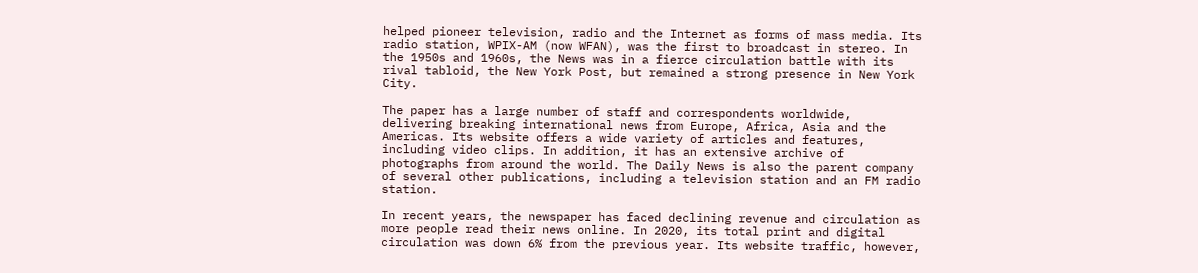helped pioneer television, radio and the Internet as forms of mass media. Its radio station, WPIX-AM (now WFAN), was the first to broadcast in stereo. In the 1950s and 1960s, the News was in a fierce circulation battle with its rival tabloid, the New York Post, but remained a strong presence in New York City.

The paper has a large number of staff and correspondents worldwide, delivering breaking international news from Europe, Africa, Asia and the Americas. Its website offers a wide variety of articles and features, including video clips. In addition, it has an extensive archive of photographs from around the world. The Daily News is also the parent company of several other publications, including a television station and an FM radio station.

In recent years, the newspaper has faced declining revenue and circulation as more people read their news online. In 2020, its total print and digital circulation was down 6% from the previous year. Its website traffic, however,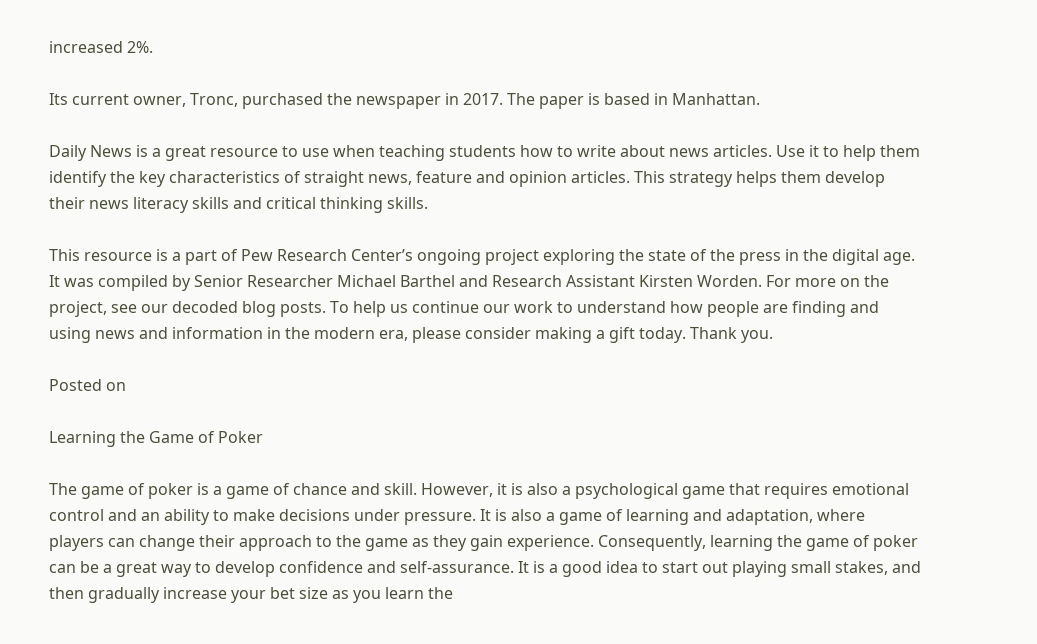increased 2%.

Its current owner, Tronc, purchased the newspaper in 2017. The paper is based in Manhattan.

Daily News is a great resource to use when teaching students how to write about news articles. Use it to help them identify the key characteristics of straight news, feature and opinion articles. This strategy helps them develop their news literacy skills and critical thinking skills.

This resource is a part of Pew Research Center’s ongoing project exploring the state of the press in the digital age. It was compiled by Senior Researcher Michael Barthel and Research Assistant Kirsten Worden. For more on the project, see our decoded blog posts. To help us continue our work to understand how people are finding and using news and information in the modern era, please consider making a gift today. Thank you.

Posted on

Learning the Game of Poker

The game of poker is a game of chance and skill. However, it is also a psychological game that requires emotional control and an ability to make decisions under pressure. It is also a game of learning and adaptation, where players can change their approach to the game as they gain experience. Consequently, learning the game of poker can be a great way to develop confidence and self-assurance. It is a good idea to start out playing small stakes, and then gradually increase your bet size as you learn the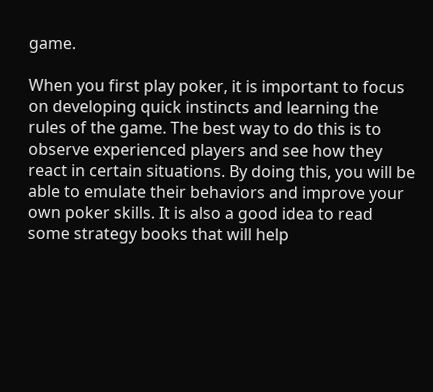game.

When you first play poker, it is important to focus on developing quick instincts and learning the rules of the game. The best way to do this is to observe experienced players and see how they react in certain situations. By doing this, you will be able to emulate their behaviors and improve your own poker skills. It is also a good idea to read some strategy books that will help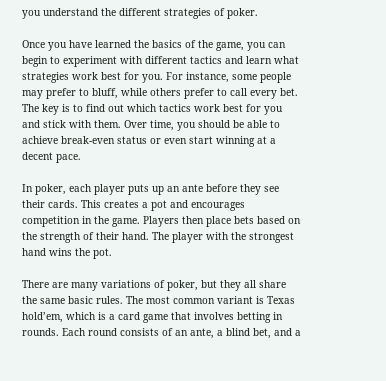you understand the different strategies of poker.

Once you have learned the basics of the game, you can begin to experiment with different tactics and learn what strategies work best for you. For instance, some people may prefer to bluff, while others prefer to call every bet. The key is to find out which tactics work best for you and stick with them. Over time, you should be able to achieve break-even status or even start winning at a decent pace.

In poker, each player puts up an ante before they see their cards. This creates a pot and encourages competition in the game. Players then place bets based on the strength of their hand. The player with the strongest hand wins the pot.

There are many variations of poker, but they all share the same basic rules. The most common variant is Texas hold’em, which is a card game that involves betting in rounds. Each round consists of an ante, a blind bet, and a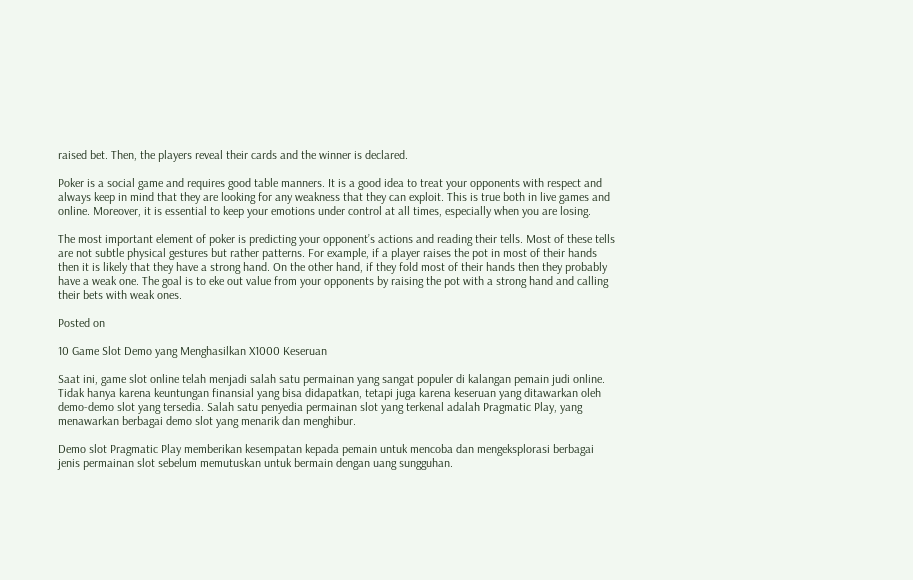raised bet. Then, the players reveal their cards and the winner is declared.

Poker is a social game and requires good table manners. It is a good idea to treat your opponents with respect and always keep in mind that they are looking for any weakness that they can exploit. This is true both in live games and online. Moreover, it is essential to keep your emotions under control at all times, especially when you are losing.

The most important element of poker is predicting your opponent’s actions and reading their tells. Most of these tells are not subtle physical gestures but rather patterns. For example, if a player raises the pot in most of their hands then it is likely that they have a strong hand. On the other hand, if they fold most of their hands then they probably have a weak one. The goal is to eke out value from your opponents by raising the pot with a strong hand and calling their bets with weak ones.

Posted on

10 Game Slot Demo yang Menghasilkan X1000 Keseruan

Saat ini, game slot online telah menjadi salah satu permainan yang sangat populer di kalangan pemain judi online. Tidak hanya karena keuntungan finansial yang bisa didapatkan, tetapi juga karena keseruan yang ditawarkan oleh demo-demo slot yang tersedia. Salah satu penyedia permainan slot yang terkenal adalah Pragmatic Play, yang menawarkan berbagai demo slot yang menarik dan menghibur.

Demo slot Pragmatic Play memberikan kesempatan kepada pemain untuk mencoba dan mengeksplorasi berbagai jenis permainan slot sebelum memutuskan untuk bermain dengan uang sungguhan.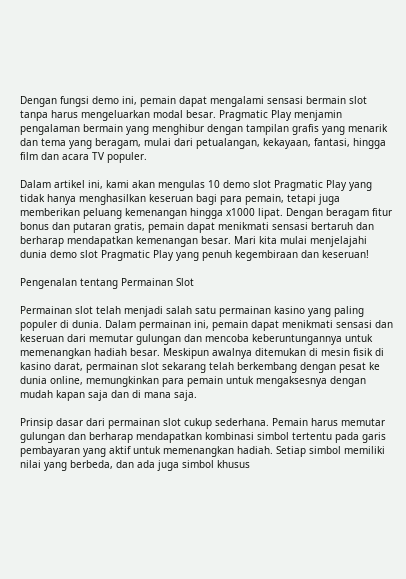Dengan fungsi demo ini, pemain dapat mengalami sensasi bermain slot tanpa harus mengeluarkan modal besar. Pragmatic Play menjamin pengalaman bermain yang menghibur dengan tampilan grafis yang menarik dan tema yang beragam, mulai dari petualangan, kekayaan, fantasi, hingga film dan acara TV populer.

Dalam artikel ini, kami akan mengulas 10 demo slot Pragmatic Play yang tidak hanya menghasilkan keseruan bagi para pemain, tetapi juga memberikan peluang kemenangan hingga x1000 lipat. Dengan beragam fitur bonus dan putaran gratis, pemain dapat menikmati sensasi bertaruh dan berharap mendapatkan kemenangan besar. Mari kita mulai menjelajahi dunia demo slot Pragmatic Play yang penuh kegembiraan dan keseruan!

Pengenalan tentang Permainan Slot

Permainan slot telah menjadi salah satu permainan kasino yang paling populer di dunia. Dalam permainan ini, pemain dapat menikmati sensasi dan keseruan dari memutar gulungan dan mencoba keberuntungannya untuk memenangkan hadiah besar. Meskipun awalnya ditemukan di mesin fisik di kasino darat, permainan slot sekarang telah berkembang dengan pesat ke dunia online, memungkinkan para pemain untuk mengaksesnya dengan mudah kapan saja dan di mana saja.

Prinsip dasar dari permainan slot cukup sederhana. Pemain harus memutar gulungan dan berharap mendapatkan kombinasi simbol tertentu pada garis pembayaran yang aktif untuk memenangkan hadiah. Setiap simbol memiliki nilai yang berbeda, dan ada juga simbol khusus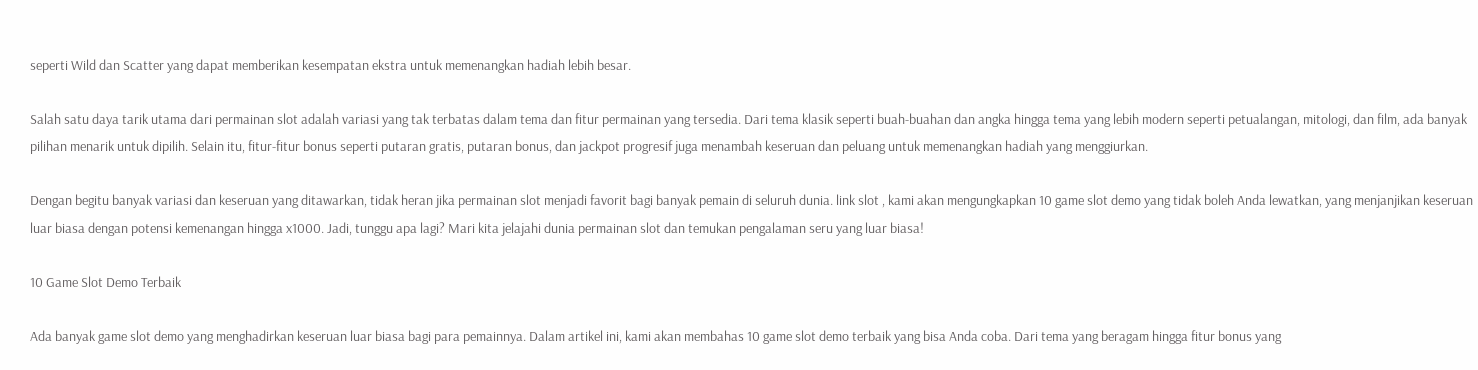seperti Wild dan Scatter yang dapat memberikan kesempatan ekstra untuk memenangkan hadiah lebih besar.

Salah satu daya tarik utama dari permainan slot adalah variasi yang tak terbatas dalam tema dan fitur permainan yang tersedia. Dari tema klasik seperti buah-buahan dan angka hingga tema yang lebih modern seperti petualangan, mitologi, dan film, ada banyak pilihan menarik untuk dipilih. Selain itu, fitur-fitur bonus seperti putaran gratis, putaran bonus, dan jackpot progresif juga menambah keseruan dan peluang untuk memenangkan hadiah yang menggiurkan.

Dengan begitu banyak variasi dan keseruan yang ditawarkan, tidak heran jika permainan slot menjadi favorit bagi banyak pemain di seluruh dunia. link slot , kami akan mengungkapkan 10 game slot demo yang tidak boleh Anda lewatkan, yang menjanjikan keseruan luar biasa dengan potensi kemenangan hingga x1000. Jadi, tunggu apa lagi? Mari kita jelajahi dunia permainan slot dan temukan pengalaman seru yang luar biasa!

10 Game Slot Demo Terbaik

Ada banyak game slot demo yang menghadirkan keseruan luar biasa bagi para pemainnya. Dalam artikel ini, kami akan membahas 10 game slot demo terbaik yang bisa Anda coba. Dari tema yang beragam hingga fitur bonus yang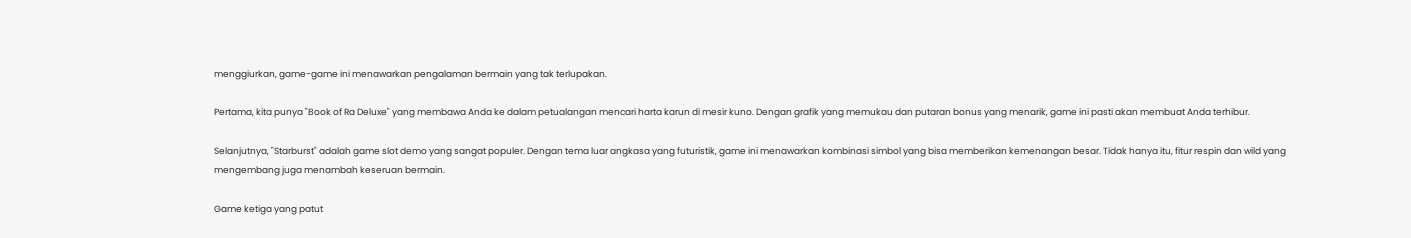menggiurkan, game-game ini menawarkan pengalaman bermain yang tak terlupakan.

Pertama, kita punya "Book of Ra Deluxe" yang membawa Anda ke dalam petualangan mencari harta karun di mesir kuno. Dengan grafik yang memukau dan putaran bonus yang menarik, game ini pasti akan membuat Anda terhibur.

Selanjutnya, "Starburst" adalah game slot demo yang sangat populer. Dengan tema luar angkasa yang futuristik, game ini menawarkan kombinasi simbol yang bisa memberikan kemenangan besar. Tidak hanya itu, fitur respin dan wild yang mengembang juga menambah keseruan bermain.

Game ketiga yang patut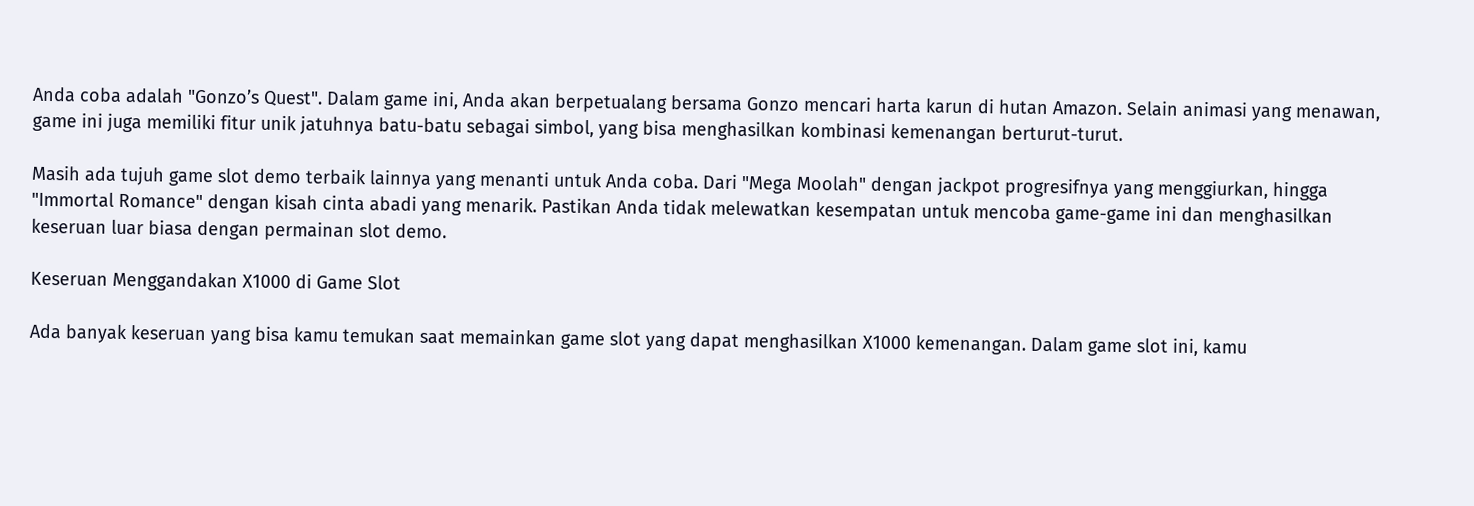Anda coba adalah "Gonzo’s Quest". Dalam game ini, Anda akan berpetualang bersama Gonzo mencari harta karun di hutan Amazon. Selain animasi yang menawan, game ini juga memiliki fitur unik jatuhnya batu-batu sebagai simbol, yang bisa menghasilkan kombinasi kemenangan berturut-turut.

Masih ada tujuh game slot demo terbaik lainnya yang menanti untuk Anda coba. Dari "Mega Moolah" dengan jackpot progresifnya yang menggiurkan, hingga "Immortal Romance" dengan kisah cinta abadi yang menarik. Pastikan Anda tidak melewatkan kesempatan untuk mencoba game-game ini dan menghasilkan keseruan luar biasa dengan permainan slot demo.

Keseruan Menggandakan X1000 di Game Slot

Ada banyak keseruan yang bisa kamu temukan saat memainkan game slot yang dapat menghasilkan X1000 kemenangan. Dalam game slot ini, kamu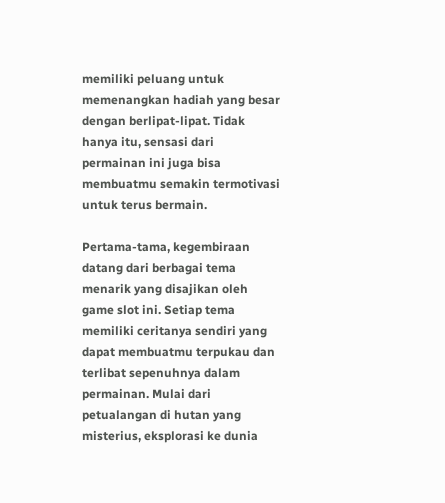memiliki peluang untuk memenangkan hadiah yang besar dengan berlipat-lipat. Tidak hanya itu, sensasi dari permainan ini juga bisa membuatmu semakin termotivasi untuk terus bermain.

Pertama-tama, kegembiraan datang dari berbagai tema menarik yang disajikan oleh game slot ini. Setiap tema memiliki ceritanya sendiri yang dapat membuatmu terpukau dan terlibat sepenuhnya dalam permainan. Mulai dari petualangan di hutan yang misterius, eksplorasi ke dunia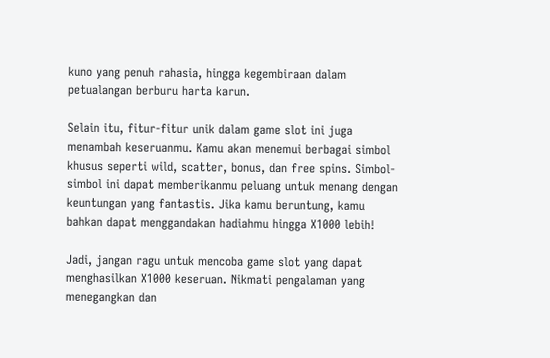kuno yang penuh rahasia, hingga kegembiraan dalam petualangan berburu harta karun.

Selain itu, fitur-fitur unik dalam game slot ini juga menambah keseruanmu. Kamu akan menemui berbagai simbol khusus seperti wild, scatter, bonus, dan free spins. Simbol-simbol ini dapat memberikanmu peluang untuk menang dengan keuntungan yang fantastis. Jika kamu beruntung, kamu bahkan dapat menggandakan hadiahmu hingga X1000 lebih!

Jadi, jangan ragu untuk mencoba game slot yang dapat menghasilkan X1000 keseruan. Nikmati pengalaman yang menegangkan dan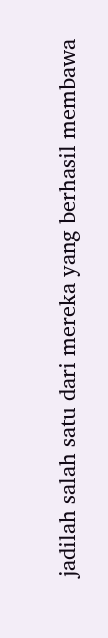jadilah salah satu dari mereka yang berhasil membawa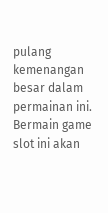pulang kemenangan besar dalam permainan ini. Bermain game slot ini akan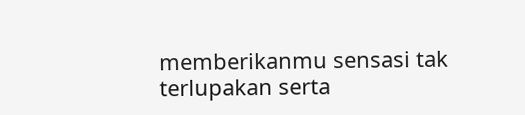memberikanmu sensasi tak terlupakan serta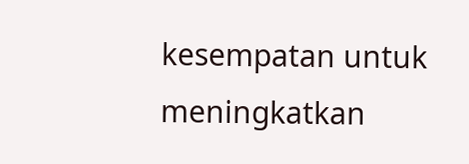kesempatan untuk meningkatkan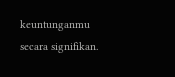keuntunganmu secara signifikan.